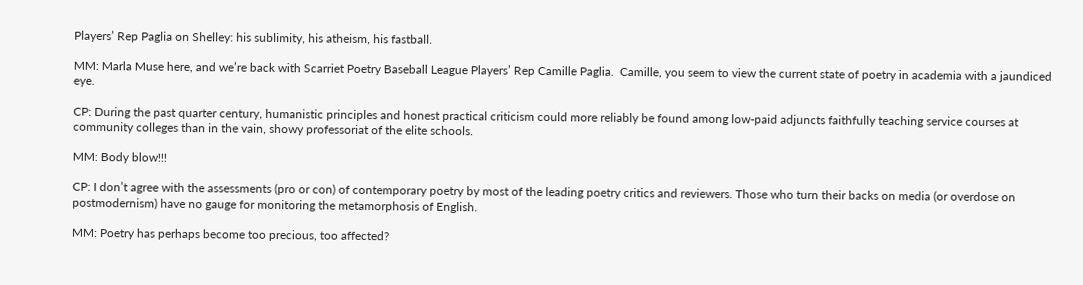Players’ Rep Paglia on Shelley: his sublimity, his atheism, his fastball.

MM: Marla Muse here, and we’re back with Scarriet Poetry Baseball League Players’ Rep Camille Paglia.  Camille, you seem to view the current state of poetry in academia with a jaundiced eye.

CP: During the past quarter century, humanistic principles and honest practical criticism could more reliably be found among low-paid adjuncts faithfully teaching service courses at community colleges than in the vain, showy professoriat of the elite schools.

MM: Body blow!!!

CP: I don’t agree with the assessments (pro or con) of contemporary poetry by most of the leading poetry critics and reviewers. Those who turn their backs on media (or overdose on postmodernism) have no gauge for monitoring the metamorphosis of English.

MM: Poetry has perhaps become too precious, too affected?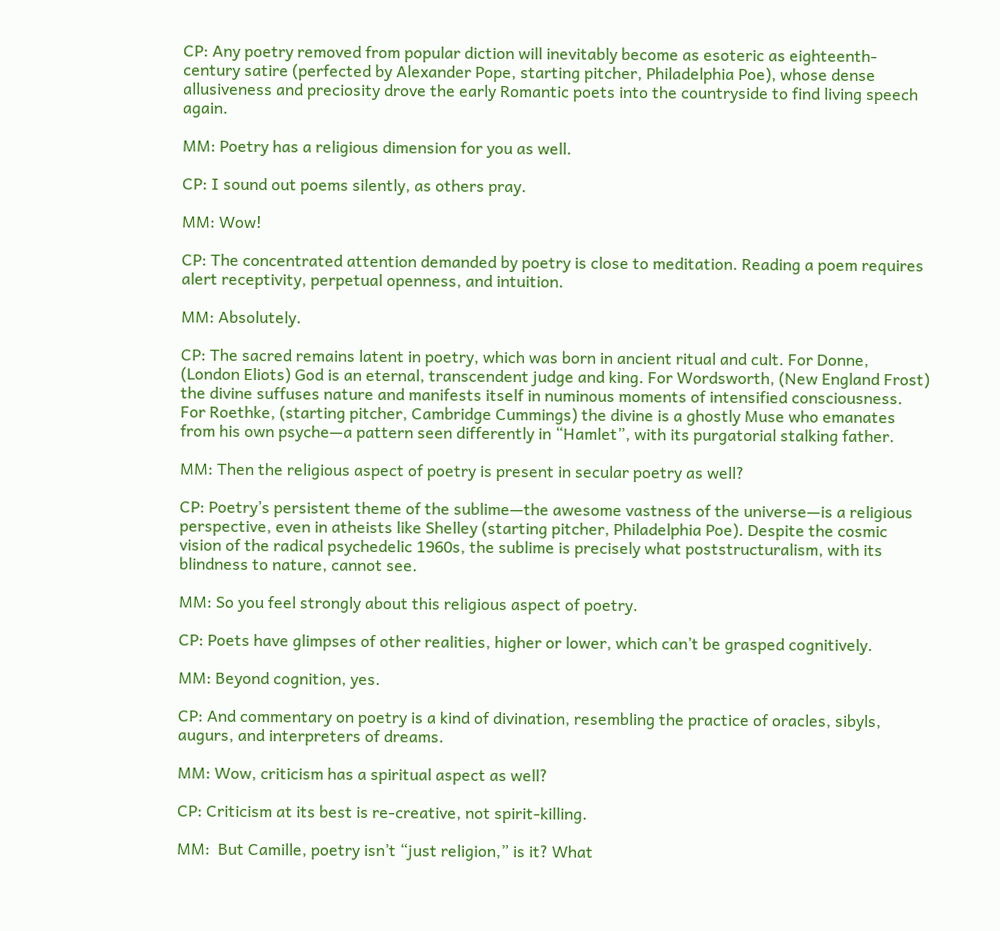CP: Any poetry removed from popular diction will inevitably become as esoteric as eighteenth-century satire (perfected by Alexander Pope, starting pitcher, Philadelphia Poe), whose dense allusiveness and preciosity drove the early Romantic poets into the countryside to find living speech again.

MM: Poetry has a religious dimension for you as well.

CP: I sound out poems silently, as others pray.

MM: Wow!

CP: The concentrated attention demanded by poetry is close to meditation. Reading a poem requires alert receptivity, perpetual openness, and intuition.

MM: Absolutely.

CP: The sacred remains latent in poetry, which was born in ancient ritual and cult. For Donne, (London Eliots) God is an eternal, transcendent judge and king. For Wordsworth, (New England Frost)  the divine suffuses nature and manifests itself in numinous moments of intensified consciousness. For Roethke, (starting pitcher, Cambridge Cummings) the divine is a ghostly Muse who emanates from his own psyche—a pattern seen differently in “Hamlet”, with its purgatorial stalking father.

MM: Then the religious aspect of poetry is present in secular poetry as well?

CP: Poetry’s persistent theme of the sublime—the awesome vastness of the universe—is a religious perspective, even in atheists like Shelley (starting pitcher, Philadelphia Poe). Despite the cosmic vision of the radical psychedelic 1960s, the sublime is precisely what poststructuralism, with its blindness to nature, cannot see.

MM: So you feel strongly about this religious aspect of poetry.

CP: Poets have glimpses of other realities, higher or lower, which can’t be grasped cognitively.

MM: Beyond cognition, yes.

CP: And commentary on poetry is a kind of divination, resembling the practice of oracles, sibyls, augurs, and interpreters of dreams.

MM: Wow, criticism has a spiritual aspect as well?

CP: Criticism at its best is re-creative, not spirit-killing.

MM:  But Camille, poetry isn’t “just religion,” is it? What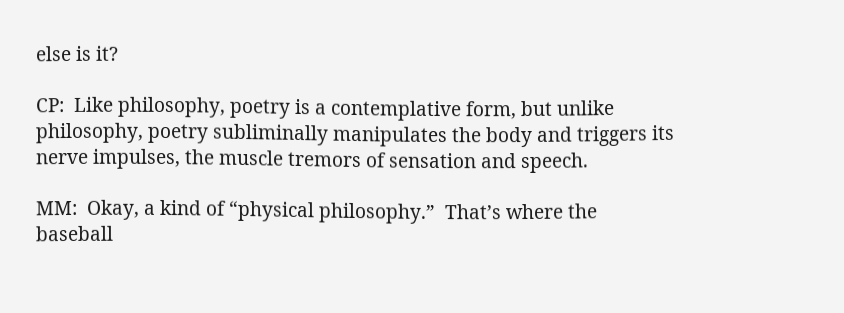else is it?

CP:  Like philosophy, poetry is a contemplative form, but unlike philosophy, poetry subliminally manipulates the body and triggers its nerve impulses, the muscle tremors of sensation and speech.

MM:  Okay, a kind of “physical philosophy.”  That’s where the baseball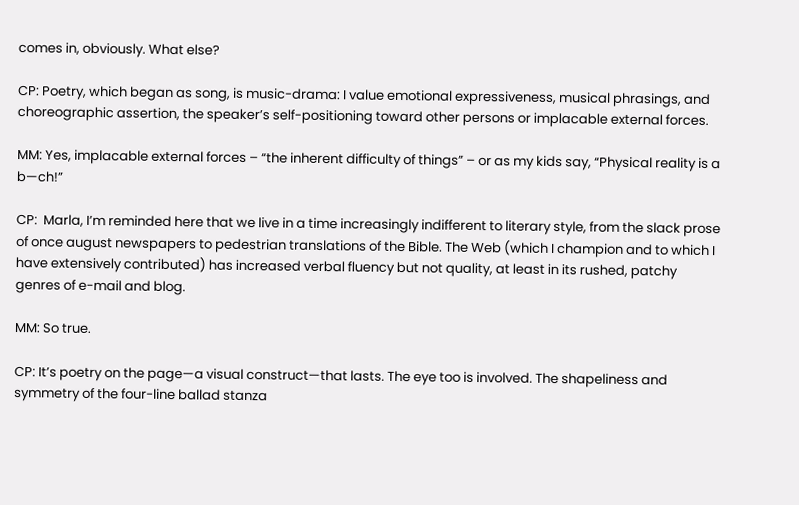comes in, obviously. What else?

CP: Poetry, which began as song, is music-drama: I value emotional expressiveness, musical phrasings, and choreographic assertion, the speaker’s self-positioning toward other persons or implacable external forces.

MM: Yes, implacable external forces – “the inherent difficulty of things” – or as my kids say, “Physical reality is a b—ch!”

CP:  Marla, I’m reminded here that we live in a time increasingly indifferent to literary style, from the slack prose of once august newspapers to pedestrian translations of the Bible. The Web (which I champion and to which I have extensively contributed) has increased verbal fluency but not quality, at least in its rushed, patchy genres of e-mail and blog.

MM: So true.

CP: It’s poetry on the page—a visual construct—that lasts. The eye too is involved. The shapeliness and symmetry of the four-line ballad stanza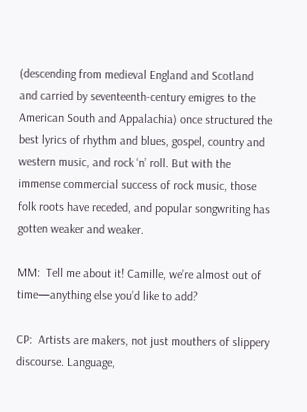(descending from medieval England and Scotland and carried by seventeenth-century emigres to the American South and Appalachia) once structured the best lyrics of rhythm and blues, gospel, country and western music, and rock ‘n’ roll. But with the immense commercial success of rock music, those folk roots have receded, and popular songwriting has gotten weaker and weaker.

MM:  Tell me about it! Camille, we’re almost out of time—anything else you’d like to add?

CP:  Artists are makers, not just mouthers of slippery discourse. Language,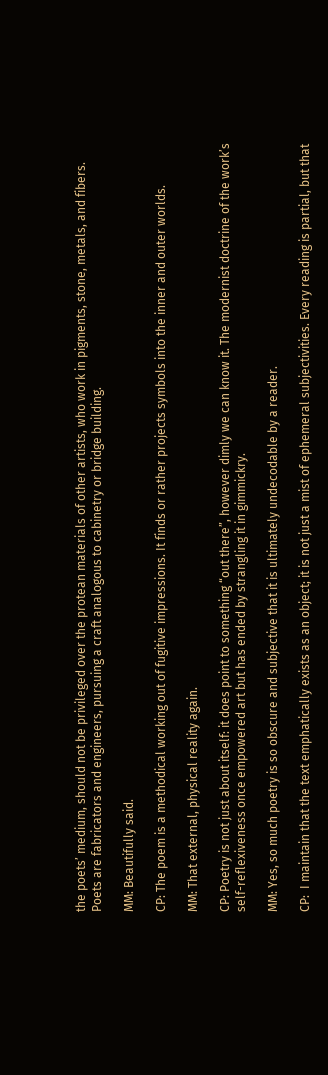the poets’ medium, should not be privileged over the protean materials of other artists, who work in pigments, stone, metals, and fibers. Poets are fabricators and engineers, pursuing a craft analogous to cabinetry or bridge building.

MM: Beautifully said.

CP: The poem is a methodical working out of fugitive impressions. It finds or rather projects symbols into the inner and outer worlds.

MM: That external, physical reality again.

CP: Poetry is not just about itself: it does point to something “out there”, however dimly we can know it. The modernist doctrine of the work’s self-reflexiveness once empowered art but has ended by strangling it in gimmickry.

MM: Yes, so much poetry is so obscure and subjective that it is ultimately undecodable by a reader.

CP:  I maintain that the text emphatically exists as an object; it is not just a mist of ephemeral subjectivities. Every reading is partial, but that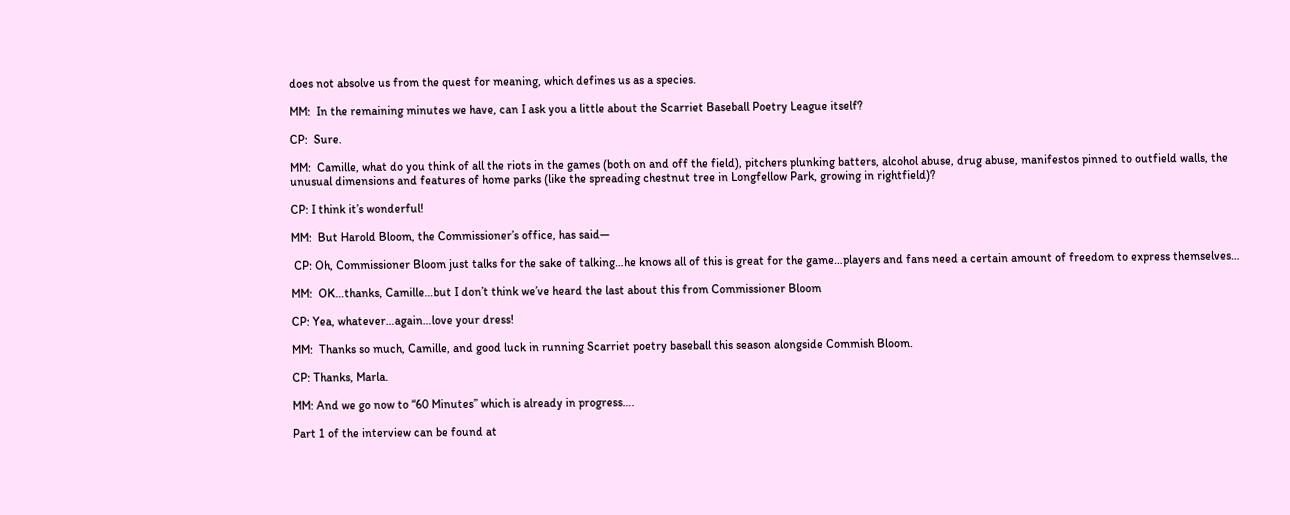does not absolve us from the quest for meaning, which defines us as a species.

MM:  In the remaining minutes we have, can I ask you a little about the Scarriet Baseball Poetry League itself?

CP:  Sure.

MM:  Camille, what do you think of all the riots in the games (both on and off the field), pitchers plunking batters, alcohol abuse, drug abuse, manifestos pinned to outfield walls, the unusual dimensions and features of home parks (like the spreading chestnut tree in Longfellow Park, growing in rightfield)?

CP: I think it’s wonderful!

MM:  But Harold Bloom, the Commissioner’s office, has said—

 CP: Oh, Commissioner Bloom just talks for the sake of talking…he knows all of this is great for the game…players and fans need a certain amount of freedom to express themselves…

MM:  OK…thanks, Camille…but I don’t think we’ve heard the last about this from Commissioner Bloom

CP: Yea, whatever…again…love your dress!

MM:  Thanks so much, Camille, and good luck in running Scarriet poetry baseball this season alongside Commish Bloom.

CP: Thanks, Marla.

MM: And we go now to “60 Minutes” which is already in progress….

Part 1 of the interview can be found at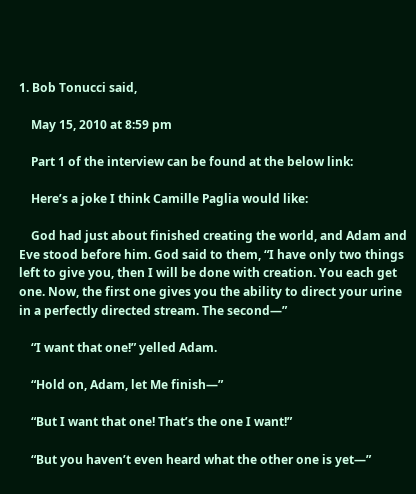1. Bob Tonucci said,

    May 15, 2010 at 8:59 pm

    Part 1 of the interview can be found at the below link:

    Here’s a joke I think Camille Paglia would like:

    God had just about finished creating the world, and Adam and Eve stood before him. God said to them, “I have only two things left to give you, then I will be done with creation. You each get one. Now, the first one gives you the ability to direct your urine in a perfectly directed stream. The second—”

    “I want that one!” yelled Adam.

    “Hold on, Adam, let Me finish—”

    “But I want that one! That’s the one I want!”

    “But you haven’t even heard what the other one is yet—”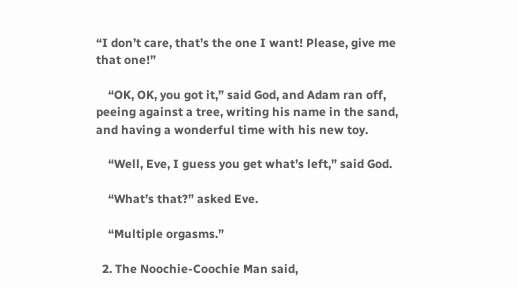“I don’t care, that’s the one I want! Please, give me that one!”

    “OK, OK, you got it,” said God, and Adam ran off, peeing against a tree, writing his name in the sand, and having a wonderful time with his new toy.

    “Well, Eve, I guess you get what’s left,” said God.

    “What’s that?” asked Eve.

    “Multiple orgasms.”

  2. The Noochie-Coochie Man said,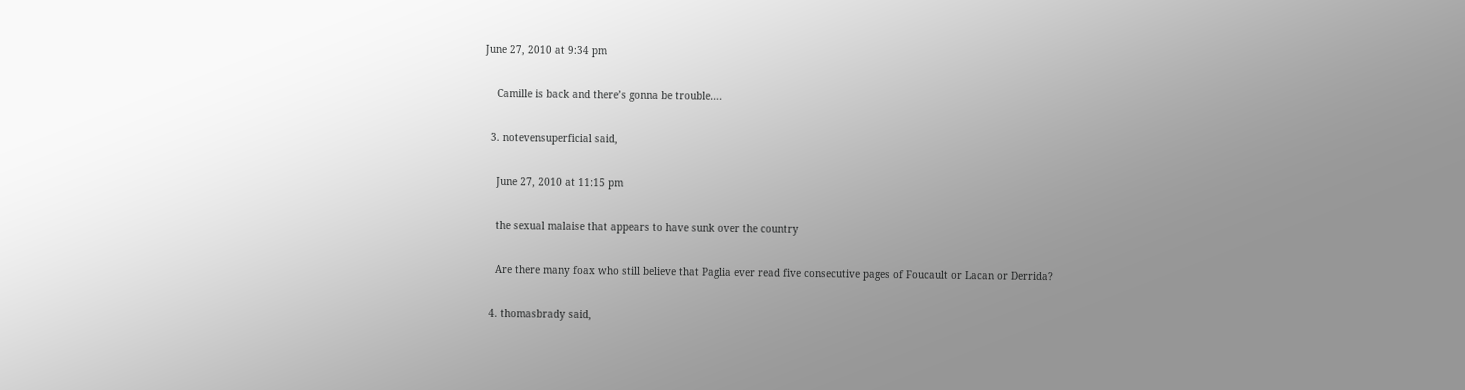June 27, 2010 at 9:34 pm

    Camille is back and there’s gonna be trouble….

  3. notevensuperficial said,

    June 27, 2010 at 11:15 pm

    the sexual malaise that appears to have sunk over the country

    Are there many foax who still believe that Paglia ever read five consecutive pages of Foucault or Lacan or Derrida?

  4. thomasbrady said,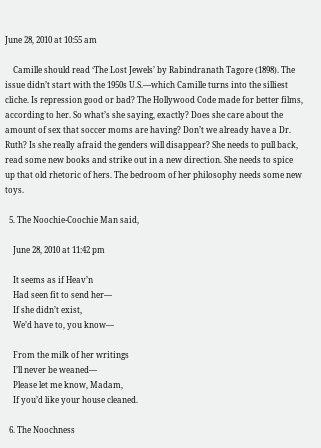June 28, 2010 at 10:55 am

    Camille should read ‘The Lost Jewels’ by Rabindranath Tagore (1898). The issue didn’t start with the 1950s U.S.—which Camille turns into the silliest cliche. Is repression good or bad? The Hollywood Code made for better films, according to her. So what’s she saying, exactly? Does she care about the amount of sex that soccer moms are having? Don’t we already have a Dr. Ruth? Is she really afraid the genders will disappear? She needs to pull back, read some new books and strike out in a new direction. She needs to spice up that old rhetoric of hers. The bedroom of her philosophy needs some new toys.

  5. The Noochie-Coochie Man said,

    June 28, 2010 at 11:42 pm

    It seems as if Heav’n
    Had seen fit to send her—
    If she didn’t exist,
    We’d have to, you know—

    From the milk of her writings
    I’ll never be weaned—
    Please let me know, Madam,
    If you’d like your house cleaned.

  6. The Noochness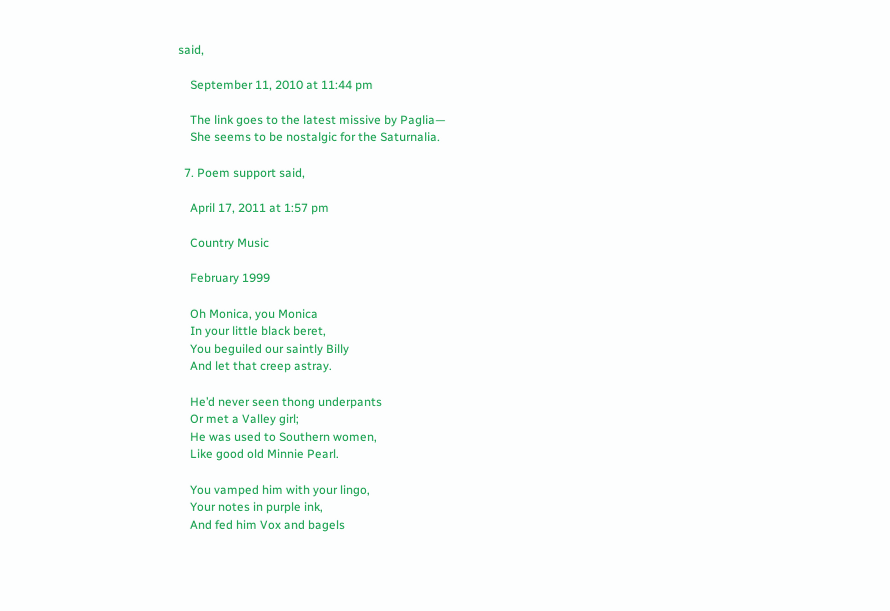said,

    September 11, 2010 at 11:44 pm

    The link goes to the latest missive by Paglia—
    She seems to be nostalgic for the Saturnalia.

  7. Poem support said,

    April 17, 2011 at 1:57 pm

    Country Music

    February 1999

    Oh Monica, you Monica
    In your little black beret,
    You beguiled our saintly Billy
    And let that creep astray.

    He’d never seen thong underpants
    Or met a Valley girl;
    He was used to Southern women,
    Like good old Minnie Pearl.

    You vamped him with your lingo,
    Your notes in purple ink,
    And fed him Vox and bagels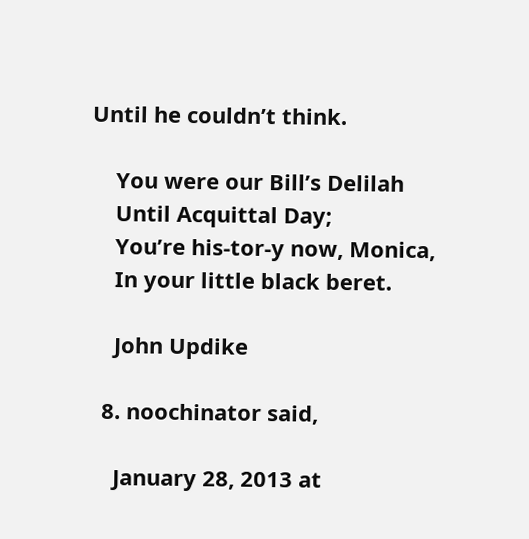Until he couldn’t think.

    You were our Bill’s Delilah
    Until Acquittal Day;
    You’re his-tor-y now, Monica,
    In your little black beret.

    John Updike

  8. noochinator said,

    January 28, 2013 at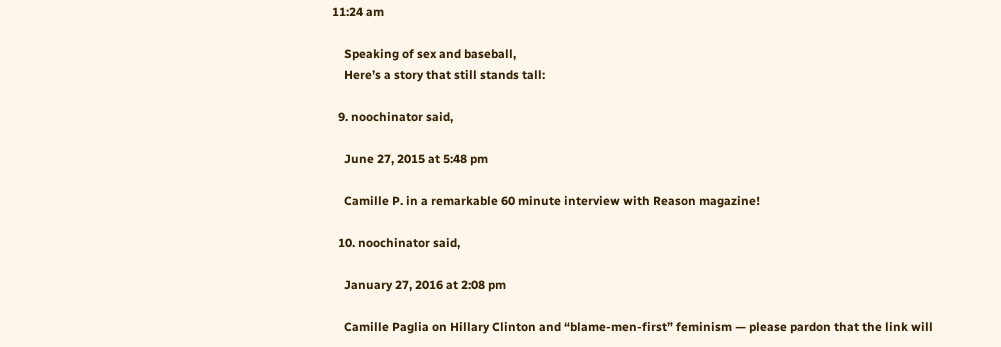11:24 am

    Speaking of sex and baseball,
    Here’s a story that still stands tall:

  9. noochinator said,

    June 27, 2015 at 5:48 pm

    Camille P. in a remarkable 60 minute interview with Reason magazine!

  10. noochinator said,

    January 27, 2016 at 2:08 pm

    Camille Paglia on Hillary Clinton and “blame-men-first” feminism — please pardon that the link will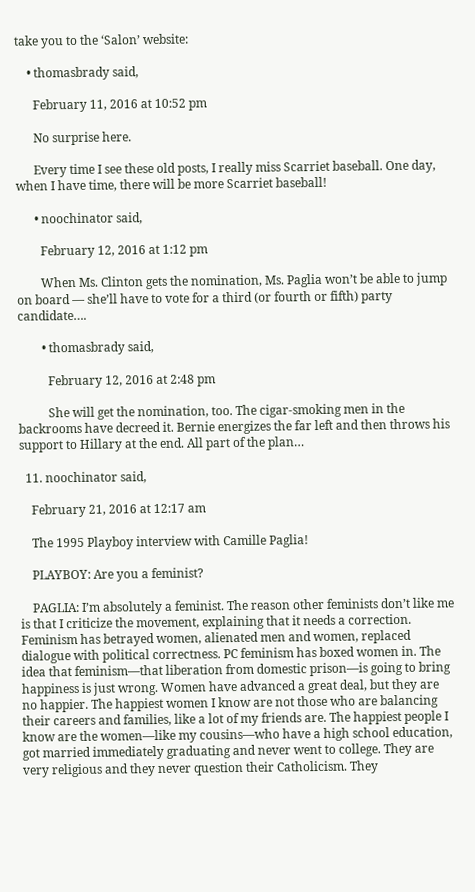take you to the ‘Salon’ website:

    • thomasbrady said,

      February 11, 2016 at 10:52 pm

      No surprise here.

      Every time I see these old posts, I really miss Scarriet baseball. One day, when I have time, there will be more Scarriet baseball!

      • noochinator said,

        February 12, 2016 at 1:12 pm

        When Ms. Clinton gets the nomination, Ms. Paglia won’t be able to jump on board — she’ll have to vote for a third (or fourth or fifth) party candidate….

        • thomasbrady said,

          February 12, 2016 at 2:48 pm

          She will get the nomination, too. The cigar-smoking men in the backrooms have decreed it. Bernie energizes the far left and then throws his support to Hillary at the end. All part of the plan…

  11. noochinator said,

    February 21, 2016 at 12:17 am

    The 1995 Playboy interview with Camille Paglia!

    PLAYBOY: Are you a feminist?

    PAGLIA: I’m absolutely a feminist. The reason other feminists don’t like me is that I criticize the movement, explaining that it needs a correction. Feminism has betrayed women, alienated men and women, replaced dialogue with political correctness. PC feminism has boxed women in. The idea that feminism—that liberation from domestic prison—is going to bring happiness is just wrong. Women have advanced a great deal, but they are no happier. The happiest women I know are not those who are balancing their careers and families, like a lot of my friends are. The happiest people I know are the women—like my cousins—who have a high school education, got married immediately graduating and never went to college. They are very religious and they never question their Catholicism. They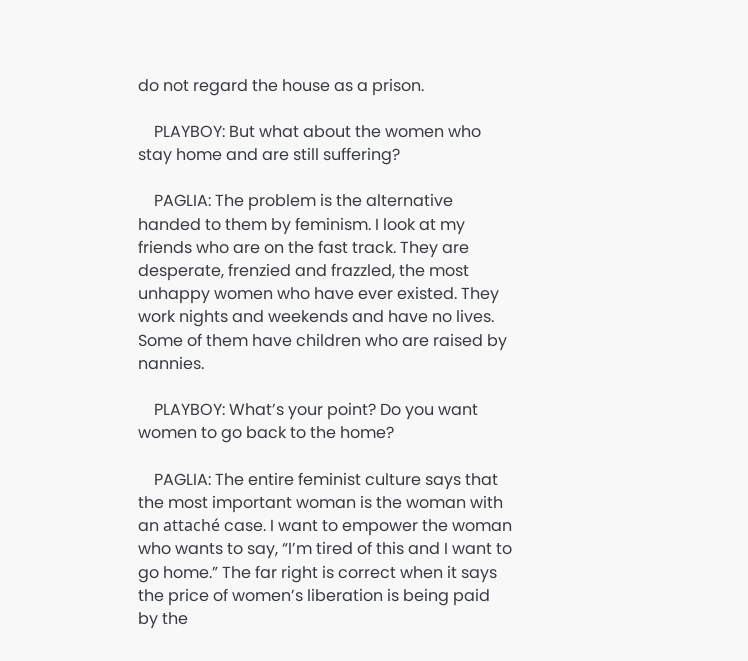do not regard the house as a prison.

    PLAYBOY: But what about the women who stay home and are still suffering?

    PAGLIA: The problem is the alternative handed to them by feminism. I look at my friends who are on the fast track. They are desperate, frenzied and frazzled, the most unhappy women who have ever existed. They work nights and weekends and have no lives. Some of them have children who are raised by nannies.

    PLAYBOY: What’s your point? Do you want women to go back to the home?

    PAGLIA: The entire feminist culture says that the most important woman is the woman with an attaché case. I want to empower the woman who wants to say, “I’m tired of this and I want to go home.” The far right is correct when it says the price of women’s liberation is being paid by the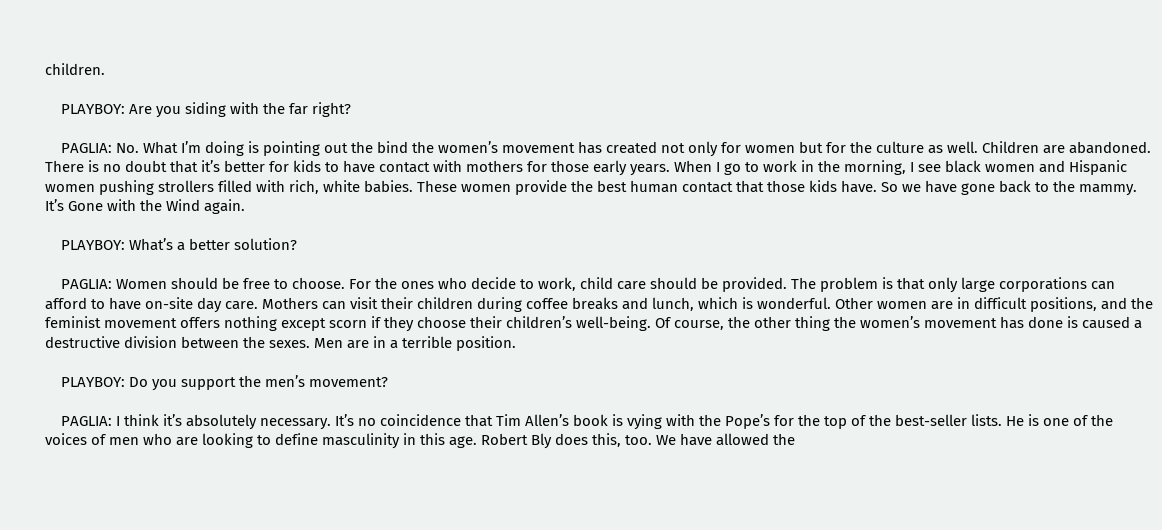children.

    PLAYBOY: Are you siding with the far right?

    PAGLIA: No. What I’m doing is pointing out the bind the women’s movement has created not only for women but for the culture as well. Children are abandoned. There is no doubt that it’s better for kids to have contact with mothers for those early years. When I go to work in the morning, I see black women and Hispanic women pushing strollers filled with rich, white babies. These women provide the best human contact that those kids have. So we have gone back to the mammy. It’s Gone with the Wind again.

    PLAYBOY: What’s a better solution?

    PAGLIA: Women should be free to choose. For the ones who decide to work, child care should be provided. The problem is that only large corporations can afford to have on-site day care. Mothers can visit their children during coffee breaks and lunch, which is wonderful. Other women are in difficult positions, and the feminist movement offers nothing except scorn if they choose their children’s well-being. Of course, the other thing the women’s movement has done is caused a destructive division between the sexes. Men are in a terrible position.

    PLAYBOY: Do you support the men’s movement?

    PAGLIA: I think it’s absolutely necessary. It’s no coincidence that Tim Allen’s book is vying with the Pope’s for the top of the best-seller lists. He is one of the voices of men who are looking to define masculinity in this age. Robert Bly does this, too. We have allowed the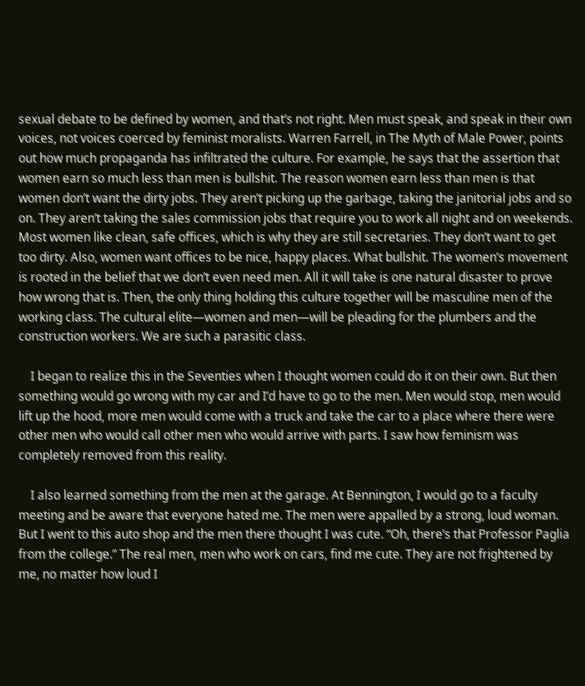sexual debate to be defined by women, and that’s not right. Men must speak, and speak in their own voices, not voices coerced by feminist moralists. Warren Farrell, in The Myth of Male Power, points out how much propaganda has infiltrated the culture. For example, he says that the assertion that women earn so much less than men is bullshit. The reason women earn less than men is that women don’t want the dirty jobs. They aren’t picking up the garbage, taking the janitorial jobs and so on. They aren’t taking the sales commission jobs that require you to work all night and on weekends. Most women like clean, safe offices, which is why they are still secretaries. They don’t want to get too dirty. Also, women want offices to be nice, happy places. What bullshit. The women’s movement is rooted in the belief that we don’t even need men. All it will take is one natural disaster to prove how wrong that is. Then, the only thing holding this culture together will be masculine men of the working class. The cultural elite—women and men—will be pleading for the plumbers and the construction workers. We are such a parasitic class.

    I began to realize this in the Seventies when I thought women could do it on their own. But then something would go wrong with my car and I’d have to go to the men. Men would stop, men would lift up the hood, more men would come with a truck and take the car to a place where there were other men who would call other men who would arrive with parts. I saw how feminism was completely removed from this reality.

    I also learned something from the men at the garage. At Bennington, I would go to a faculty meeting and be aware that everyone hated me. The men were appalled by a strong, loud woman. But I went to this auto shop and the men there thought I was cute. “Oh, there’s that Professor Paglia from the college.” The real men, men who work on cars, find me cute. They are not frightened by me, no matter how loud I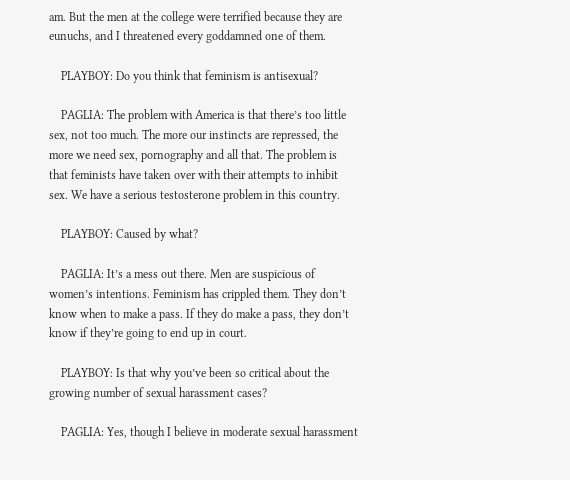am. But the men at the college were terrified because they are eunuchs, and I threatened every goddamned one of them.

    PLAYBOY: Do you think that feminism is antisexual?

    PAGLIA: The problem with America is that there’s too little sex, not too much. The more our instincts are repressed, the more we need sex, pornography and all that. The problem is that feminists have taken over with their attempts to inhibit sex. We have a serious testosterone problem in this country.

    PLAYBOY: Caused by what?

    PAGLIA: It’s a mess out there. Men are suspicious of women’s intentions. Feminism has crippled them. They don’t know when to make a pass. If they do make a pass, they don’t know if they’re going to end up in court.

    PLAYBOY: Is that why you’ve been so critical about the growing number of sexual harassment cases?

    PAGLIA: Yes, though I believe in moderate sexual harassment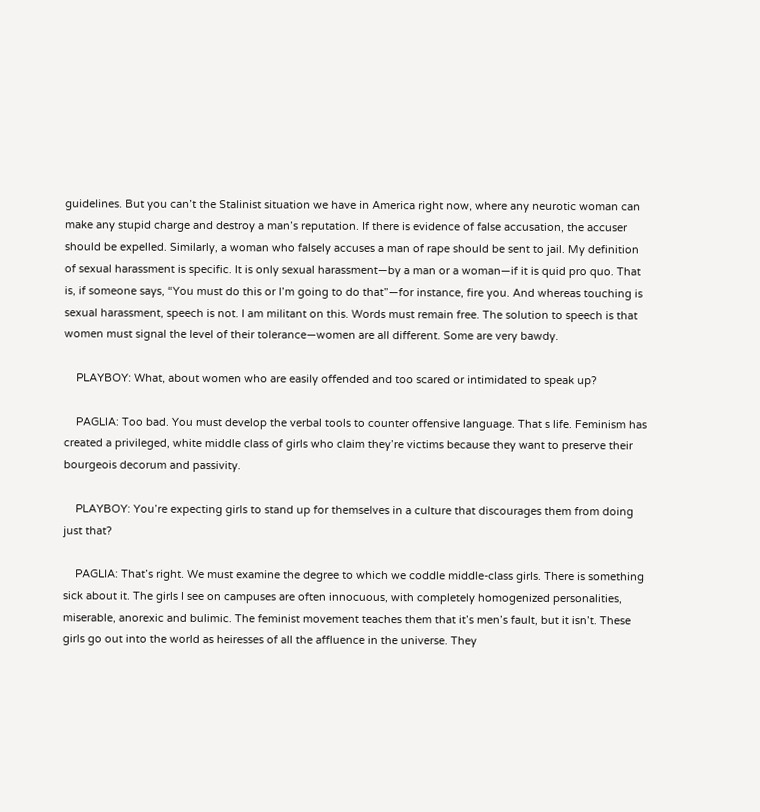guidelines. But you can’t the Stalinist situation we have in America right now, where any neurotic woman can make any stupid charge and destroy a man’s reputation. If there is evidence of false accusation, the accuser should be expelled. Similarly, a woman who falsely accuses a man of rape should be sent to jail. My definition of sexual harassment is specific. It is only sexual harassment—by a man or a woman—if it is quid pro quo. That is, if someone says, “You must do this or I’m going to do that”—for instance, fire you. And whereas touching is sexual harassment, speech is not. I am militant on this. Words must remain free. The solution to speech is that women must signal the level of their tolerance—women are all different. Some are very bawdy.

    PLAYBOY: What, about women who are easily offended and too scared or intimidated to speak up?

    PAGLIA: Too bad. You must develop the verbal tools to counter offensive language. That s life. Feminism has created a privileged, white middle class of girls who claim they’re victims because they want to preserve their bourgeois decorum and passivity.

    PLAYBOY: You’re expecting girls to stand up for themselves in a culture that discourages them from doing just that?

    PAGLIA: That’s right. We must examine the degree to which we coddle middle-class girls. There is something sick about it. The girls I see on campuses are often innocuous, with completely homogenized personalities, miserable, anorexic and bulimic. The feminist movement teaches them that it’s men’s fault, but it isn’t. These girls go out into the world as heiresses of all the affluence in the universe. They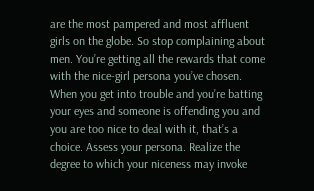are the most pampered and most affluent girls on the globe. So stop complaining about men. You’re getting all the rewards that come with the nice-girl persona you’ve chosen. When you get into trouble and you’re batting your eyes and someone is offending you and you are too nice to deal with it, that’s a choice. Assess your persona. Realize the degree to which your niceness may invoke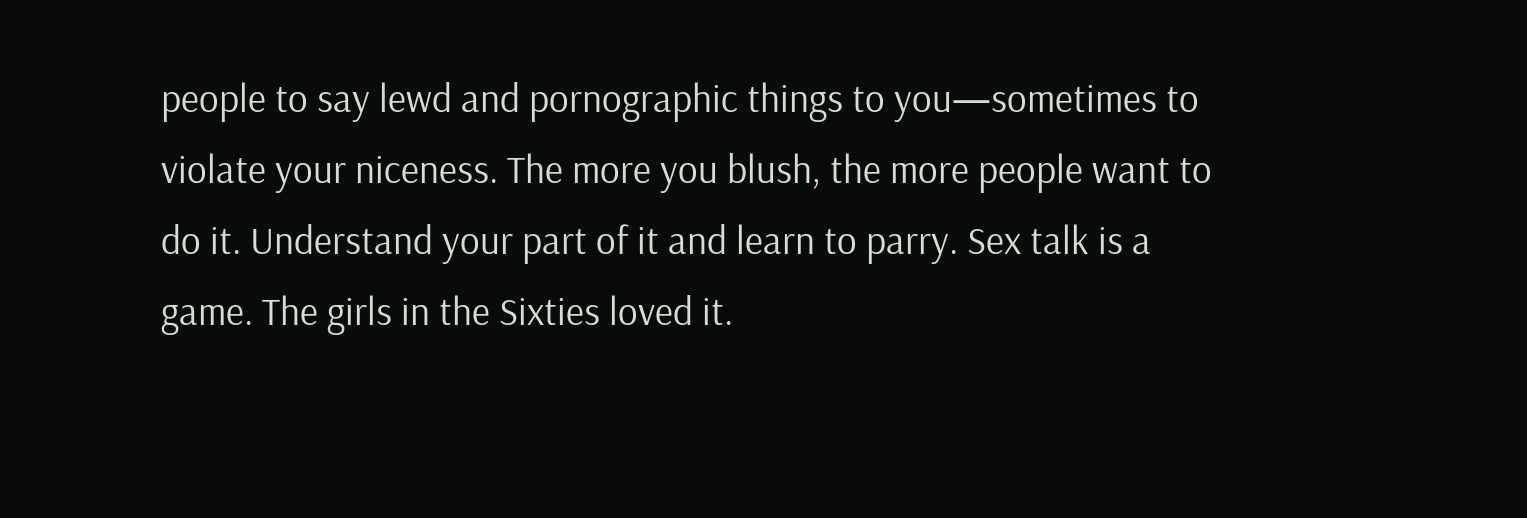people to say lewd and pornographic things to you—sometimes to violate your niceness. The more you blush, the more people want to do it. Understand your part of it and learn to parry. Sex talk is a game. The girls in the Sixties loved it.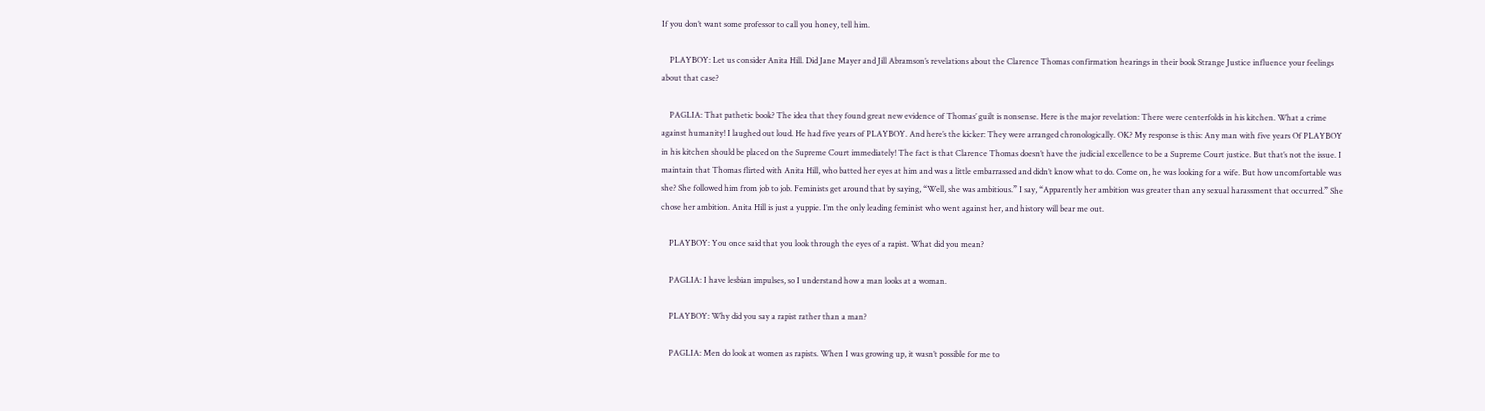If you don’t want some professor to call you honey, tell him.

    PLAYBOY: Let us consider Anita Hill. Did Jane Mayer and Jill Abramson’s revelations about the Clarence Thomas confirmation hearings in their book Strange Justice influence your feelings about that case?

    PAGLIA: That pathetic book? The idea that they found great new evidence of Thomas’ guilt is nonsense. Here is the major revelation: There were centerfolds in his kitchen. What a crime against humanity! I laughed out loud. He had five years of PLAYBOY. And here’s the kicker: They were arranged chronologically. OK? My response is this: Any man with five years Of PLAYBOY in his kitchen should be placed on the Supreme Court immediately! The fact is that Clarence Thomas doesn’t have the judicial excellence to be a Supreme Court justice. But that’s not the issue. I maintain that Thomas flirted with Anita Hill, who batted her eyes at him and was a little embarrassed and didn’t know what to do. Come on, he was looking for a wife. But how uncomfortable was she? She followed him from job to job. Feminists get around that by saying, “Well, she was ambitious.” I say, “Apparently her ambition was greater than any sexual harassment that occurred.” She chose her ambition. Anita Hill is just a yuppie. I’m the only leading feminist who went against her, and history will bear me out.

    PLAYBOY: You once said that you look through the eyes of a rapist. What did you mean?

    PAGLIA: I have lesbian impulses, so I understand how a man looks at a woman.

    PLAYBOY: Why did you say a rapist rather than a man?

    PAGLIA: Men do look at women as rapists. When I was growing up, it wasn’t possible for me to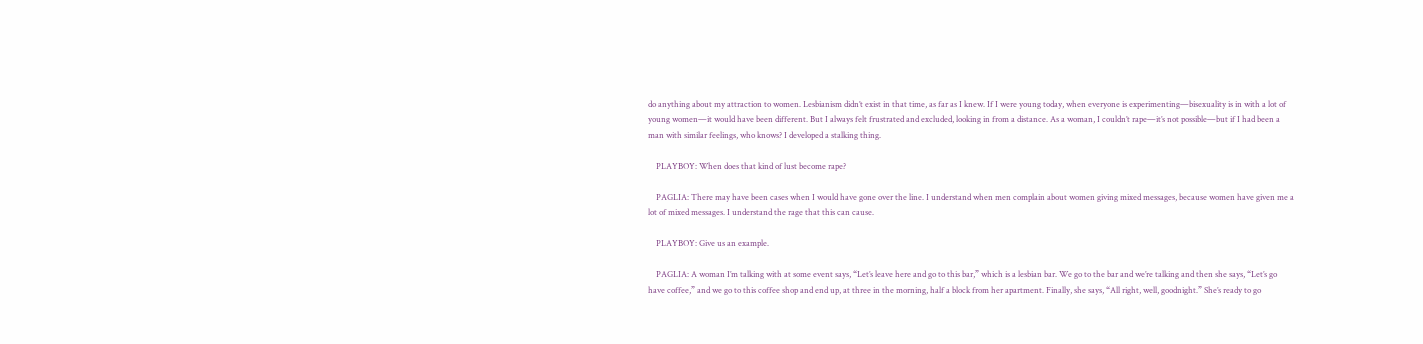do anything about my attraction to women. Lesbianism didn’t exist in that time, as far as I knew. If I were young today, when everyone is experimenting—bisexuality is in with a lot of young women—it would have been different. But I always felt frustrated and excluded, looking in from a distance. As a woman, I couldn’t rape—it’s not possible—but if I had been a man with similar feelings, who knows? I developed a stalking thing.

    PLAYBOY: When does that kind of lust become rape?

    PAGLIA: There may have been cases when I would have gone over the line. I understand when men complain about women giving mixed messages, because women have given me a lot of mixed messages. I understand the rage that this can cause.

    PLAYBOY: Give us an example.

    PAGLIA: A woman I’m talking with at some event says, “Let’s leave here and go to this bar,” which is a lesbian bar. We go to the bar and we’re talking and then she says, “Let’s go have coffee,” and we go to this coffee shop and end up, at three in the morning, half a block from her apartment. Finally, she says, “All right, well, goodnight.” She’s ready to go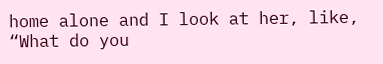home alone and I look at her, like, “What do you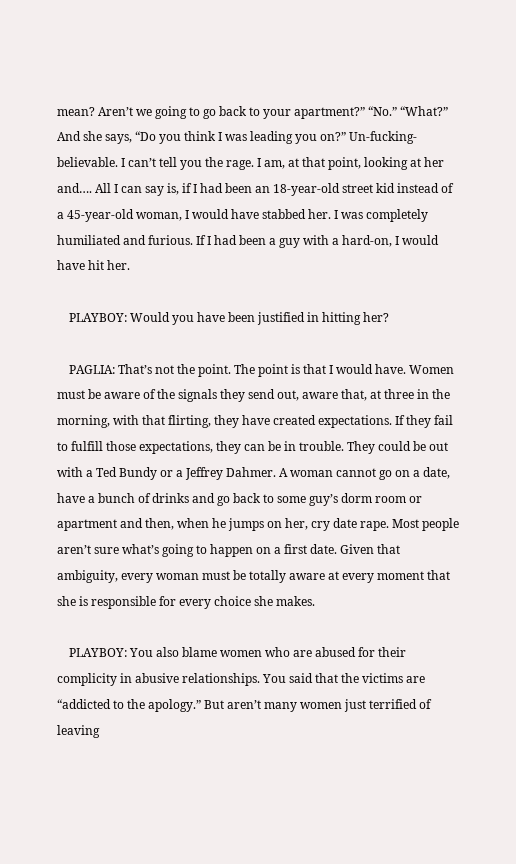mean? Aren’t we going to go back to your apartment?” “No.” “What?” And she says, “Do you think I was leading you on?” Un-fucking-believable. I can’t tell you the rage. I am, at that point, looking at her and…. All I can say is, if I had been an 18-year-old street kid instead of a 45-year-old woman, I would have stabbed her. I was completely humiliated and furious. If I had been a guy with a hard-on, I would have hit her.

    PLAYBOY: Would you have been justified in hitting her?

    PAGLIA: That’s not the point. The point is that I would have. Women must be aware of the signals they send out, aware that, at three in the morning, with that flirting, they have created expectations. If they fail to fulfill those expectations, they can be in trouble. They could be out with a Ted Bundy or a Jeffrey Dahmer. A woman cannot go on a date, have a bunch of drinks and go back to some guy’s dorm room or apartment and then, when he jumps on her, cry date rape. Most people aren’t sure what’s going to happen on a first date. Given that ambiguity, every woman must be totally aware at every moment that she is responsible for every choice she makes.

    PLAYBOY: You also blame women who are abused for their complicity in abusive relationships. You said that the victims are “addicted to the apology.” But aren’t many women just terrified of leaving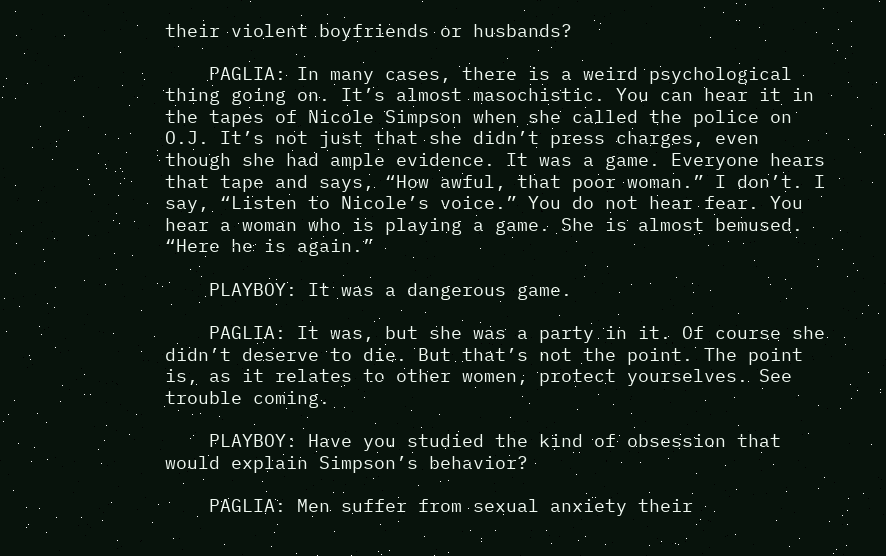their violent boyfriends or husbands?

    PAGLIA: In many cases, there is a weird psychological thing going on. It’s almost masochistic. You can hear it in the tapes of Nicole Simpson when she called the police on O.J. It’s not just that she didn’t press charges, even though she had ample evidence. It was a game. Everyone hears that tape and says, “How awful, that poor woman.” I don’t. I say, “Listen to Nicole’s voice.” You do not hear fear. You hear a woman who is playing a game. She is almost bemused. “Here he is again.”

    PLAYBOY: It was a dangerous game.

    PAGLIA: It was, but she was a party in it. Of course she didn’t deserve to die. But that’s not the point. The point is, as it relates to other women, protect yourselves. See trouble coming.

    PLAYBOY: Have you studied the kind of obsession that would explain Simpson’s behavior?

    PAGLIA: Men suffer from sexual anxiety their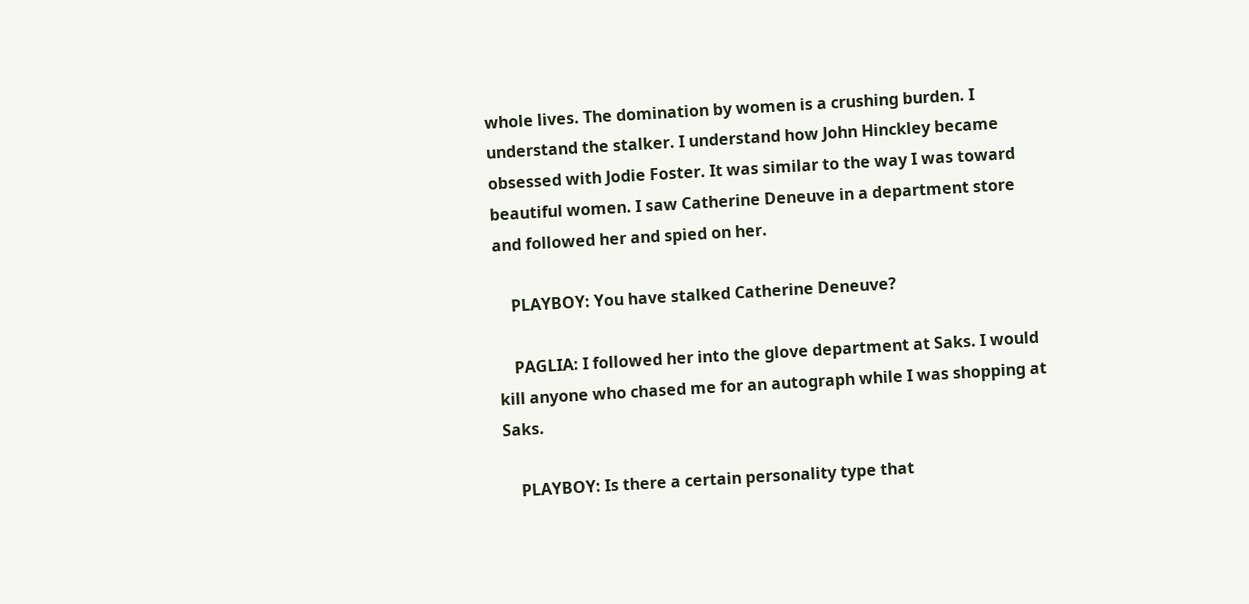whole lives. The domination by women is a crushing burden. I understand the stalker. I understand how John Hinckley became obsessed with Jodie Foster. It was similar to the way I was toward beautiful women. I saw Catherine Deneuve in a department store and followed her and spied on her.

    PLAYBOY: You have stalked Catherine Deneuve?

    PAGLIA: I followed her into the glove department at Saks. I would kill anyone who chased me for an autograph while I was shopping at Saks.

    PLAYBOY: Is there a certain personality type that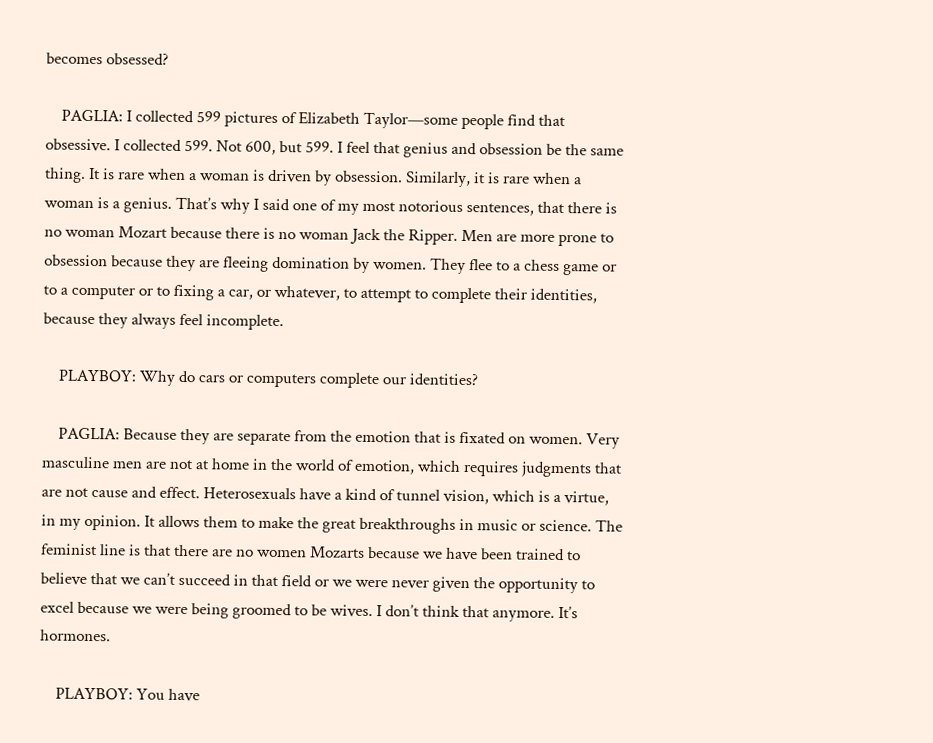becomes obsessed?

    PAGLIA: I collected 599 pictures of Elizabeth Taylor—some people find that obsessive. I collected 599. Not 600, but 599. I feel that genius and obsession be the same thing. It is rare when a woman is driven by obsession. Similarly, it is rare when a woman is a genius. That’s why I said one of my most notorious sentences, that there is no woman Mozart because there is no woman Jack the Ripper. Men are more prone to obsession because they are fleeing domination by women. They flee to a chess game or to a computer or to fixing a car, or whatever, to attempt to complete their identities, because they always feel incomplete.

    PLAYBOY: Why do cars or computers complete our identities?

    PAGLIA: Because they are separate from the emotion that is fixated on women. Very masculine men are not at home in the world of emotion, which requires judgments that are not cause and effect. Heterosexuals have a kind of tunnel vision, which is a virtue, in my opinion. It allows them to make the great breakthroughs in music or science. The feminist line is that there are no women Mozarts because we have been trained to believe that we can’t succeed in that field or we were never given the opportunity to excel because we were being groomed to be wives. I don’t think that anymore. It’s hormones.

    PLAYBOY: You have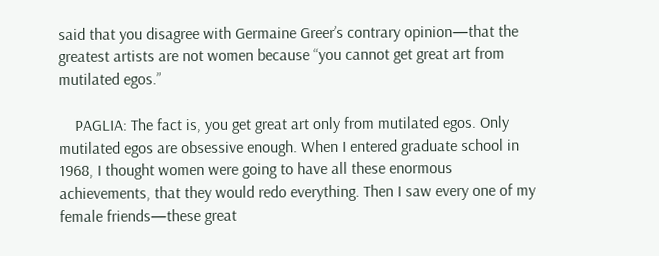said that you disagree with Germaine Greer’s contrary opinion—that the greatest artists are not women because “you cannot get great art from mutilated egos.”

    PAGLIA: The fact is, you get great art only from mutilated egos. Only mutilated egos are obsessive enough. When I entered graduate school in 1968, I thought women were going to have all these enormous achievements, that they would redo everything. Then I saw every one of my female friends—these great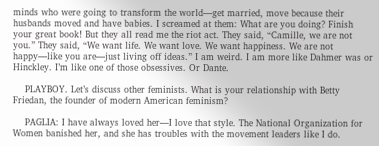minds who were going to transform the world—get married, move because their husbands moved and have babies. I screamed at them: What are you doing? Finish your great book! But they all read me the riot act. They said, “Camille, we are not you.” They said, “We want life. We want love. We want happiness. We are not happy—like you are—just living off ideas.” I am weird. I am more like Dahmer was or Hinckley. I’m like one of those obsessives. Or Dante.

    PLAYBOY. Let’s discuss other feminists. What is your relationship with Betty Friedan, the founder of modern American feminism?

    PAGLIA: I have always loved her—I love that style. The National Organization for Women banished her, and she has troubles with the movement leaders like I do.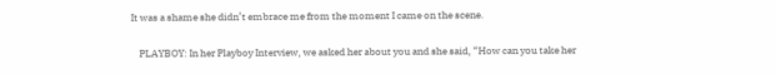It was a shame she didn’t embrace me from the moment I came on the scene.

    PLAYBOY: In her Playboy Interview, we asked her about you and she said, “How can you take her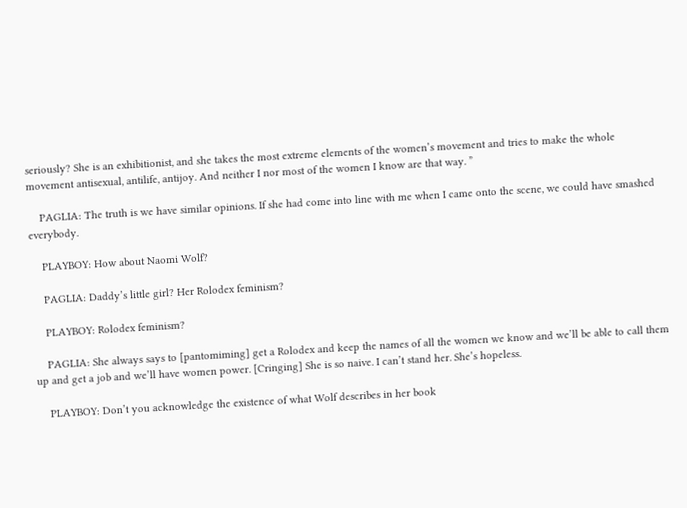seriously? She is an exhibitionist, and she takes the most extreme elements of the women’s movement and tries to make the whole movement antisexual, antilife, antijoy. And neither I nor most of the women I know are that way. ”

    PAGLIA: The truth is we have similar opinions. If she had come into line with me when I came onto the scene, we could have smashed everybody.

    PLAYBOY: How about Naomi Wolf?

    PAGLIA: Daddy’s little girl? Her Rolodex feminism?

    PLAYBOY: Rolodex feminism?

    PAGLIA: She always says to [pantomiming] get a Rolodex and keep the names of all the women we know and we’ll be able to call them up and get a job and we’ll have women power. [Cringing] She is so naive. I can’t stand her. She’s hopeless.

    PLAYBOY: Don’t you acknowledge the existence of what Wolf describes in her book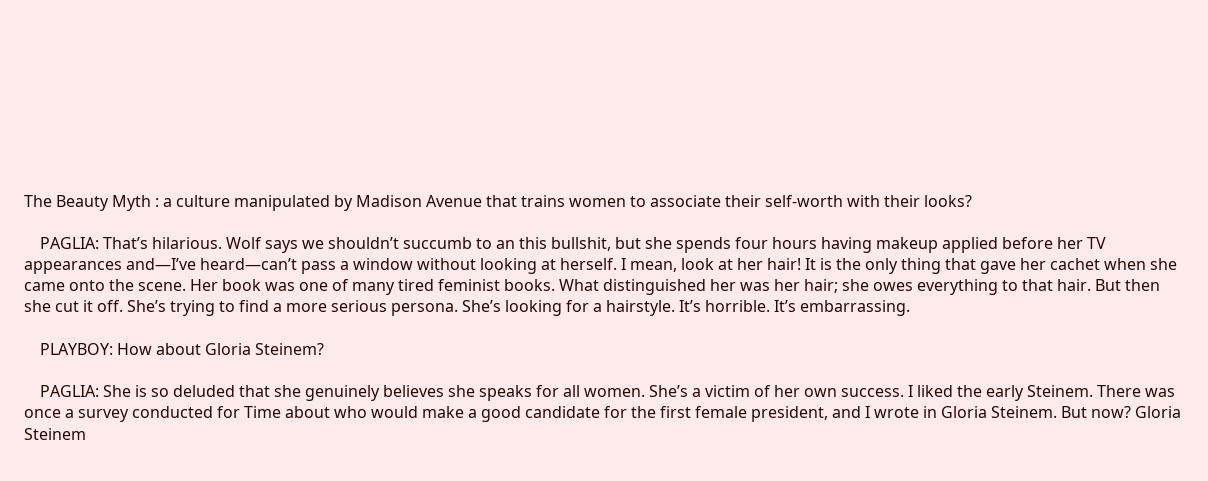The Beauty Myth : a culture manipulated by Madison Avenue that trains women to associate their self-worth with their looks?

    PAGLIA: That’s hilarious. Wolf says we shouldn’t succumb to an this bullshit, but she spends four hours having makeup applied before her TV appearances and—I’ve heard—can’t pass a window without looking at herself. I mean, look at her hair! It is the only thing that gave her cachet when she came onto the scene. Her book was one of many tired feminist books. What distinguished her was her hair; she owes everything to that hair. But then she cut it off. She’s trying to find a more serious persona. She’s looking for a hairstyle. It’s horrible. It’s embarrassing.

    PLAYBOY: How about Gloria Steinem?

    PAGLIA: She is so deluded that she genuinely believes she speaks for all women. She’s a victim of her own success. I liked the early Steinem. There was once a survey conducted for Time about who would make a good candidate for the first female president, and I wrote in Gloria Steinem. But now? Gloria Steinem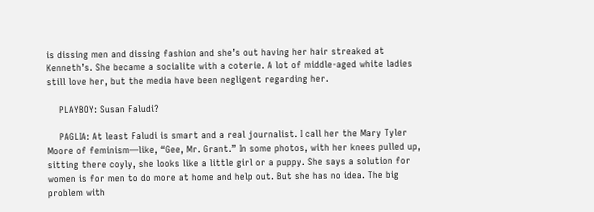is dissing men and dissing fashion and she’s out having her hair streaked at Kenneth’s. She became a socialite with a coterie. A lot of middle-aged white ladies still love her, but the media have been negligent regarding her.

    PLAYBOY: Susan Faludi?

    PAGLIA: At least Faludi is smart and a real journalist. I call her the Mary Tyler Moore of feminism—like, “Gee, Mr. Grant.” In some photos, with her knees pulled up, sitting there coyly, she looks like a little girl or a puppy. She says a solution for women is for men to do more at home and help out. But she has no idea. The big problem with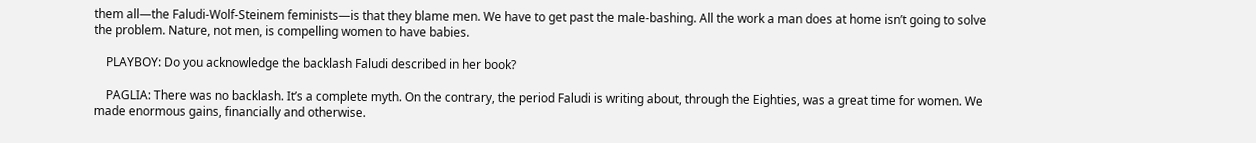them all—the Faludi-Wolf-Steinem feminists—is that they blame men. We have to get past the male-bashing. All the work a man does at home isn’t going to solve the problem. Nature, not men, is compelling women to have babies.

    PLAYBOY: Do you acknowledge the backlash Faludi described in her book?

    PAGLIA: There was no backlash. It’s a complete myth. On the contrary, the period Faludi is writing about, through the Eighties, was a great time for women. We made enormous gains, financially and otherwise.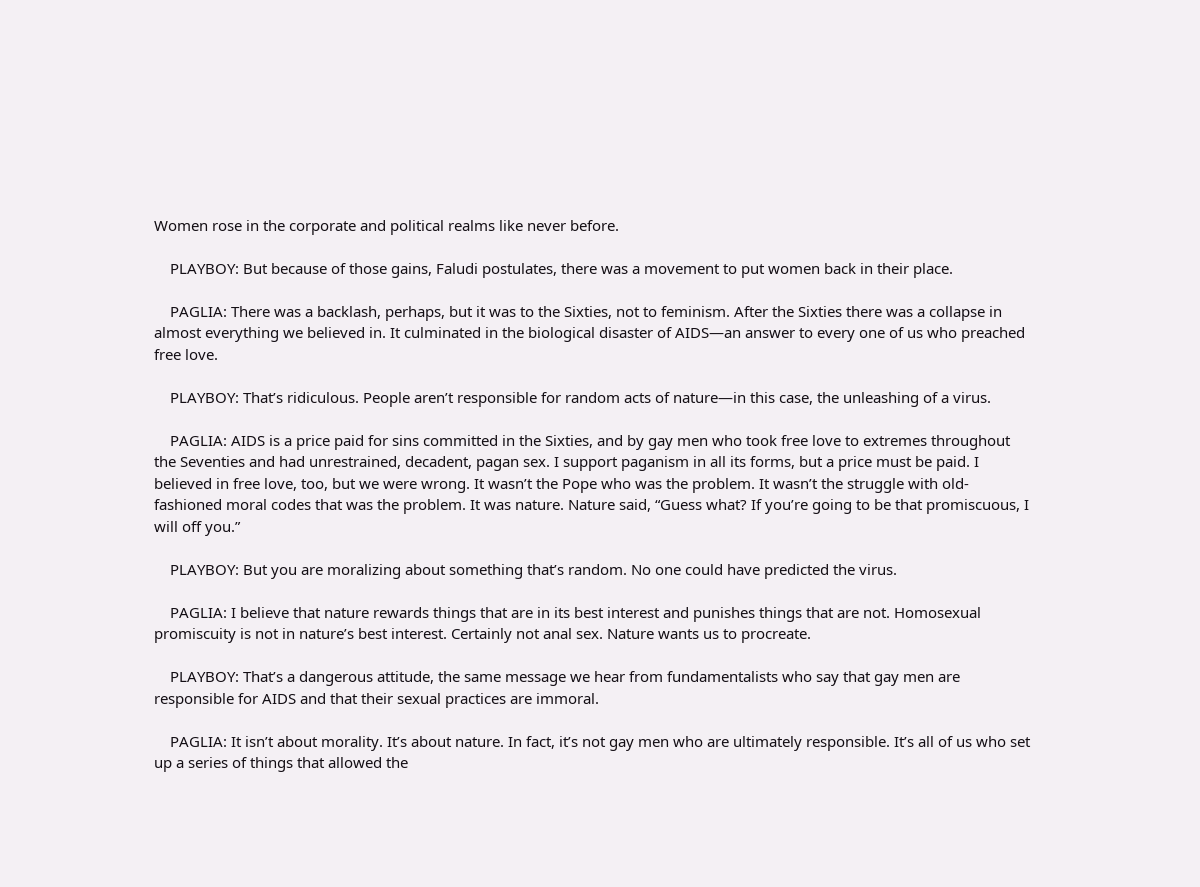Women rose in the corporate and political realms like never before.

    PLAYBOY: But because of those gains, Faludi postulates, there was a movement to put women back in their place.

    PAGLIA: There was a backlash, perhaps, but it was to the Sixties, not to feminism. After the Sixties there was a collapse in almost everything we believed in. It culminated in the biological disaster of AIDS—an answer to every one of us who preached free love.

    PLAYBOY: That’s ridiculous. People aren’t responsible for random acts of nature—in this case, the unleashing of a virus.

    PAGLIA: AIDS is a price paid for sins committed in the Sixties, and by gay men who took free love to extremes throughout the Seventies and had unrestrained, decadent, pagan sex. I support paganism in all its forms, but a price must be paid. I believed in free love, too, but we were wrong. It wasn’t the Pope who was the problem. It wasn’t the struggle with old-fashioned moral codes that was the problem. It was nature. Nature said, “Guess what? If you’re going to be that promiscuous, I will off you.”

    PLAYBOY: But you are moralizing about something that’s random. No one could have predicted the virus.

    PAGLIA: I believe that nature rewards things that are in its best interest and punishes things that are not. Homosexual promiscuity is not in nature’s best interest. Certainly not anal sex. Nature wants us to procreate.

    PLAYBOY: That’s a dangerous attitude, the same message we hear from fundamentalists who say that gay men are responsible for AIDS and that their sexual practices are immoral.

    PAGLIA: It isn’t about morality. It’s about nature. In fact, it’s not gay men who are ultimately responsible. It’s all of us who set up a series of things that allowed the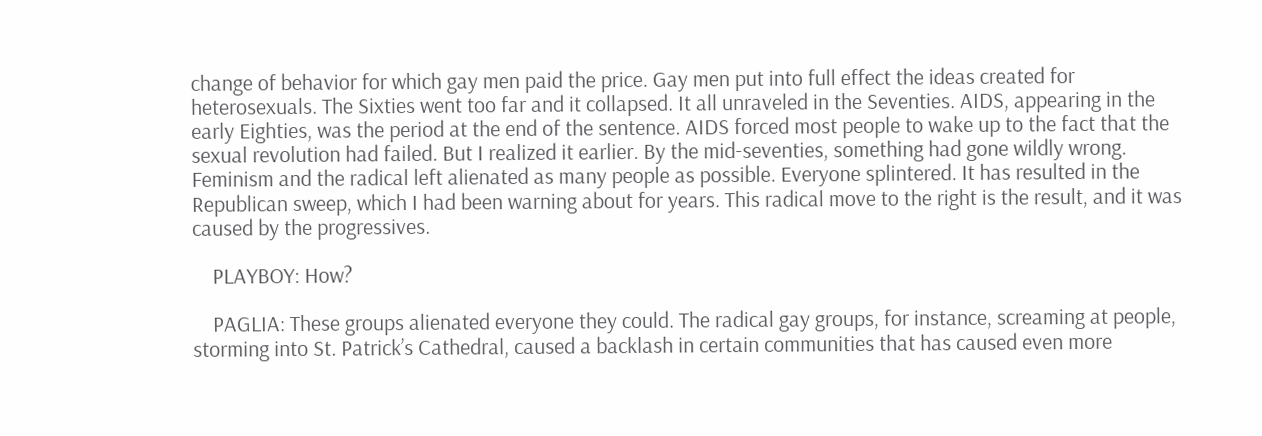change of behavior for which gay men paid the price. Gay men put into full effect the ideas created for heterosexuals. The Sixties went too far and it collapsed. It all unraveled in the Seventies. AIDS, appearing in the early Eighties, was the period at the end of the sentence. AIDS forced most people to wake up to the fact that the sexual revolution had failed. But I realized it earlier. By the mid-seventies, something had gone wildly wrong. Feminism and the radical left alienated as many people as possible. Everyone splintered. It has resulted in the Republican sweep, which I had been warning about for years. This radical move to the right is the result, and it was caused by the progressives.

    PLAYBOY: How?

    PAGLIA: These groups alienated everyone they could. The radical gay groups, for instance, screaming at people, storming into St. Patrick’s Cathedral, caused a backlash in certain communities that has caused even more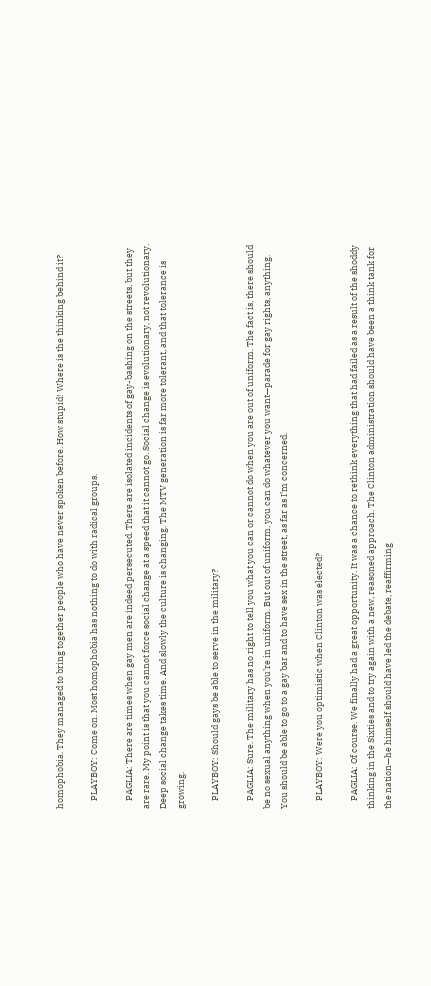homophobia. They managed to bring together people who have never spoken before. How stupid! Where is the thinking behind it?

    PLAYBOY: Come on. Most homophobia has nothing to do with radical groups.

    PAGLIA: There are times when gay men are indeed persecuted. There are isolated incidents of gay-bashing on the streets, but they are rare. My point is that you cannot force social change at a speed that it cannot go. Social change is evolutionary, not revolutionary. Deep social change takes time. And slowly the culture is changing. The MTV generation is far more tolerant, and that tolerance is growing.

    PLAYBOY: Should gays be able to serve in the military?

    PAGLIA: Sure. The military has no right to tell you what you can or cannot do when you are out of uniform. The fact is, there should be no sexual anything when you’re in uniform. But out of uniform, you can do whatever you want—parade for gay rights, anything. You should be able to go to a gay bar and to have sex in the street, as far as I’m concerned.

    PLAYBOY: Were you optimistic when Clinton was elected?

    PAGLIA: Of course. We finally had a great opportunity. It was a chance to rethink everything that had failed as a result of the shoddy thinking in the Sixties and to try again with a new, reasoned approach. The Clinton administration should have been a think tank for the nation—he himself should have led the debate, reaffirming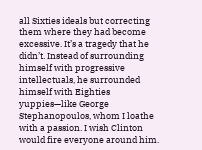all Sixties ideals but correcting them where they had become excessive. It’s a tragedy that he didn’t. Instead of surrounding himself with progressive intellectuals, he surrounded himself with Eighties yuppies—like George Stephanopoulos, whom I loathe with a passion. I wish Clinton would fire everyone around him.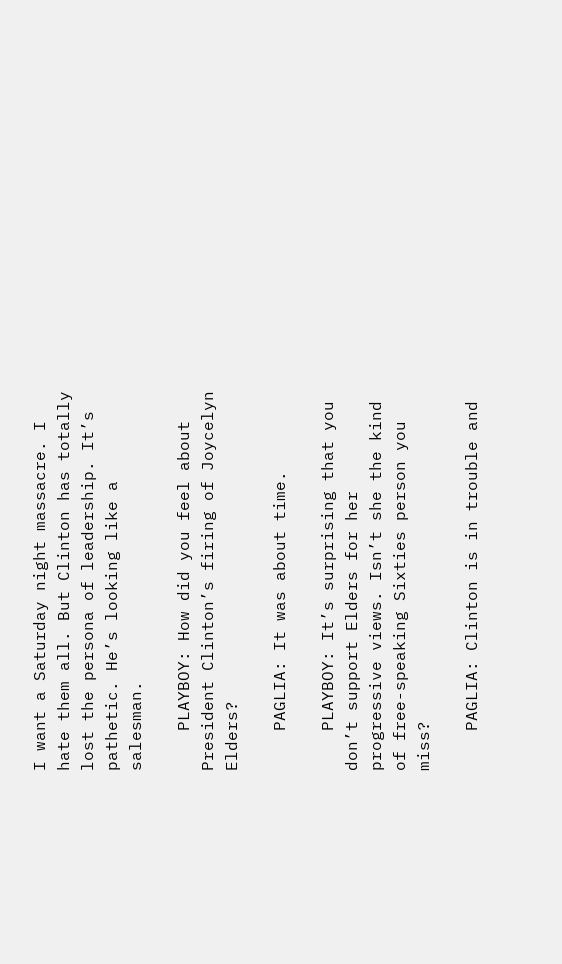I want a Saturday night massacre. I hate them all. But Clinton has totally lost the persona of leadership. It’s pathetic. He’s looking like a salesman.

    PLAYBOY: How did you feel about President Clinton’s firing of Joycelyn Elders?

    PAGLIA: It was about time.

    PLAYBOY: It’s surprising that you don’t support Elders for her progressive views. Isn’t she the kind of free-speaking Sixties person you miss?

    PAGLIA: Clinton is in trouble and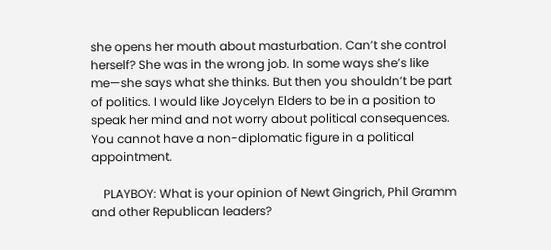she opens her mouth about masturbation. Can’t she control herself? She was in the wrong job. In some ways she’s like me—she says what she thinks. But then you shouldn’t be part of politics. I would like Joycelyn Elders to be in a position to speak her mind and not worry about political consequences. You cannot have a non-diplomatic figure in a political appointment.

    PLAYBOY: What is your opinion of Newt Gingrich, Phil Gramm and other Republican leaders?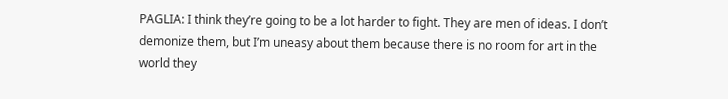PAGLIA: I think they’re going to be a lot harder to fight. They are men of ideas. I don’t demonize them, but I’m uneasy about them because there is no room for art in the world they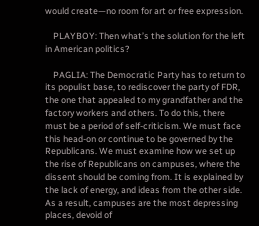would create—no room for art or free expression.

    PLAYBOY: Then what’s the solution for the left in American politics?

    PAGLIA: The Democratic Party has to return to its populist base, to rediscover the party of FDR, the one that appealed to my grandfather and the factory workers and others. To do this, there must be a period of self-criticism. We must face this head-on or continue to be governed by the Republicans. We must examine how we set up the rise of Republicans on campuses, where the dissent should be coming from. It is explained by the lack of energy, and ideas from the other side. As a result, campuses are the most depressing places, devoid of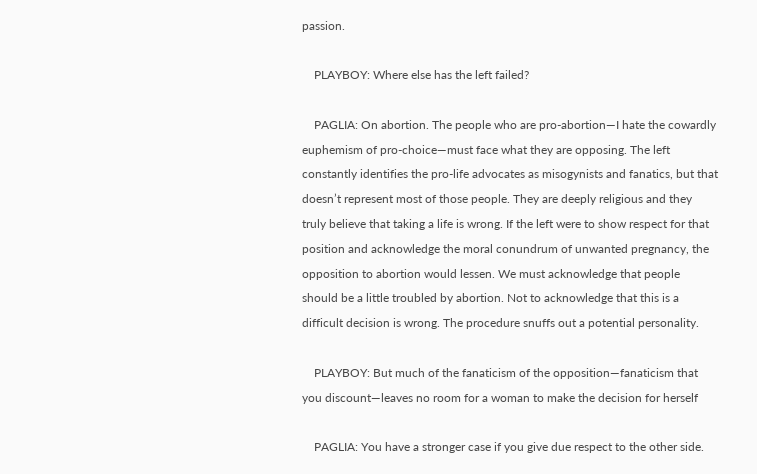passion.

    PLAYBOY: Where else has the left failed?

    PAGLIA: On abortion. The people who are pro-abortion—I hate the cowardly euphemism of pro-choice—must face what they are opposing. The left constantly identifies the pro-life advocates as misogynists and fanatics, but that doesn’t represent most of those people. They are deeply religious and they truly believe that taking a life is wrong. If the left were to show respect for that position and acknowledge the moral conundrum of unwanted pregnancy, the opposition to abortion would lessen. We must acknowledge that people should be a little troubled by abortion. Not to acknowledge that this is a difficult decision is wrong. The procedure snuffs out a potential personality.

    PLAYBOY: But much of the fanaticism of the opposition—fanaticism that you discount—leaves no room for a woman to make the decision for herself

    PAGLIA: You have a stronger case if you give due respect to the other side.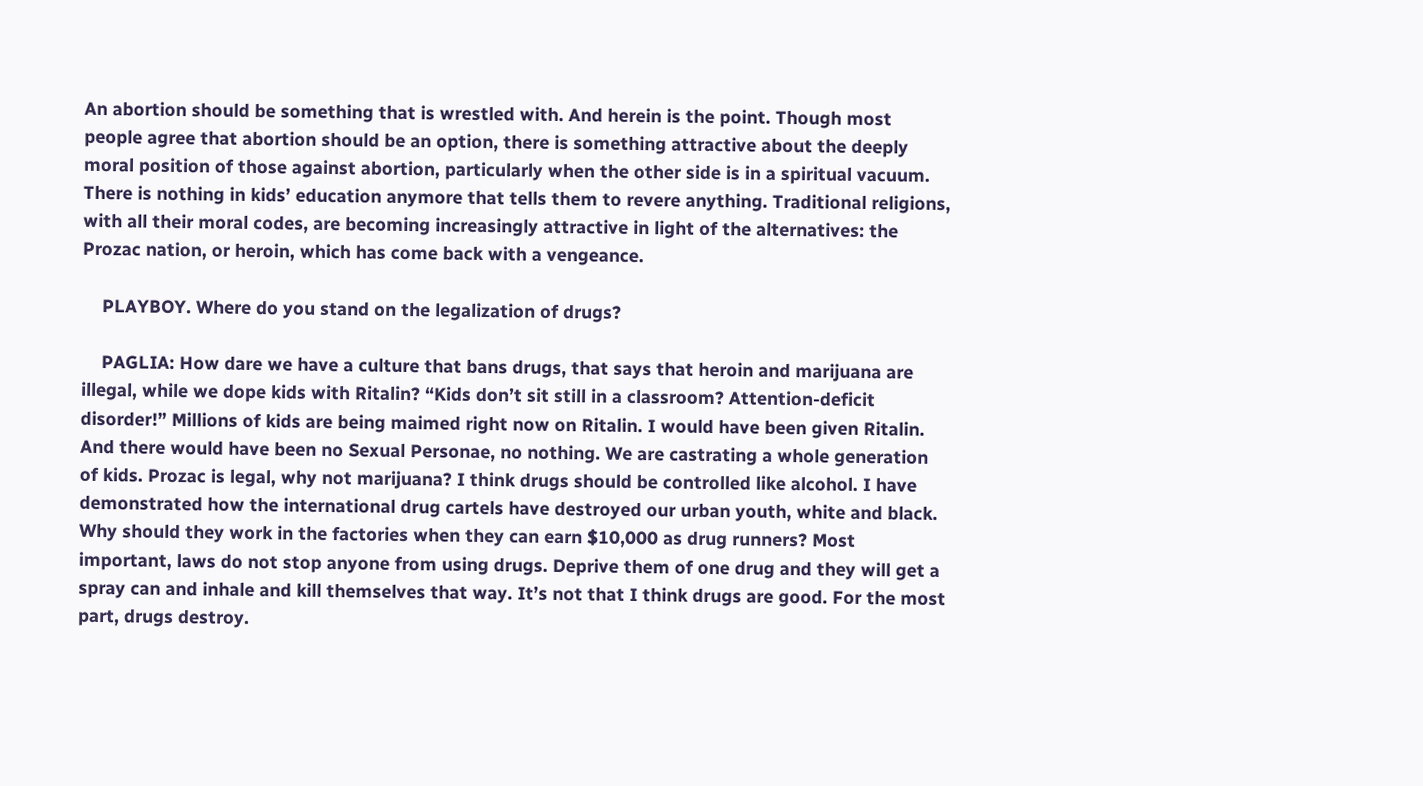An abortion should be something that is wrestled with. And herein is the point. Though most people agree that abortion should be an option, there is something attractive about the deeply moral position of those against abortion, particularly when the other side is in a spiritual vacuum. There is nothing in kids’ education anymore that tells them to revere anything. Traditional religions, with all their moral codes, are becoming increasingly attractive in light of the alternatives: the Prozac nation, or heroin, which has come back with a vengeance.

    PLAYBOY. Where do you stand on the legalization of drugs?

    PAGLIA: How dare we have a culture that bans drugs, that says that heroin and marijuana are illegal, while we dope kids with Ritalin? “Kids don’t sit still in a classroom? Attention-deficit disorder!” Millions of kids are being maimed right now on Ritalin. I would have been given Ritalin. And there would have been no Sexual Personae, no nothing. We are castrating a whole generation of kids. Prozac is legal, why not marijuana? I think drugs should be controlled like alcohol. I have demonstrated how the international drug cartels have destroyed our urban youth, white and black. Why should they work in the factories when they can earn $10,000 as drug runners? Most important, laws do not stop anyone from using drugs. Deprive them of one drug and they will get a spray can and inhale and kill themselves that way. It’s not that I think drugs are good. For the most part, drugs destroy.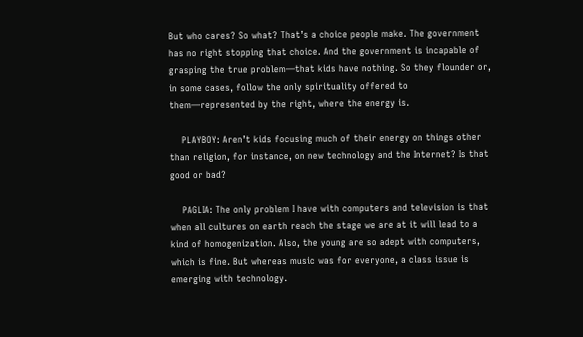But who cares? So what? That’s a choice people make. The government has no right stopping that choice. And the government is incapable of grasping the true problem—that kids have nothing. So they flounder or, in some cases, follow the only spirituality offered to them—represented by the right, where the energy is.

    PLAYBOY: Aren’t kids focusing much of their energy on things other than religion, for instance, on new technology and the Internet? Is that good or bad?

    PAGLIA: The only problem I have with computers and television is that when all cultures on earth reach the stage we are at it will lead to a kind of homogenization. Also, the young are so adept with computers, which is fine. But whereas music was for everyone, a class issue is emerging with technology.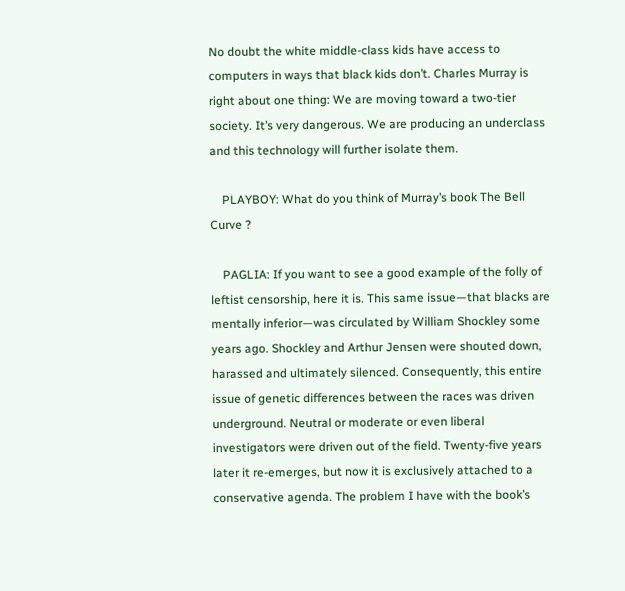No doubt the white middle-class kids have access to computers in ways that black kids don’t. Charles Murray is right about one thing: We are moving toward a two-tier society. It’s very dangerous. We are producing an underclass and this technology will further isolate them.

    PLAYBOY: What do you think of Murray’s book The Bell Curve ?

    PAGLIA: If you want to see a good example of the folly of leftist censorship, here it is. This same issue—that blacks are mentally inferior—was circulated by William Shockley some years ago. Shockley and Arthur Jensen were shouted down, harassed and ultimately silenced. Consequently, this entire issue of genetic differences between the races was driven underground. Neutral or moderate or even liberal investigators were driven out of the field. Twenty-five years later it re-emerges, but now it is exclusively attached to a conservative agenda. The problem I have with the book’s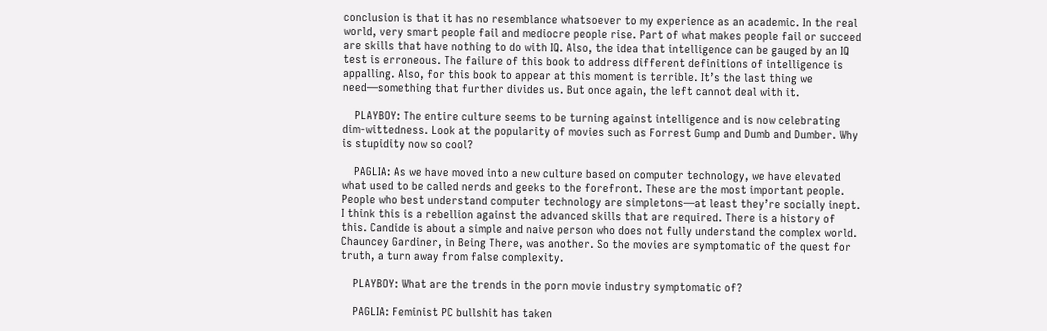conclusion is that it has no resemblance whatsoever to my experience as an academic. In the real world, very smart people fail and mediocre people rise. Part of what makes people fail or succeed are skills that have nothing to do with IQ. Also, the idea that intelligence can be gauged by an IQ test is erroneous. The failure of this book to address different definitions of intelligence is appalling. Also, for this book to appear at this moment is terrible. It’s the last thing we need—something that further divides us. But once again, the left cannot deal with it.

    PLAYBOY: The entire culture seems to be turning against intelligence and is now celebrating dim-wittedness. Look at the popularity of movies such as Forrest Gump and Dumb and Dumber. Why is stupidity now so cool?

    PAGLIA: As we have moved into a new culture based on computer technology, we have elevated what used to be called nerds and geeks to the forefront. These are the most important people. People who best understand computer technology are simpletons—at least they’re socially inept. I think this is a rebellion against the advanced skills that are required. There is a history of this. Candide is about a simple and naive person who does not fully understand the complex world. Chauncey Gardiner, in Being There, was another. So the movies are symptomatic of the quest for truth, a turn away from false complexity.

    PLAYBOY: What are the trends in the porn movie industry symptomatic of?

    PAGLIA: Feminist PC bullshit has taken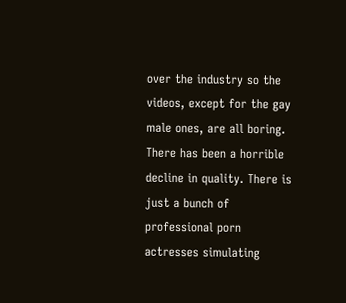over the industry so the videos, except for the gay male ones, are all boring. There has been a horrible decline in quality. There is just a bunch of professional porn actresses simulating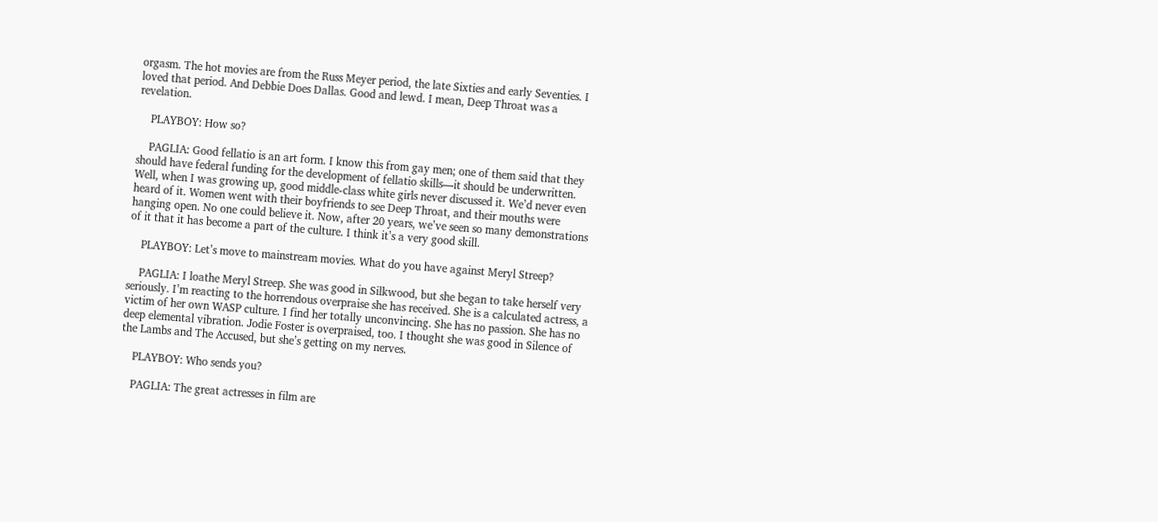orgasm. The hot movies are from the Russ Meyer period, the late Sixties and early Seventies. I loved that period. And Debbie Does Dallas. Good and lewd. I mean, Deep Throat was a revelation.

    PLAYBOY: How so?

    PAGLIA: Good fellatio is an art form. I know this from gay men; one of them said that they should have federal funding for the development of fellatio skills—it should be underwritten. Well, when I was growing up, good middle-class white girls never discussed it. We’d never even heard of it. Women went with their boyfriends to see Deep Throat, and their mouths were hanging open. No one could believe it. Now, after 20 years, we’ve seen so many demonstrations of it that it has become a part of the culture. I think it’s a very good skill.

    PLAYBOY: Let’s move to mainstream movies. What do you have against Meryl Streep?

    PAGLIA: I loathe Meryl Streep. She was good in Silkwood, but she began to take herself very seriously. I’m reacting to the horrendous overpraise she has received. She is a calculated actress, a victim of her own WASP culture. I find her totally unconvincing. She has no passion. She has no deep elemental vibration. Jodie Foster is overpraised, too. I thought she was good in Silence of the Lambs and The Accused, but she’s getting on my nerves.

    PLAYBOY: Who sends you?

    PAGLIA: The great actresses in film are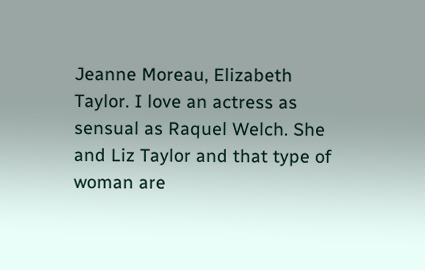Jeanne Moreau, Elizabeth Taylor. I love an actress as sensual as Raquel Welch. She and Liz Taylor and that type of woman are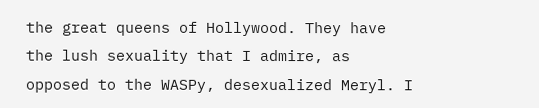the great queens of Hollywood. They have the lush sexuality that I admire, as opposed to the WASPy, desexualized Meryl. I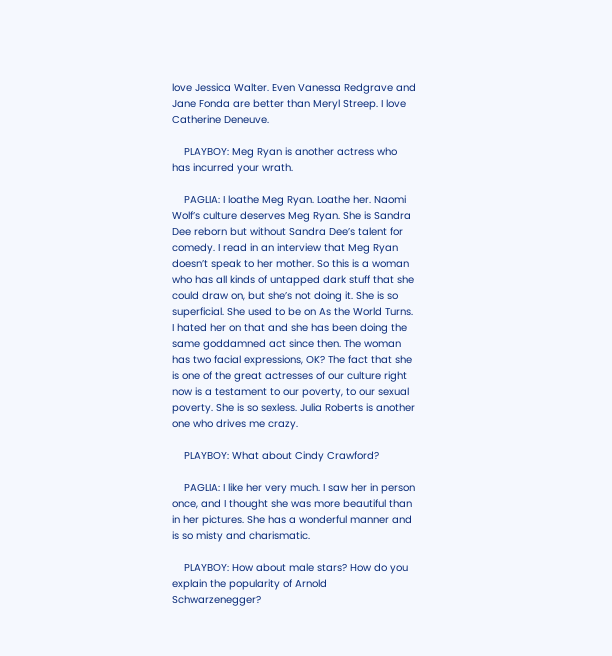love Jessica Walter. Even Vanessa Redgrave and Jane Fonda are better than Meryl Streep. I love Catherine Deneuve.

    PLAYBOY: Meg Ryan is another actress who has incurred your wrath.

    PAGLIA: I loathe Meg Ryan. Loathe her. Naomi Wolf’s culture deserves Meg Ryan. She is Sandra Dee reborn but without Sandra Dee’s talent for comedy. I read in an interview that Meg Ryan doesn’t speak to her mother. So this is a woman who has all kinds of untapped dark stuff that she could draw on, but she’s not doing it. She is so superficial. She used to be on As the World Turns. I hated her on that and she has been doing the same goddamned act since then. The woman has two facial expressions, OK? The fact that she is one of the great actresses of our culture right now is a testament to our poverty, to our sexual poverty. She is so sexless. Julia Roberts is another one who drives me crazy.

    PLAYBOY: What about Cindy Crawford?

    PAGLIA: I like her very much. I saw her in person once, and I thought she was more beautiful than in her pictures. She has a wonderful manner and is so misty and charismatic.

    PLAYBOY: How about male stars? How do you explain the popularity of Arnold Schwarzenegger?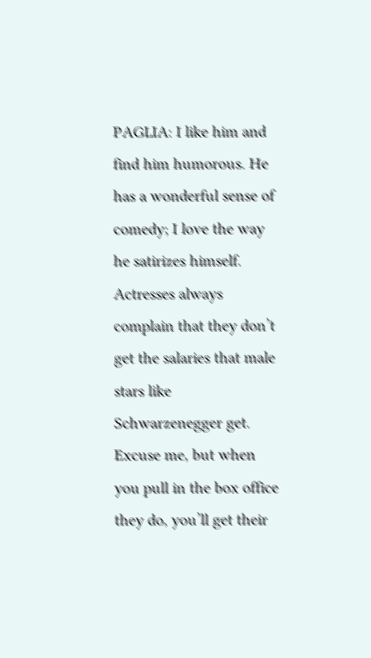PAGLIA: I like him and find him humorous. He has a wonderful sense of comedy; I love the way he satirizes himself. Actresses always complain that they don’t get the salaries that male stars like Schwarzenegger get. Excuse me, but when you pull in the box office they do, you’ll get their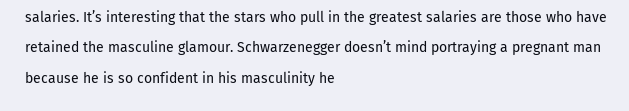salaries. It’s interesting that the stars who pull in the greatest salaries are those who have retained the masculine glamour. Schwarzenegger doesn’t mind portraying a pregnant man because he is so confident in his masculinity he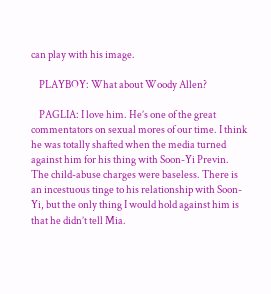can play with his image.

    PLAYBOY: What about Woody Allen?

    PAGLIA: I love him. He’s one of the great commentators on sexual mores of our time. I think he was totally shafted when the media turned against him for his thing with Soon-Yi Previn. The child-abuse charges were baseless. There is an incestuous tinge to his relationship with Soon-Yi, but the only thing I would hold against him is that he didn’t tell Mia.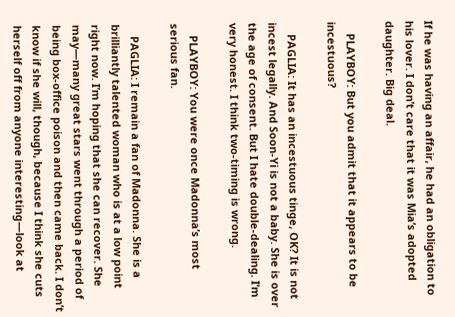If he was having an affair, he had an obligation to his lover. I don’t care that it was Mia’s adopted daughter. Big deal.

    PLAYBOY: But you admit that it appears to be incestuous?

    PAGLIA: It has an incestuous tinge, OK? It is not incest legally. And Soon-Yi is not a baby. She is over the age of consent. But I hate double-dealing. I’m very honest. I think two-timing is wrong.

    PLAYBOY: You were once Madonna’s most serious fan.

    PAGLIA: I remain a fan of Madonna. She is a brilliantly talented woman who is at a low point right now. I’m hoping that she can recover. She may—many great stars went through a period of being box-office poison and then came back. I don’t know if she will, though, because I think she cuts herself off from anyone interesting—look at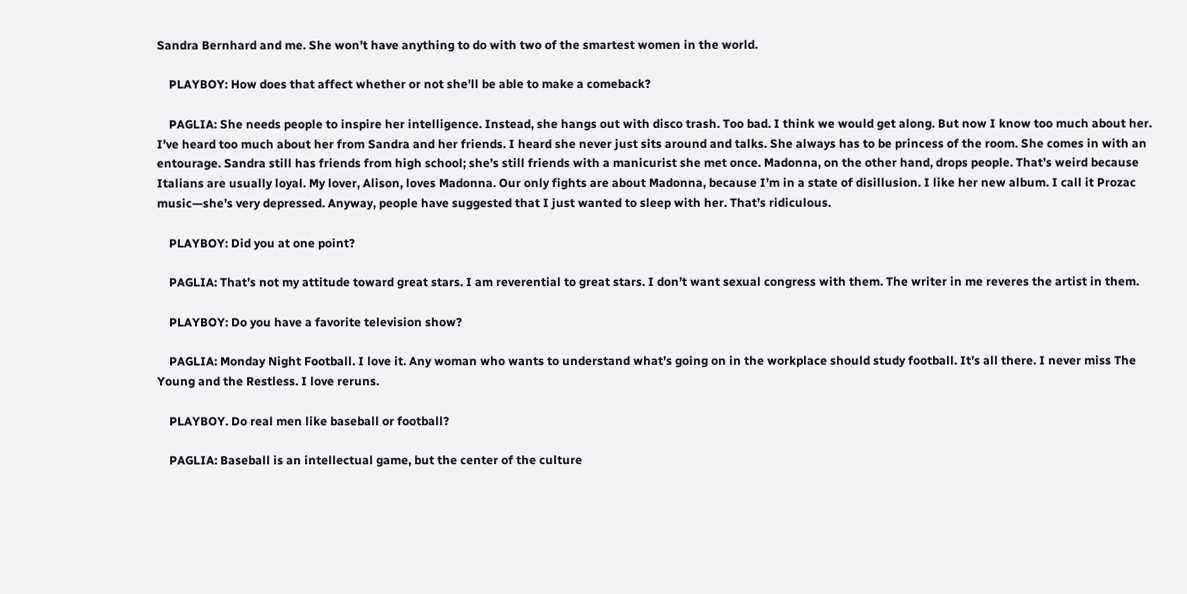Sandra Bernhard and me. She won’t have anything to do with two of the smartest women in the world.

    PLAYBOY: How does that affect whether or not she’ll be able to make a comeback?

    PAGLIA: She needs people to inspire her intelligence. Instead, she hangs out with disco trash. Too bad. I think we would get along. But now I know too much about her. I’ve heard too much about her from Sandra and her friends. I heard she never just sits around and talks. She always has to be princess of the room. She comes in with an entourage. Sandra still has friends from high school; she’s still friends with a manicurist she met once. Madonna, on the other hand, drops people. That’s weird because Italians are usually loyal. My lover, Alison, loves Madonna. Our only fights are about Madonna, because I’m in a state of disillusion. I like her new album. I call it Prozac music—she’s very depressed. Anyway, people have suggested that I just wanted to sleep with her. That’s ridiculous.

    PLAYBOY: Did you at one point?

    PAGLIA: That’s not my attitude toward great stars. I am reverential to great stars. I don’t want sexual congress with them. The writer in me reveres the artist in them.

    PLAYBOY: Do you have a favorite television show?

    PAGLIA: Monday Night Football. I love it. Any woman who wants to understand what’s going on in the workplace should study football. It’s all there. I never miss The Young and the Restless. I love reruns.

    PLAYBOY. Do real men like baseball or football?

    PAGLIA: Baseball is an intellectual game, but the center of the culture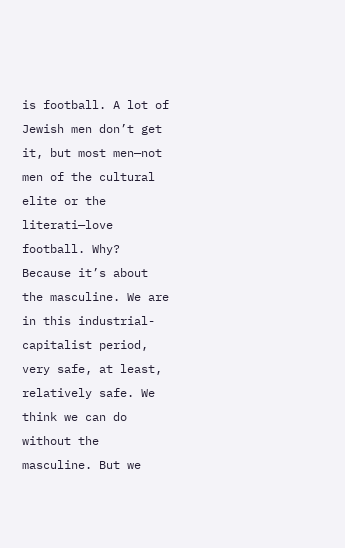is football. A lot of Jewish men don’t get it, but most men—not men of the cultural elite or the literati—love football. Why? Because it’s about the masculine. We are in this industrial-capitalist period, very safe, at least, relatively safe. We think we can do without the masculine. But we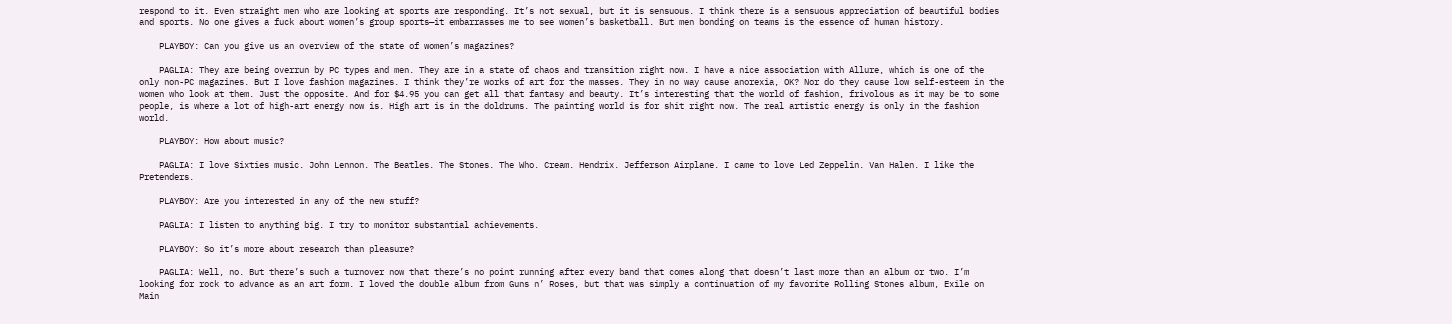respond to it. Even straight men who are looking at sports are responding. It’s not sexual, but it is sensuous. I think there is a sensuous appreciation of beautiful bodies and sports. No one gives a fuck about women’s group sports—it embarrasses me to see women’s basketball. But men bonding on teams is the essence of human history.

    PLAYBOY: Can you give us an overview of the state of women’s magazines?

    PAGLIA: They are being overrun by PC types and men. They are in a state of chaos and transition right now. I have a nice association with Allure, which is one of the only non-PC magazines. But I love fashion magazines. I think they’re works of art for the masses. They in no way cause anorexia, OK? Nor do they cause low self-esteem in the women who look at them. Just the opposite. And for $4.95 you can get all that fantasy and beauty. It’s interesting that the world of fashion, frivolous as it may be to some people, is where a lot of high-art energy now is. High art is in the doldrums. The painting world is for shit right now. The real artistic energy is only in the fashion world.

    PLAYBOY: How about music?

    PAGLIA: I love Sixties music. John Lennon. The Beatles. The Stones. The Who. Cream. Hendrix. Jefferson Airplane. I came to love Led Zeppelin. Van Halen. I like the Pretenders.

    PLAYBOY: Are you interested in any of the new stuff?

    PAGLIA: I listen to anything big. I try to monitor substantial achievements.

    PLAYBOY: So it’s more about research than pleasure?

    PAGLIA: Well, no. But there’s such a turnover now that there’s no point running after every band that comes along that doesn’t last more than an album or two. I’m looking for rock to advance as an art form. I loved the double album from Guns n’ Roses, but that was simply a continuation of my favorite Rolling Stones album, Exile on Main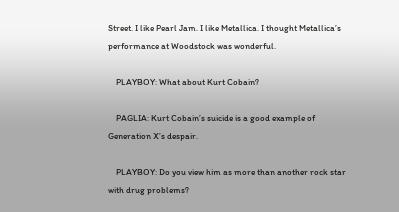Street. I like Pearl Jam. I like Metallica. I thought Metallica’s performance at Woodstock was wonderful.

    PLAYBOY: What about Kurt Cobain?

    PAGLIA: Kurt Cobain’s suicide is a good example of Generation X’s despair.

    PLAYBOY: Do you view him as more than another rock star with drug problems?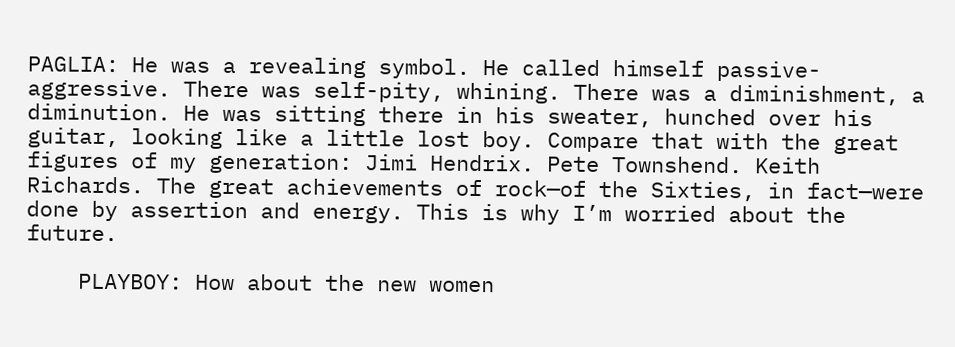PAGLIA: He was a revealing symbol. He called himself passive-aggressive. There was self-pity, whining. There was a diminishment, a diminution. He was sitting there in his sweater, hunched over his guitar, looking like a little lost boy. Compare that with the great figures of my generation: Jimi Hendrix. Pete Townshend. Keith Richards. The great achievements of rock—of the Sixties, in fact—were done by assertion and energy. This is why I’m worried about the future.

    PLAYBOY: How about the new women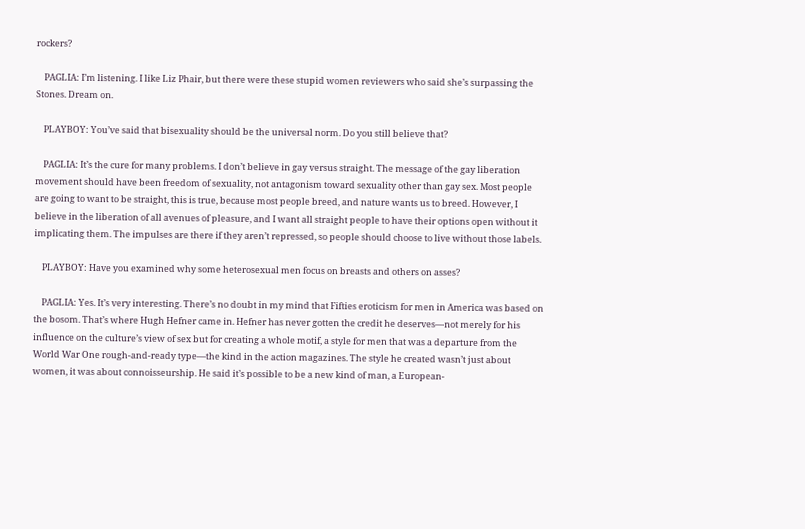rockers?

    PAGLIA: I’m listening. I like Liz Phair, but there were these stupid women reviewers who said she’s surpassing the Stones. Dream on.

    PLAYBOY: You’ve said that bisexuality should be the universal norm. Do you still believe that?

    PAGLIA: It’s the cure for many problems. I don’t believe in gay versus straight. The message of the gay liberation movement should have been freedom of sexuality, not antagonism toward sexuality other than gay sex. Most people are going to want to be straight, this is true, because most people breed, and nature wants us to breed. However, I believe in the liberation of all avenues of pleasure, and I want all straight people to have their options open without it implicating them. The impulses are there if they aren’t repressed, so people should choose to live without those labels.

    PLAYBOY: Have you examined why some heterosexual men focus on breasts and others on asses?

    PAGLIA: Yes. It’s very interesting. There’s no doubt in my mind that Fifties eroticism for men in America was based on the bosom. That’s where Hugh Hefner came in. Hefner has never gotten the credit he deserves—not merely for his influence on the culture’s view of sex but for creating a whole motif, a style for men that was a departure from the World War One rough-and-ready type—the kind in the action magazines. The style he created wasn’t just about women, it was about connoisseurship. He said it’s possible to be a new kind of man, a European-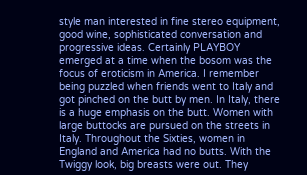style man interested in fine stereo equipment, good wine, sophisticated conversation and progressive ideas. Certainly PLAYBOY emerged at a time when the bosom was the focus of eroticism in America. I remember being puzzled when friends went to Italy and got pinched on the butt by men. In Italy, there is a huge emphasis on the butt. Women with large buttocks are pursued on the streets in Italy. Throughout the Sixties, women in England and America had no butts. With the Twiggy look, big breasts were out. They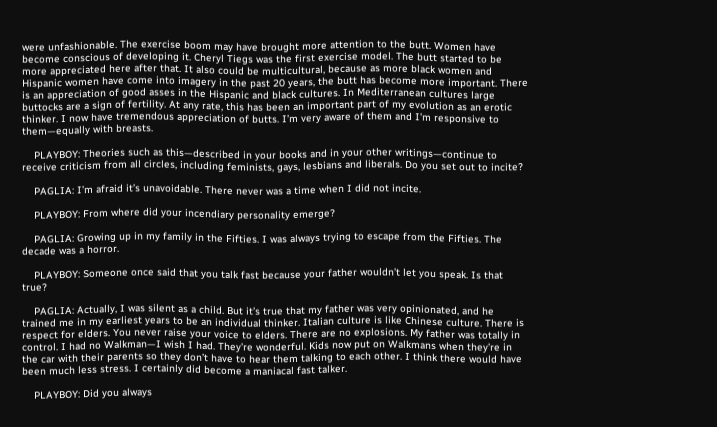were unfashionable. The exercise boom may have brought more attention to the butt. Women have become conscious of developing it. Cheryl Tiegs was the first exercise model. The butt started to be more appreciated here after that. It also could be multicultural, because as more black women and Hispanic women have come into imagery in the past 20 years, the butt has become more important. There is an appreciation of good asses in the Hispanic and black cultures. In Mediterranean cultures large buttocks are a sign of fertility. At any rate, this has been an important part of my evolution as an erotic thinker. I now have tremendous appreciation of butts. I’m very aware of them and I’m responsive to them—equally with breasts.

    PLAYBOY: Theories such as this—described in your books and in your other writings—continue to receive criticism from all circles, including feminists, gays, lesbians and liberals. Do you set out to incite?

    PAGLIA: I’m afraid it’s unavoidable. There never was a time when I did not incite.

    PLAYBOY: From where did your incendiary personality emerge?

    PAGLIA: Growing up in my family in the Fifties. I was always trying to escape from the Fifties. The decade was a horror.

    PLAYBOY: Someone once said that you talk fast because your father wouldn’t let you speak. Is that true?

    PAGLIA: Actually, I was silent as a child. But it’s true that my father was very opinionated, and he trained me in my earliest years to be an individual thinker. Italian culture is like Chinese culture. There is respect for elders. You never raise your voice to elders. There are no explosions. My father was totally in control. I had no Walkman—I wish I had. They’re wonderful. Kids now put on Walkmans when they’re in the car with their parents so they don’t have to hear them talking to each other. I think there would have been much less stress. I certainly did become a maniacal fast talker.

    PLAYBOY: Did you always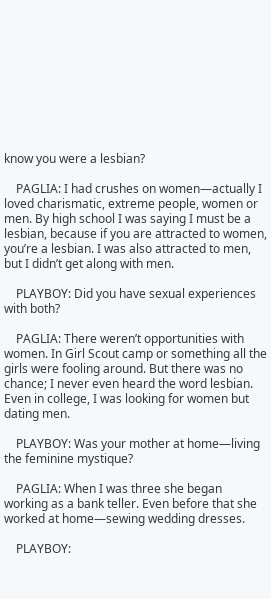know you were a lesbian?

    PAGLIA: I had crushes on women—actually I loved charismatic, extreme people, women or men. By high school I was saying I must be a lesbian, because if you are attracted to women, you’re a lesbian. I was also attracted to men, but I didn’t get along with men.

    PLAYBOY: Did you have sexual experiences with both?

    PAGLIA: There weren’t opportunities with women. In Girl Scout camp or something all the girls were fooling around. But there was no chance; I never even heard the word lesbian. Even in college, I was looking for women but dating men.

    PLAYBOY: Was your mother at home—living the feminine mystique?

    PAGLIA: When I was three she began working as a bank teller. Even before that she worked at home—sewing wedding dresses.

    PLAYBOY: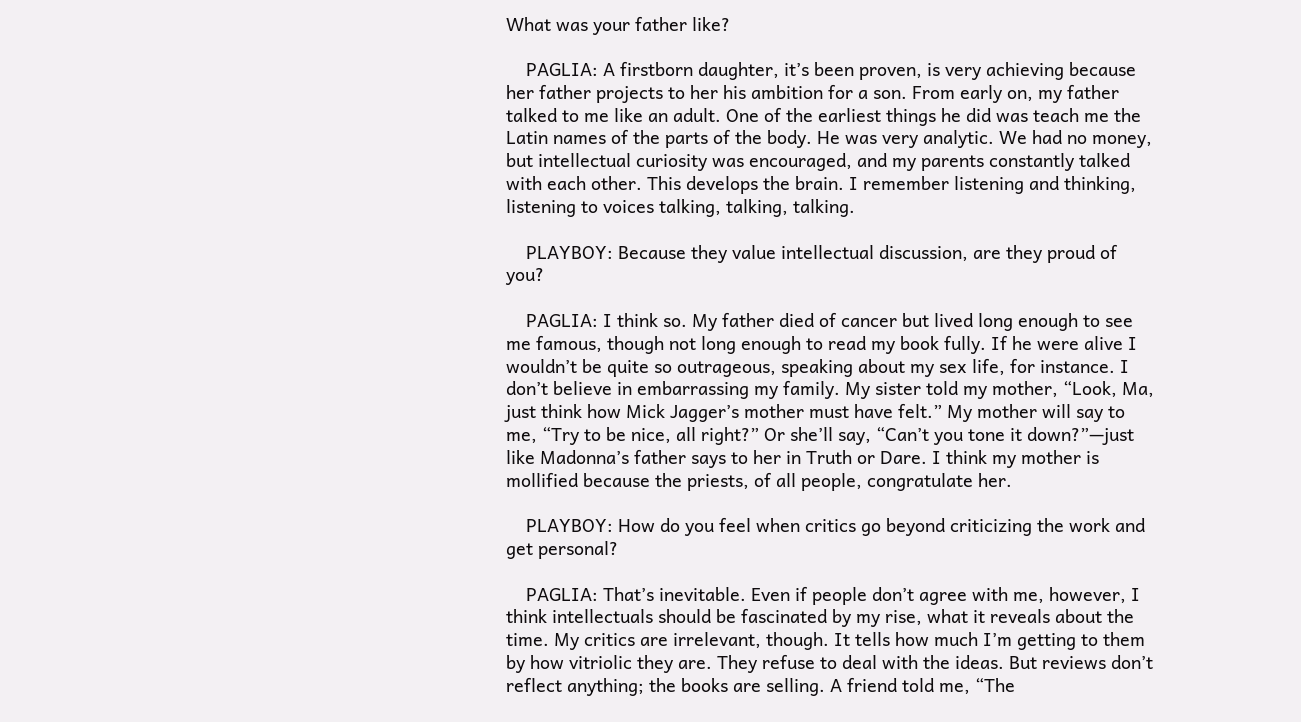What was your father like?

    PAGLIA: A firstborn daughter, it’s been proven, is very achieving because her father projects to her his ambition for a son. From early on, my father talked to me like an adult. One of the earliest things he did was teach me the Latin names of the parts of the body. He was very analytic. We had no money, but intellectual curiosity was encouraged, and my parents constantly talked with each other. This develops the brain. I remember listening and thinking, listening to voices talking, talking, talking.

    PLAYBOY: Because they value intellectual discussion, are they proud of you?

    PAGLIA: I think so. My father died of cancer but lived long enough to see me famous, though not long enough to read my book fully. If he were alive I wouldn’t be quite so outrageous, speaking about my sex life, for instance. I don’t believe in embarrassing my family. My sister told my mother, “Look, Ma, just think how Mick Jagger’s mother must have felt.” My mother will say to me, “Try to be nice, all right?” Or she’ll say, “Can’t you tone it down?”—just like Madonna’s father says to her in Truth or Dare. I think my mother is mollified because the priests, of all people, congratulate her.

    PLAYBOY: How do you feel when critics go beyond criticizing the work and get personal?

    PAGLIA: That’s inevitable. Even if people don’t agree with me, however, I think intellectuals should be fascinated by my rise, what it reveals about the time. My critics are irrelevant, though. It tells how much I’m getting to them by how vitriolic they are. They refuse to deal with the ideas. But reviews don’t reflect anything; the books are selling. A friend told me, “The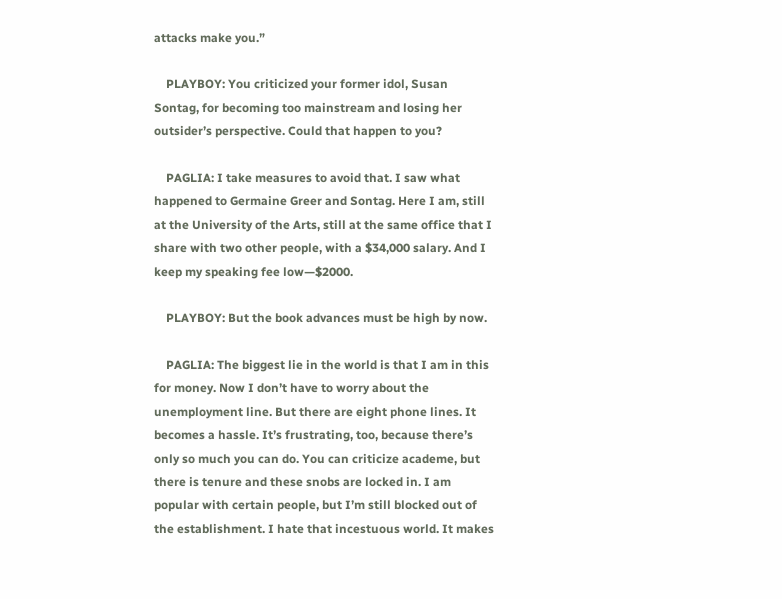attacks make you.”

    PLAYBOY: You criticized your former idol, Susan Sontag, for becoming too mainstream and losing her outsider’s perspective. Could that happen to you?

    PAGLIA: I take measures to avoid that. I saw what happened to Germaine Greer and Sontag. Here I am, still at the University of the Arts, still at the same office that I share with two other people, with a $34,000 salary. And I keep my speaking fee low—$2000.

    PLAYBOY: But the book advances must be high by now.

    PAGLIA: The biggest lie in the world is that I am in this for money. Now I don’t have to worry about the unemployment line. But there are eight phone lines. It becomes a hassle. It’s frustrating, too, because there’s only so much you can do. You can criticize academe, but there is tenure and these snobs are locked in. I am popular with certain people, but I’m still blocked out of the establishment. I hate that incestuous world. It makes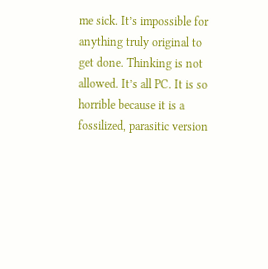me sick. It’s impossible for anything truly original to get done. Thinking is not allowed. It’s all PC. It is so horrible because it is a fossilized, parasitic version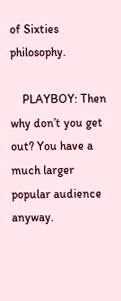of Sixties philosophy.

    PLAYBOY: Then why don’t you get out? You have a much larger popular audience anyway.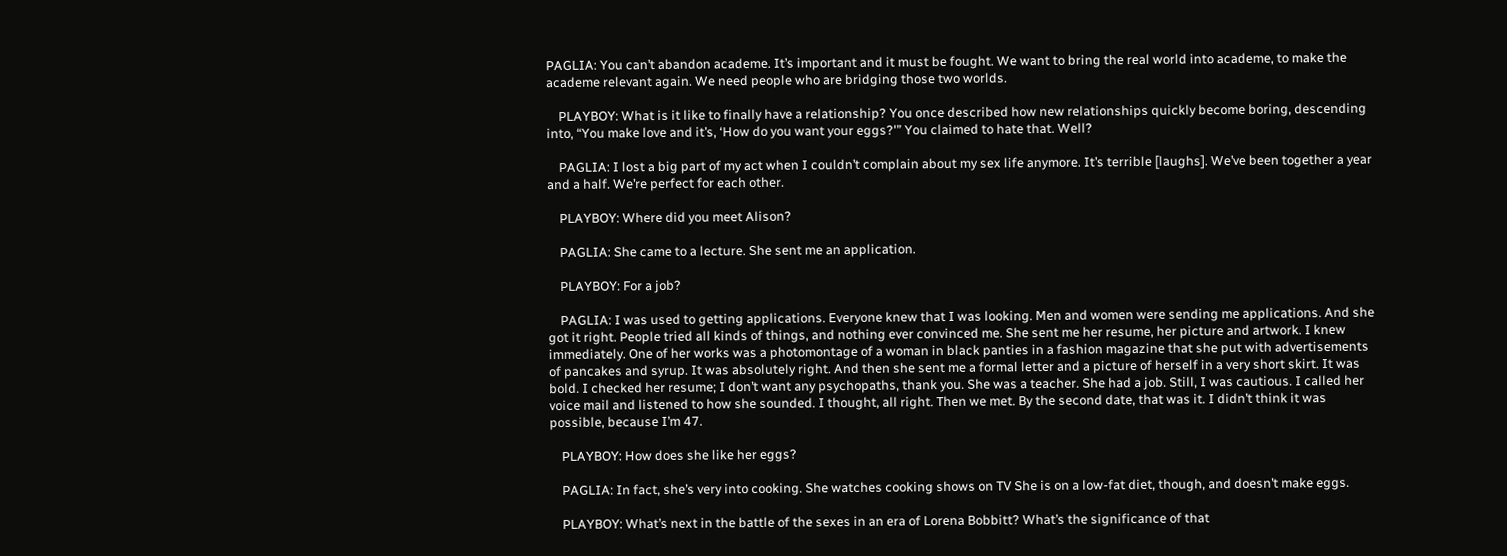PAGLIA: You can’t abandon academe. It’s important and it must be fought. We want to bring the real world into academe, to make the academe relevant again. We need people who are bridging those two worlds.

    PLAYBOY: What is it like to finally have a relationship? You once described how new relationships quickly become boring, descending into, “You make love and it’s, ‘How do you want your eggs?'” You claimed to hate that. Well?

    PAGLIA: I lost a big part of my act when I couldn’t complain about my sex life anymore. It’s terrible [laughs]. We’ve been together a year and a half. We’re perfect for each other.

    PLAYBOY: Where did you meet Alison?

    PAGLIA: She came to a lecture. She sent me an application.

    PLAYBOY: For a job?

    PAGLIA: I was used to getting applications. Everyone knew that I was looking. Men and women were sending me applications. And she got it right. People tried all kinds of things, and nothing ever convinced me. She sent me her resume, her picture and artwork. I knew immediately. One of her works was a photomontage of a woman in black panties in a fashion magazine that she put with advertisements of pancakes and syrup. It was absolutely right. And then she sent me a formal letter and a picture of herself in a very short skirt. It was bold. I checked her resume; I don’t want any psychopaths, thank you. She was a teacher. She had a job. Still, I was cautious. I called her voice mail and listened to how she sounded. I thought, all right. Then we met. By the second date, that was it. I didn’t think it was possible, because I’m 47.

    PLAYBOY: How does she like her eggs?

    PAGLIA: In fact, she’s very into cooking. She watches cooking shows on TV She is on a low-fat diet, though, and doesn’t make eggs.

    PLAYBOY: What’s next in the battle of the sexes in an era of Lorena Bobbitt? What’s the significance of that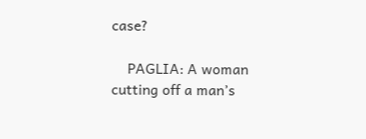case?

    PAGLIA: A woman cutting off a man’s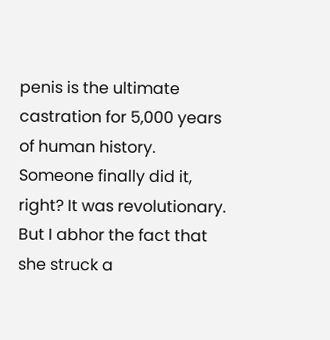penis is the ultimate castration for 5,000 years of human history. Someone finally did it, right? It was revolutionary. But I abhor the fact that she struck a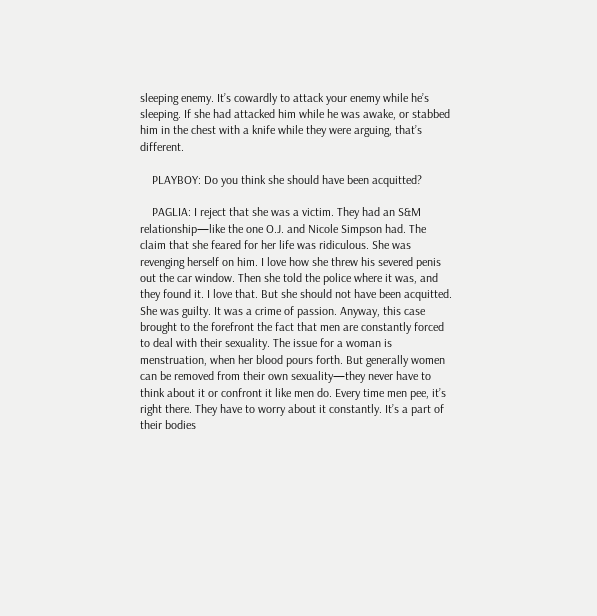sleeping enemy. It’s cowardly to attack your enemy while he’s sleeping. If she had attacked him while he was awake, or stabbed him in the chest with a knife while they were arguing, that’s different.

    PLAYBOY: Do you think she should have been acquitted?

    PAGLIA: I reject that she was a victim. They had an S&M relationship—like the one O.J. and Nicole Simpson had. The claim that she feared for her life was ridiculous. She was revenging herself on him. I love how she threw his severed penis out the car window. Then she told the police where it was, and they found it. I love that. But she should not have been acquitted. She was guilty. It was a crime of passion. Anyway, this case brought to the forefront the fact that men are constantly forced to deal with their sexuality. The issue for a woman is menstruation, when her blood pours forth. But generally women can be removed from their own sexuality—they never have to think about it or confront it like men do. Every time men pee, it’s right there. They have to worry about it constantly. It’s a part of their bodies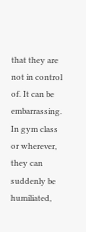that they are not in control of. It can be embarrassing. In gym class or wherever, they can suddenly be humiliated,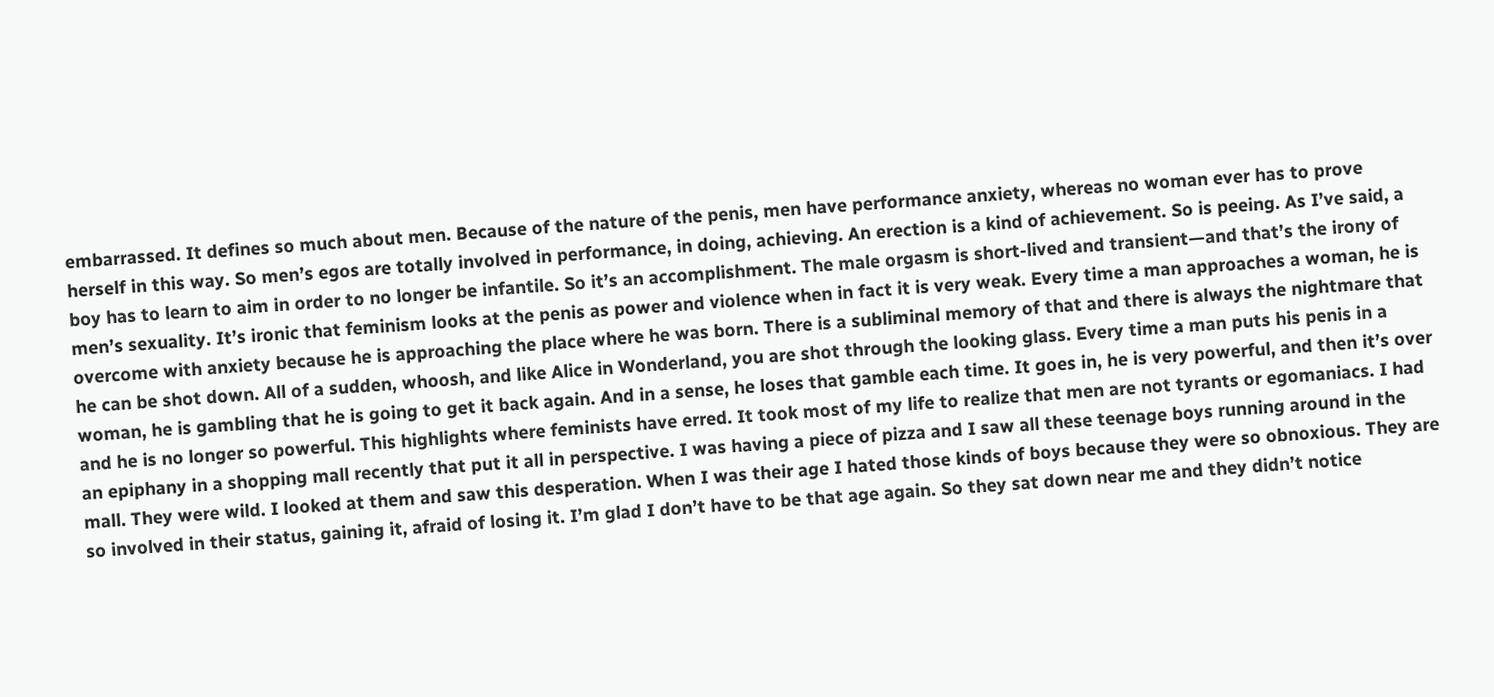embarrassed. It defines so much about men. Because of the nature of the penis, men have performance anxiety, whereas no woman ever has to prove herself in this way. So men’s egos are totally involved in performance, in doing, achieving. An erection is a kind of achievement. So is peeing. As I’ve said, a boy has to learn to aim in order to no longer be infantile. So it’s an accomplishment. The male orgasm is short-lived and transient—and that’s the irony of men’s sexuality. It’s ironic that feminism looks at the penis as power and violence when in fact it is very weak. Every time a man approaches a woman, he is overcome with anxiety because he is approaching the place where he was born. There is a subliminal memory of that and there is always the nightmare that he can be shot down. All of a sudden, whoosh, and like Alice in Wonderland, you are shot through the looking glass. Every time a man puts his penis in a woman, he is gambling that he is going to get it back again. And in a sense, he loses that gamble each time. It goes in, he is very powerful, and then it’s over and he is no longer so powerful. This highlights where feminists have erred. It took most of my life to realize that men are not tyrants or egomaniacs. I had an epiphany in a shopping mall recently that put it all in perspective. I was having a piece of pizza and I saw all these teenage boys running around in the mall. They were wild. I looked at them and saw this desperation. When I was their age I hated those kinds of boys because they were so obnoxious. They are so involved in their status, gaining it, afraid of losing it. I’m glad I don’t have to be that age again. So they sat down near me and they didn’t notice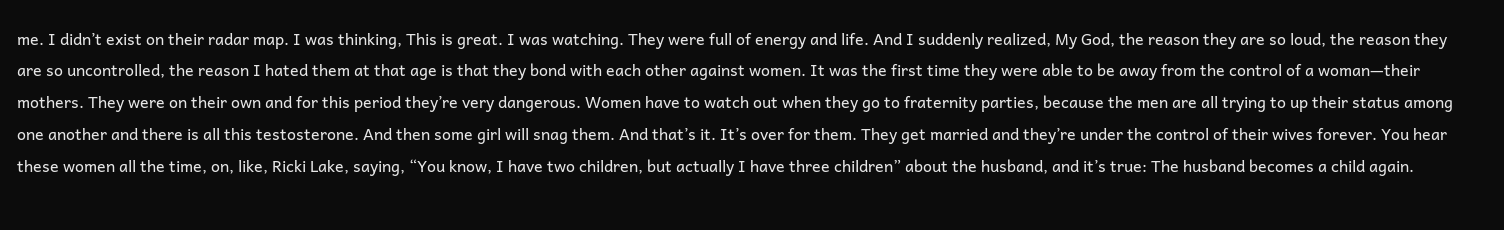me. I didn’t exist on their radar map. I was thinking, This is great. I was watching. They were full of energy and life. And I suddenly realized, My God, the reason they are so loud, the reason they are so uncontrolled, the reason I hated them at that age is that they bond with each other against women. It was the first time they were able to be away from the control of a woman—their mothers. They were on their own and for this period they’re very dangerous. Women have to watch out when they go to fraternity parties, because the men are all trying to up their status among one another and there is all this testosterone. And then some girl will snag them. And that’s it. It’s over for them. They get married and they’re under the control of their wives forever. You hear these women all the time, on, like, Ricki Lake, saying, “You know, I have two children, but actually I have three children” about the husband, and it’s true: The husband becomes a child again.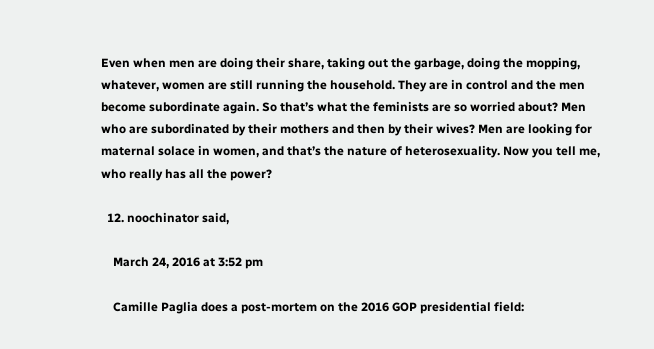Even when men are doing their share, taking out the garbage, doing the mopping, whatever, women are still running the household. They are in control and the men become subordinate again. So that’s what the feminists are so worried about? Men who are subordinated by their mothers and then by their wives? Men are looking for maternal solace in women, and that’s the nature of heterosexuality. Now you tell me, who really has all the power?

  12. noochinator said,

    March 24, 2016 at 3:52 pm

    Camille Paglia does a post-mortem on the 2016 GOP presidential field: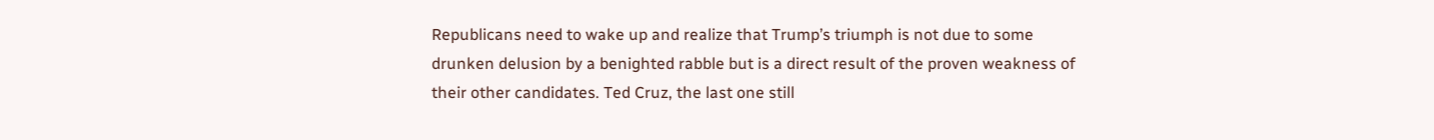Republicans need to wake up and realize that Trump’s triumph is not due to some drunken delusion by a benighted rabble but is a direct result of the proven weakness of their other candidates. Ted Cruz, the last one still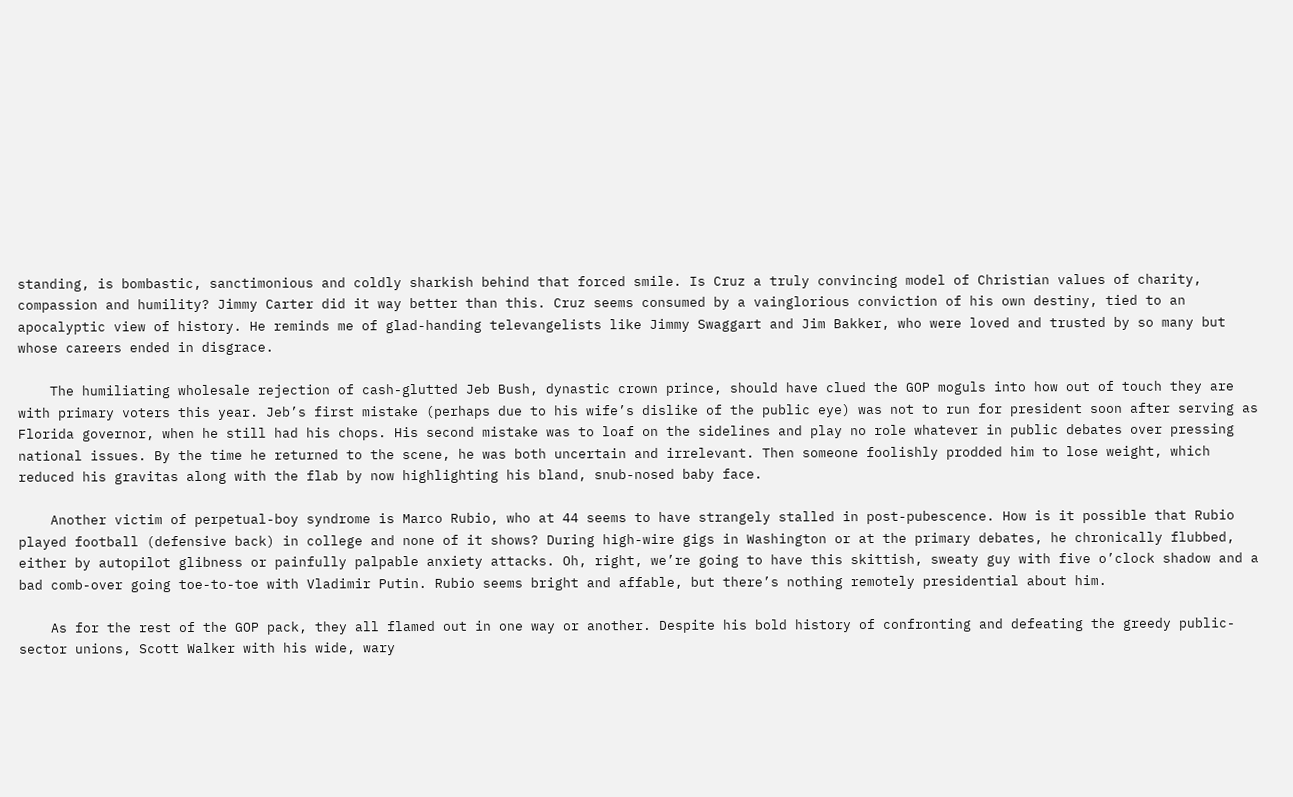standing, is bombastic, sanctimonious and coldly sharkish behind that forced smile. Is Cruz a truly convincing model of Christian values of charity, compassion and humility? Jimmy Carter did it way better than this. Cruz seems consumed by a vainglorious conviction of his own destiny, tied to an apocalyptic view of history. He reminds me of glad-handing televangelists like Jimmy Swaggart and Jim Bakker, who were loved and trusted by so many but whose careers ended in disgrace.

    The humiliating wholesale rejection of cash-glutted Jeb Bush, dynastic crown prince, should have clued the GOP moguls into how out of touch they are with primary voters this year. Jeb’s first mistake (perhaps due to his wife’s dislike of the public eye) was not to run for president soon after serving as Florida governor, when he still had his chops. His second mistake was to loaf on the sidelines and play no role whatever in public debates over pressing national issues. By the time he returned to the scene, he was both uncertain and irrelevant. Then someone foolishly prodded him to lose weight, which reduced his gravitas along with the flab by now highlighting his bland, snub-nosed baby face.

    Another victim of perpetual-boy syndrome is Marco Rubio, who at 44 seems to have strangely stalled in post-pubescence. How is it possible that Rubio played football (defensive back) in college and none of it shows? During high-wire gigs in Washington or at the primary debates, he chronically flubbed, either by autopilot glibness or painfully palpable anxiety attacks. Oh, right, we’re going to have this skittish, sweaty guy with five o’clock shadow and a bad comb-over going toe-to-toe with Vladimir Putin. Rubio seems bright and affable, but there’s nothing remotely presidential about him.

    As for the rest of the GOP pack, they all flamed out in one way or another. Despite his bold history of confronting and defeating the greedy public-sector unions, Scott Walker with his wide, wary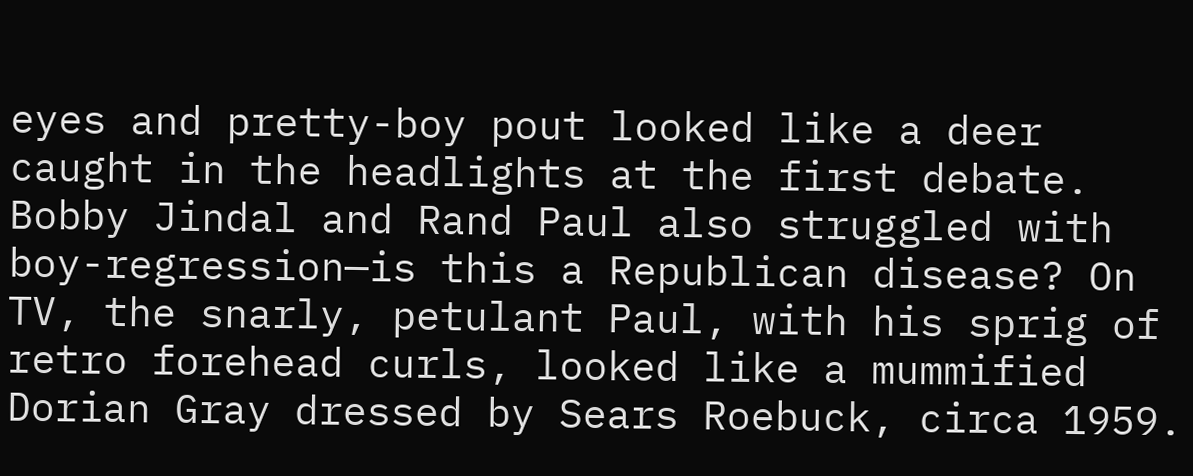eyes and pretty-boy pout looked like a deer caught in the headlights at the first debate. Bobby Jindal and Rand Paul also struggled with boy-regression—is this a Republican disease? On TV, the snarly, petulant Paul, with his sprig of retro forehead curls, looked like a mummified Dorian Gray dressed by Sears Roebuck, circa 1959.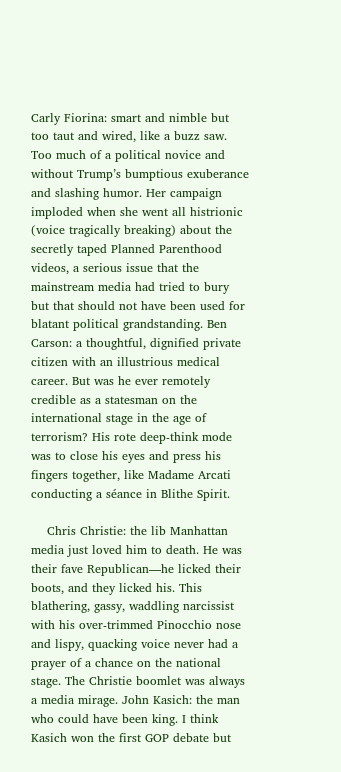Carly Fiorina: smart and nimble but too taut and wired, like a buzz saw. Too much of a political novice and without Trump’s bumptious exuberance and slashing humor. Her campaign imploded when she went all histrionic (voice tragically breaking) about the secretly taped Planned Parenthood videos, a serious issue that the mainstream media had tried to bury but that should not have been used for blatant political grandstanding. Ben Carson: a thoughtful, dignified private citizen with an illustrious medical career. But was he ever remotely credible as a statesman on the international stage in the age of terrorism? His rote deep-think mode was to close his eyes and press his fingers together, like Madame Arcati conducting a séance in Blithe Spirit.

    Chris Christie: the lib Manhattan media just loved him to death. He was their fave Republican—he licked their boots, and they licked his. This blathering, gassy, waddling narcissist with his over-trimmed Pinocchio nose and lispy, quacking voice never had a prayer of a chance on the national stage. The Christie boomlet was always a media mirage. John Kasich: the man who could have been king. I think Kasich won the first GOP debate but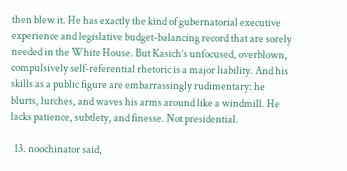then blew it. He has exactly the kind of gubernatorial executive experience and legislative budget-balancing record that are sorely needed in the White House. But Kasich’s unfocused, overblown, compulsively self-referential rhetoric is a major liability. And his skills as a public figure are embarrassingly rudimentary: he blurts, lurches, and waves his arms around like a windmill. He lacks patience, subtlety, and finesse. Not presidential.

  13. noochinator said,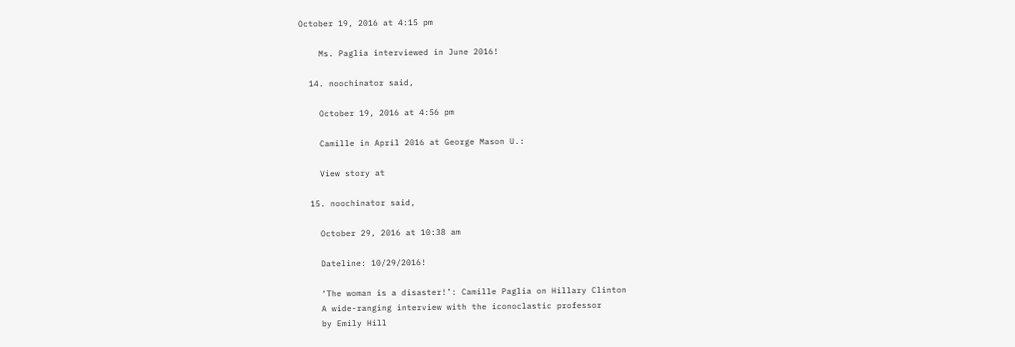October 19, 2016 at 4:15 pm

    Ms. Paglia interviewed in June 2016!

  14. noochinator said,

    October 19, 2016 at 4:56 pm

    Camille in April 2016 at George Mason U.:

    View story at

  15. noochinator said,

    October 29, 2016 at 10:38 am

    Dateline: 10/29/2016!

    ‘The woman is a disaster!’: Camille Paglia on Hillary Clinton
    A wide-ranging interview with the iconoclastic professor
    by Emily Hill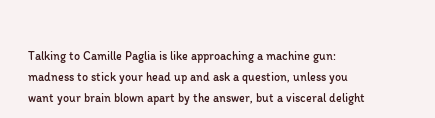Talking to Camille Paglia is like approaching a machine gun: madness to stick your head up and ask a question, unless you want your brain blown apart by the answer, but a visceral delight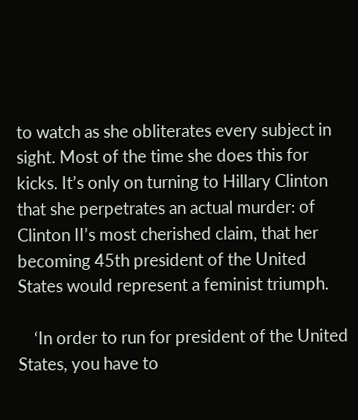to watch as she obliterates every subject in sight. Most of the time she does this for kicks. It’s only on turning to Hillary Clinton that she perpetrates an actual murder: of Clinton II’s most cherished claim, that her becoming 45th president of the United States would represent a feminist triumph.

    ‘In order to run for president of the United States, you have to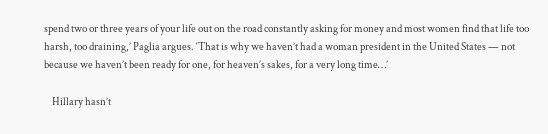spend two or three years of your life out on the road constantly asking for money and most women find that life too harsh, too draining,’ Paglia argues. ‘That is why we haven’t had a woman president in the United States — not because we haven’t been ready for one, for heaven’s sakes, for a very long time…’

    Hillary hasn’t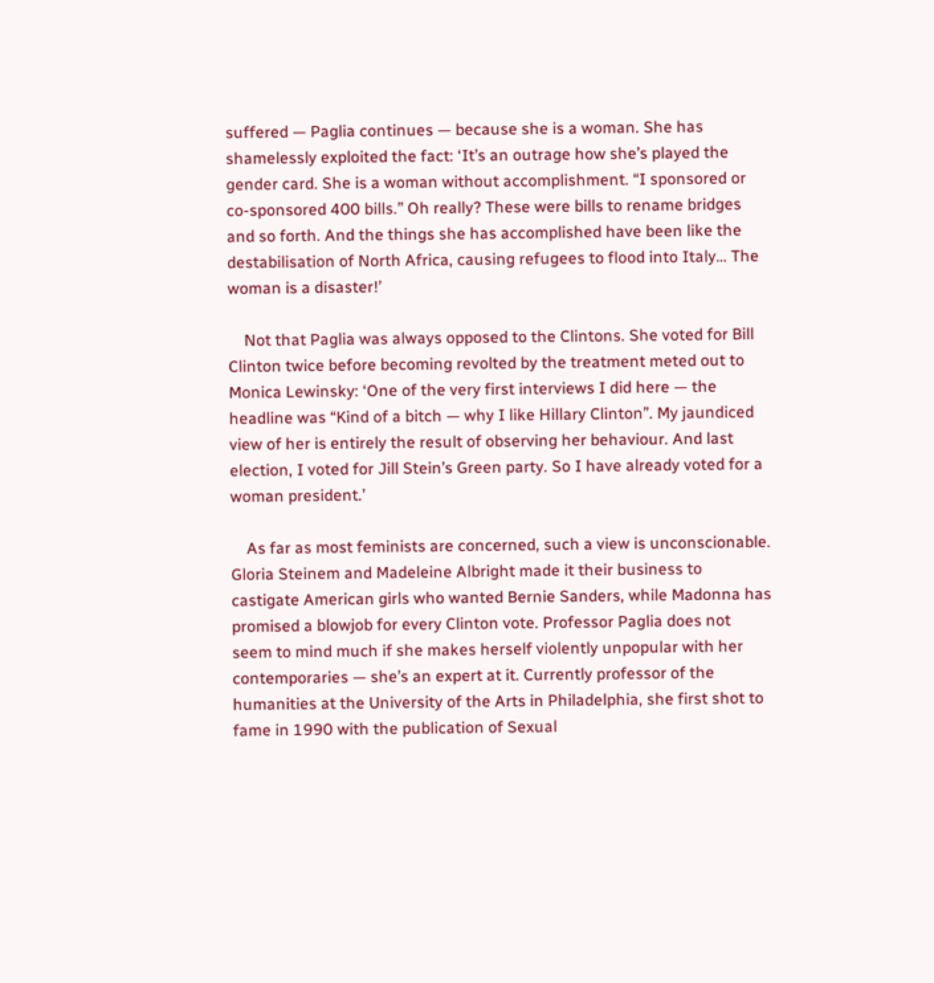suffered — Paglia continues — because she is a woman. She has shamelessly exploited the fact: ‘It’s an outrage how she’s played the gender card. She is a woman without accomplishment. “I sponsored or co-sponsored 400 bills.” Oh really? These were bills to rename bridges and so forth. And the things she has accomplished have been like the destabilisation of North Africa, causing refugees to flood into Italy… The woman is a disaster!’

    Not that Paglia was always opposed to the Clintons. She voted for Bill Clinton twice before becoming revolted by the treatment meted out to Monica Lewinsky: ‘One of the very first interviews I did here — the headline was “Kind of a bitch — why I like Hillary Clinton”. My jaundiced view of her is entirely the result of observing her behaviour. And last election, I voted for Jill Stein’s Green party. So I have already voted for a woman president.’

    As far as most feminists are concerned, such a view is unconscionable. Gloria Steinem and Madeleine Albright made it their business to castigate American girls who wanted Bernie Sanders, while Madonna has promised a blowjob for every Clinton vote. Professor Paglia does not seem to mind much if she makes herself violently unpopular with her contemporaries — she’s an expert at it. Currently professor of the humanities at the University of the Arts in Philadelphia, she first shot to fame in 1990 with the publication of Sexual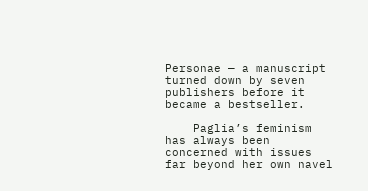Personae — a manuscript turned down by seven publishers before it became a bestseller.

    Paglia’s feminism has always been concerned with issues far beyond her own navel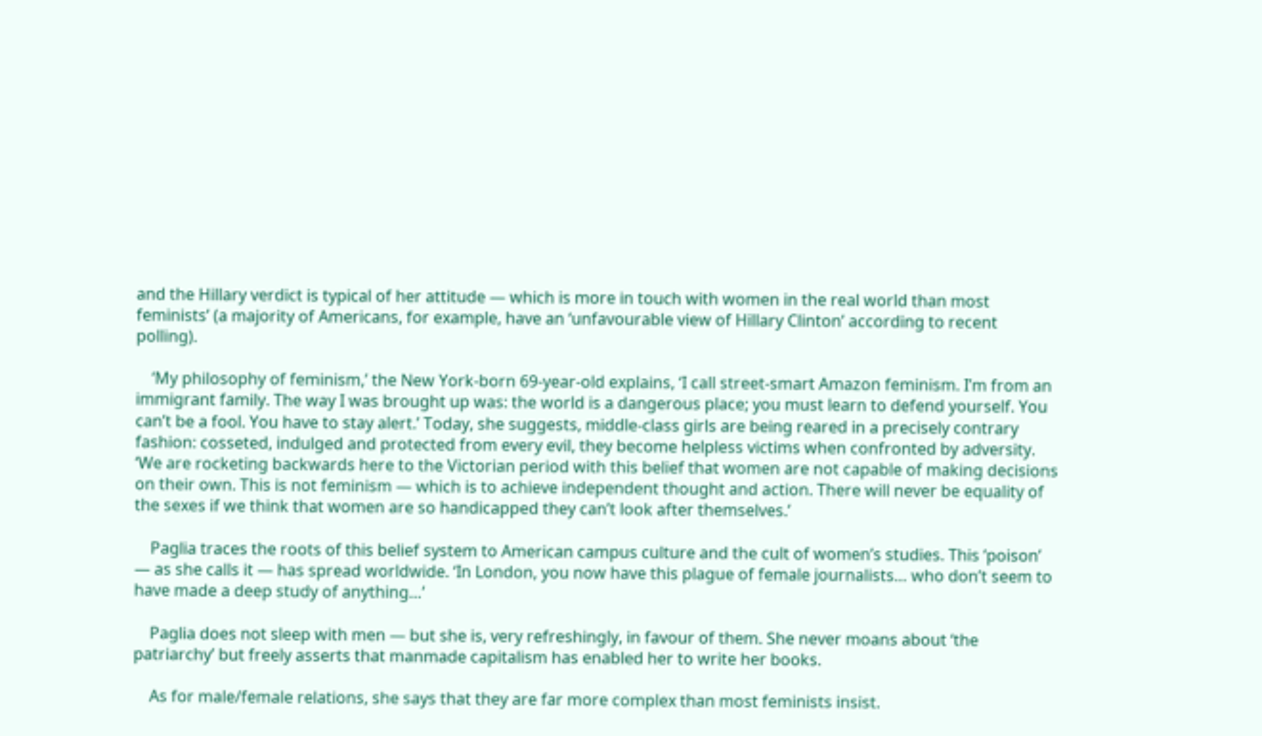and the Hillary verdict is typical of her attitude — which is more in touch with women in the real world than most feminists’ (a majority of Americans, for example, have an ‘unfavourable view of Hillary Clinton’ according to recent polling).

    ‘My philosophy of feminism,’ the New York-born 69-year-old explains, ‘I call street-smart Amazon feminism. I’m from an immigrant family. The way I was brought up was: the world is a dangerous place; you must learn to defend yourself. You can’t be a fool. You have to stay alert.’ Today, she suggests, middle-class girls are being reared in a precisely contrary fashion: cosseted, indulged and protected from every evil, they become helpless victims when confronted by adversity. ‘We are rocketing backwards here to the Victorian period with this belief that women are not capable of making decisions on their own. This is not feminism — which is to achieve independent thought and action. There will never be equality of the sexes if we think that women are so handicapped they can’t look after themselves.’

    Paglia traces the roots of this belief system to American campus culture and the cult of women’s studies. This ‘poison’ — as she calls it — has spread worldwide. ‘In London, you now have this plague of female journalists… who don’t seem to have made a deep study of anything…’

    Paglia does not sleep with men — but she is, very refreshingly, in favour of them. She never moans about ‘the patriarchy’ but freely asserts that manmade capitalism has enabled her to write her books.

    As for male/female relations, she says that they are far more complex than most feminists insist.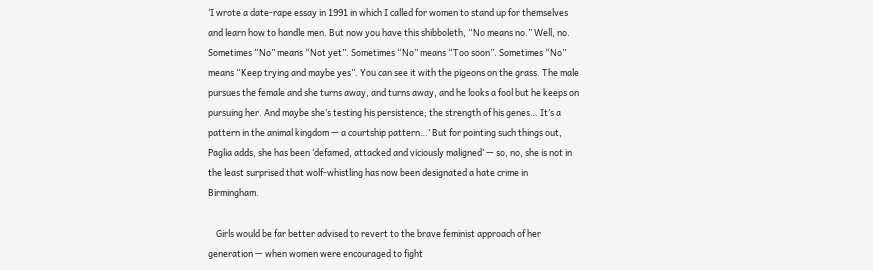‘I wrote a date-rape essay in 1991 in which I called for women to stand up for themselves and learn how to handle men. But now you have this shibboleth, “No means no.” Well, no. Sometimes “No” means “Not yet”. Sometimes “No” means “Too soon”. Sometimes “No” means “Keep trying and maybe yes”. You can see it with the pigeons on the grass. The male pursues the female and she turns away, and turns away, and he looks a fool but he keeps on pursuing her. And maybe she’s testing his persistence; the strength of his genes… It’s a pattern in the animal kingdom — a courtship pattern…’ But for pointing such things out, Paglia adds, she has been ‘defamed, attacked and viciously maligned’ — so, no, she is not in the least surprised that wolf-whistling has now been designated a hate crime in Birmingham.

    Girls would be far better advised to revert to the brave feminist approach of her generation — when women were encouraged to fight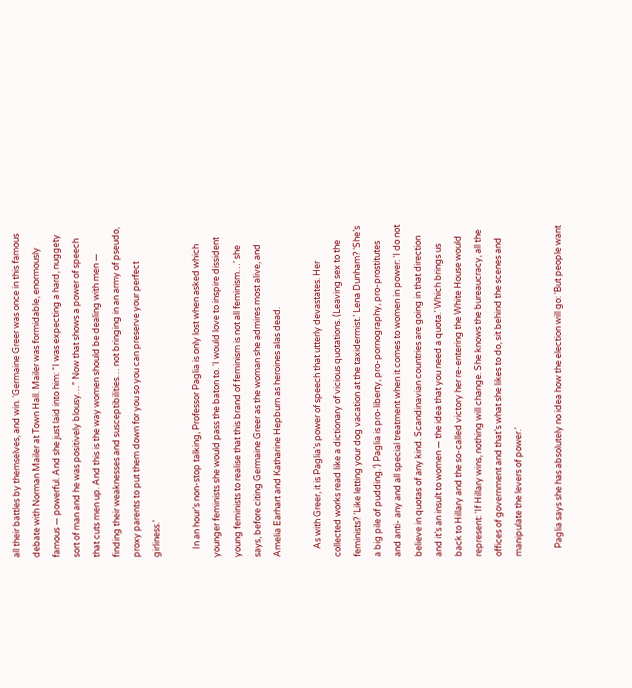all their battles by themselves, and win. ‘Germaine Greer was once in this famous debate with Norman Mailer at Town Hall. Mailer was formidable, enormously famous — powerful. And she just laid into him: “I was expecting a hard, nuggety sort of man and he was positively blousy…” Now that shows a power of speech that cuts men up. And this is the way women should be dealing with men — finding their weaknesses and susceptibilities… not bringing in an army of pseudo, proxy parents to put them down for you so you can preserve your perfect girliness.’

    In an hour’s non-stop talking, Professor Paglia is only lost when asked which younger feminists she would pass the baton to. ‘I would love to inspire dissident young feminists to realise that this brand of feminism is not all feminism…’ she says, before citing Germaine Greer as the woman she admires most alive, and Amelia Earhart and Katharine Hepburn as heroines alas dead.

    As with Greer, it is Paglia’s power of speech that utterly devastates. Her collected works read like a dictionary of vicious quotations. (Leaving sex to the feminists? ‘Like letting your dog vacation at the taxidermist.’ Lena Dunham? ‘She’s a big pile of pudding.’) Paglia is pro-liberty, pro-pornography, pro-prostitutes and anti- any and all special treatment when it comes to women in power: ‘I do not believe in quotas of any kind. Scandinavian countries are going in that direction and it’s an insult to women — the idea that you need a quota.’ Which brings us back to Hillary and the so-called victory her re-entering the White House would represent: ‘If Hillary wins, nothing will change. She knows the bureaucracy, all the offices of government and that’s what she likes to do, sit behind the scenes and manipulate the levers of power.’

    Paglia says she has absolutely no idea how the election will go: ‘But people want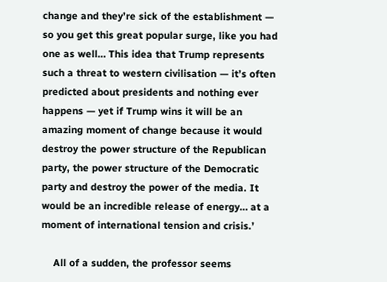change and they’re sick of the establishment — so you get this great popular surge, like you had one as well… This idea that Trump represents such a threat to western civilisation — it’s often predicted about presidents and nothing ever happens — yet if Trump wins it will be an amazing moment of change because it would destroy the power structure of the Republican party, the power structure of the Democratic party and destroy the power of the media. It would be an incredible release of energy… at a moment of international tension and crisis.’

    All of a sudden, the professor seems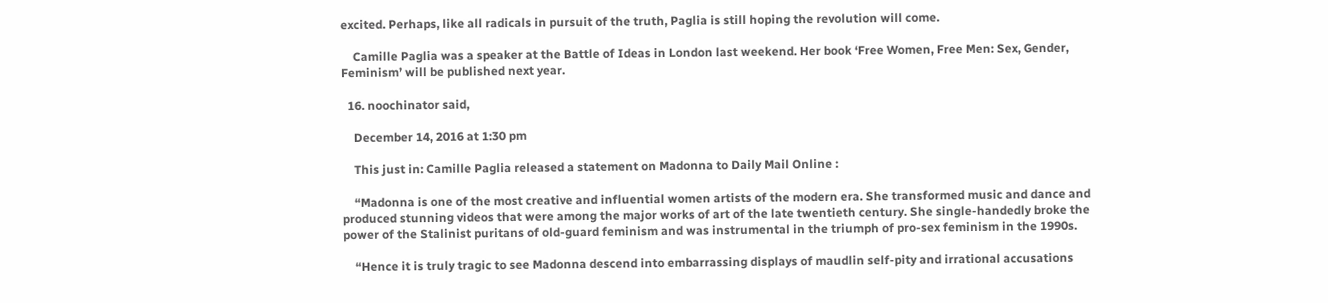excited. Perhaps, like all radicals in pursuit of the truth, Paglia is still hoping the revolution will come.

    Camille Paglia was a speaker at the Battle of Ideas in London last weekend. Her book ‘Free Women, Free Men: Sex, Gender, Feminism’ will be published next year.

  16. noochinator said,

    December 14, 2016 at 1:30 pm

    This just in: Camille Paglia released a statement on Madonna to Daily Mail Online :

    “Madonna is one of the most creative and influential women artists of the modern era. She transformed music and dance and produced stunning videos that were among the major works of art of the late twentieth century. She single-handedly broke the power of the Stalinist puritans of old-guard feminism and was instrumental in the triumph of pro-sex feminism in the 1990s.

    “Hence it is truly tragic to see Madonna descend into embarrassing displays of maudlin self-pity and irrational accusations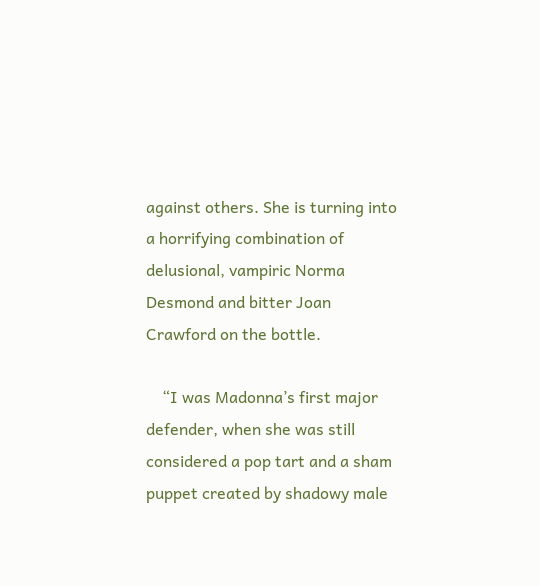against others. She is turning into a horrifying combination of delusional, vampiric Norma Desmond and bitter Joan Crawford on the bottle.

    “I was Madonna’s first major defender, when she was still considered a pop tart and a sham puppet created by shadowy male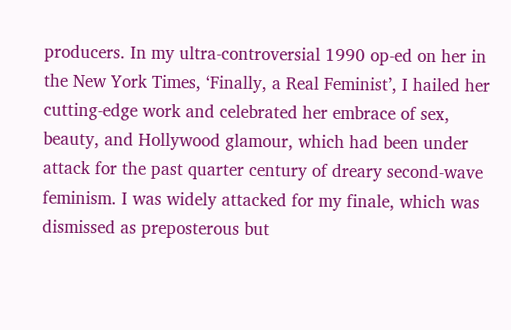producers. In my ultra-controversial 1990 op-ed on her in the New York Times, ‘Finally, a Real Feminist’, I hailed her cutting-edge work and celebrated her embrace of sex, beauty, and Hollywood glamour, which had been under attack for the past quarter century of dreary second-wave feminism. I was widely attacked for my finale, which was dismissed as preposterous but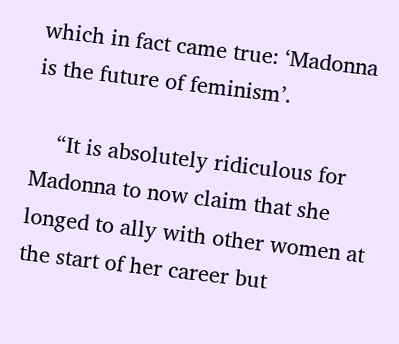which in fact came true: ‘Madonna is the future of feminism’.

    “It is absolutely ridiculous for Madonna to now claim that she longed to ally with other women at the start of her career but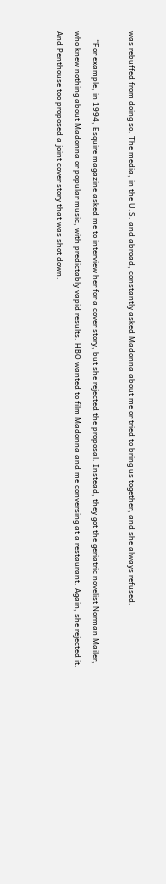was rebuffed from doing so. The media, in the U.S. and abroad, constantly asked Madonna about me or tried to bring us together, and she always refused.

    “For example, in 1994, Esquire magazine asked me to interview her for a cover story, but she rejected the proposal. Instead, they got the geriatric novelist Norman Mailer, who knew nothing about Madonna or popular music, with predictably vapid results. HBO wanted to film Madonna and me conversing at a restaurant. Again, she rejected it. And Penthouse too proposed a joint cover story that was shot down.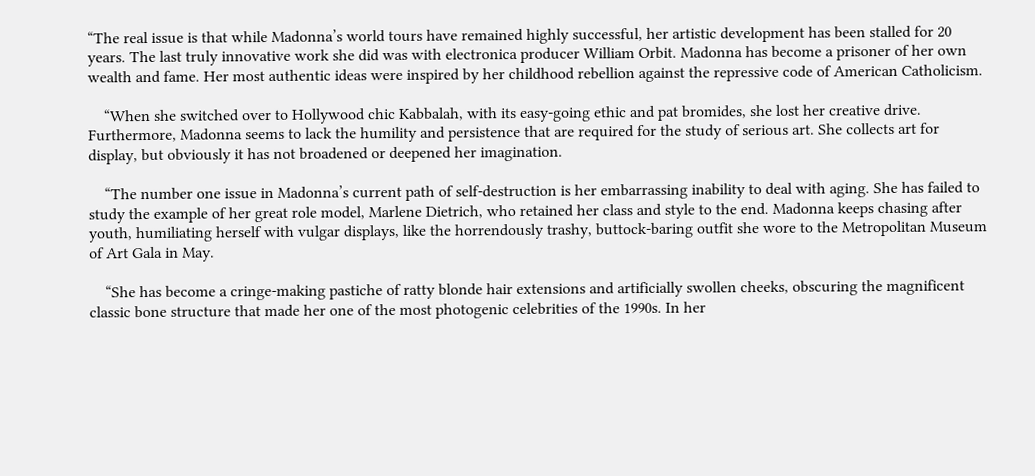“The real issue is that while Madonna’s world tours have remained highly successful, her artistic development has been stalled for 20 years. The last truly innovative work she did was with electronica producer William Orbit. Madonna has become a prisoner of her own wealth and fame. Her most authentic ideas were inspired by her childhood rebellion against the repressive code of American Catholicism.

    “When she switched over to Hollywood chic Kabbalah, with its easy-going ethic and pat bromides, she lost her creative drive. Furthermore, Madonna seems to lack the humility and persistence that are required for the study of serious art. She collects art for display, but obviously it has not broadened or deepened her imagination.

    “The number one issue in Madonna’s current path of self-destruction is her embarrassing inability to deal with aging. She has failed to study the example of her great role model, Marlene Dietrich, who retained her class and style to the end. Madonna keeps chasing after youth, humiliating herself with vulgar displays, like the horrendously trashy, buttock-baring outfit she wore to the Metropolitan Museum of Art Gala in May.

    “She has become a cringe-making pastiche of ratty blonde hair extensions and artificially swollen cheeks, obscuring the magnificent classic bone structure that made her one of the most photogenic celebrities of the 1990s. In her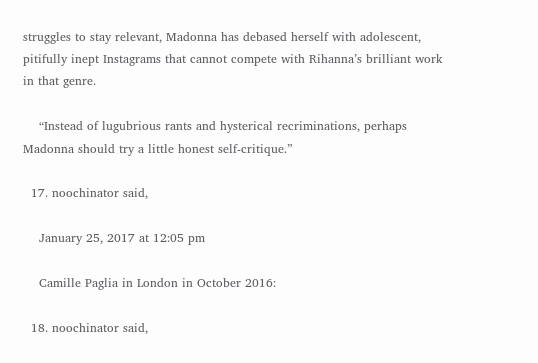struggles to stay relevant, Madonna has debased herself with adolescent, pitifully inept Instagrams that cannot compete with Rihanna’s brilliant work in that genre.

    “Instead of lugubrious rants and hysterical recriminations, perhaps Madonna should try a little honest self-critique.”

  17. noochinator said,

    January 25, 2017 at 12:05 pm

    Camille Paglia in London in October 2016:

  18. noochinator said,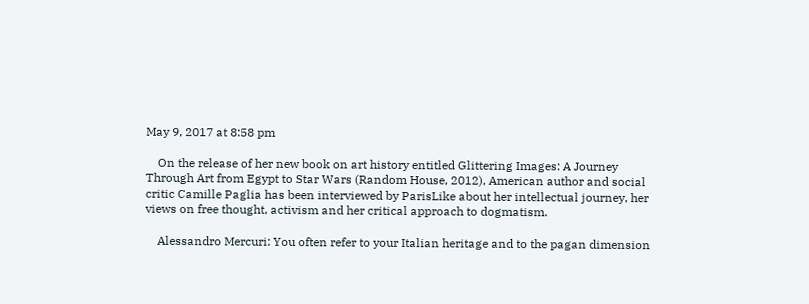May 9, 2017 at 8:58 pm

    On the release of her new book on art history entitled Glittering Images: A Journey Through Art from Egypt to Star Wars (Random House, 2012), American author and social critic Camille Paglia has been interviewed by ParisLike about her intellectual journey, her views on free thought, activism and her critical approach to dogmatism.

    Alessandro Mercuri: You often refer to your Italian heritage and to the pagan dimension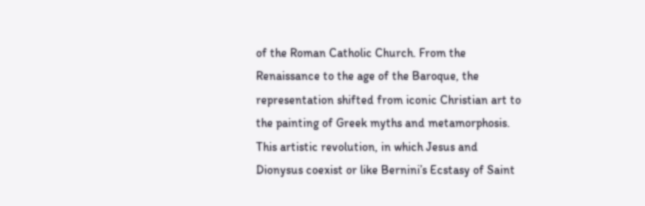of the Roman Catholic Church. From the Renaissance to the age of the Baroque, the representation shifted from iconic Christian art to the painting of Greek myths and metamorphosis. This artistic revolution, in which Jesus and Dionysus coexist or like Bernini’s Ecstasy of Saint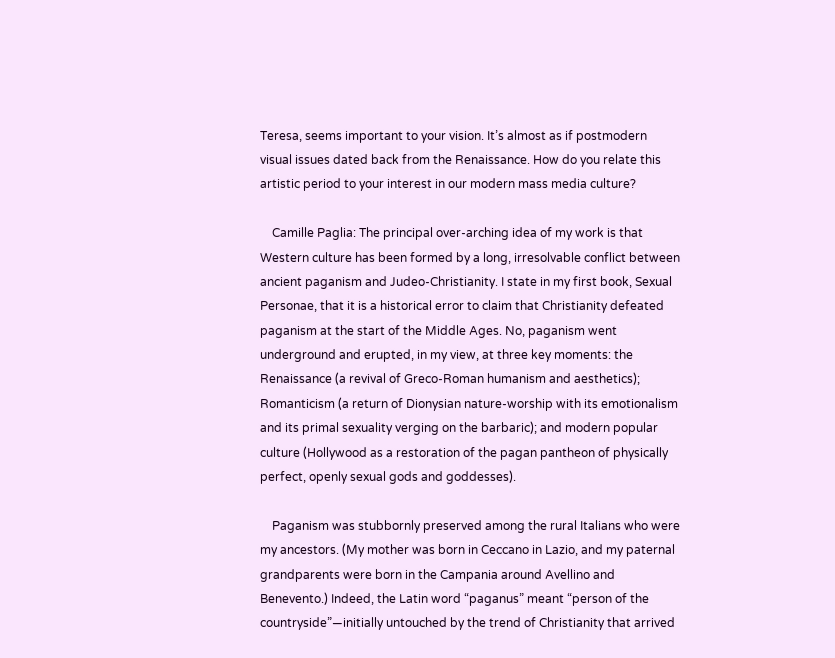Teresa, seems important to your vision. It’s almost as if postmodern visual issues dated back from the Renaissance. How do you relate this artistic period to your interest in our modern mass media culture?

    Camille Paglia: The principal over-arching idea of my work is that Western culture has been formed by a long, irresolvable conflict between ancient paganism and Judeo-Christianity. I state in my first book, Sexual Personae, that it is a historical error to claim that Christianity defeated paganism at the start of the Middle Ages. No, paganism went underground and erupted, in my view, at three key moments: the Renaissance (a revival of Greco-Roman humanism and aesthetics); Romanticism (a return of Dionysian nature-worship with its emotionalism and its primal sexuality verging on the barbaric); and modern popular culture (Hollywood as a restoration of the pagan pantheon of physically perfect, openly sexual gods and goddesses).

    Paganism was stubbornly preserved among the rural Italians who were my ancestors. (My mother was born in Ceccano in Lazio, and my paternal grandparents were born in the Campania around Avellino and Benevento.) Indeed, the Latin word “paganus” meant “person of the countryside”—initially untouched by the trend of Christianity that arrived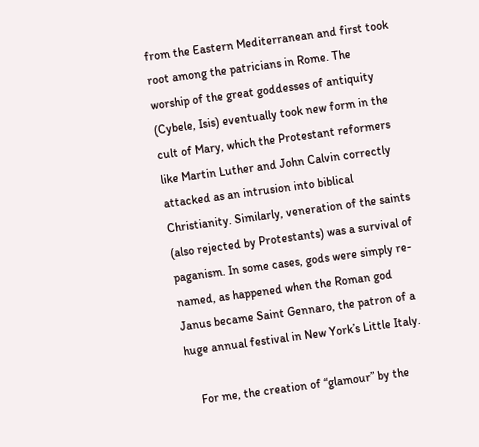from the Eastern Mediterranean and first took root among the patricians in Rome. The worship of the great goddesses of antiquity (Cybele, Isis) eventually took new form in the cult of Mary, which the Protestant reformers like Martin Luther and John Calvin correctly attacked as an intrusion into biblical Christianity. Similarly, veneration of the saints (also rejected by Protestants) was a survival of paganism. In some cases, gods were simply re-named, as happened when the Roman god Janus became Saint Gennaro, the patron of a huge annual festival in New York’s Little Italy.

    For me, the creation of “glamour” by the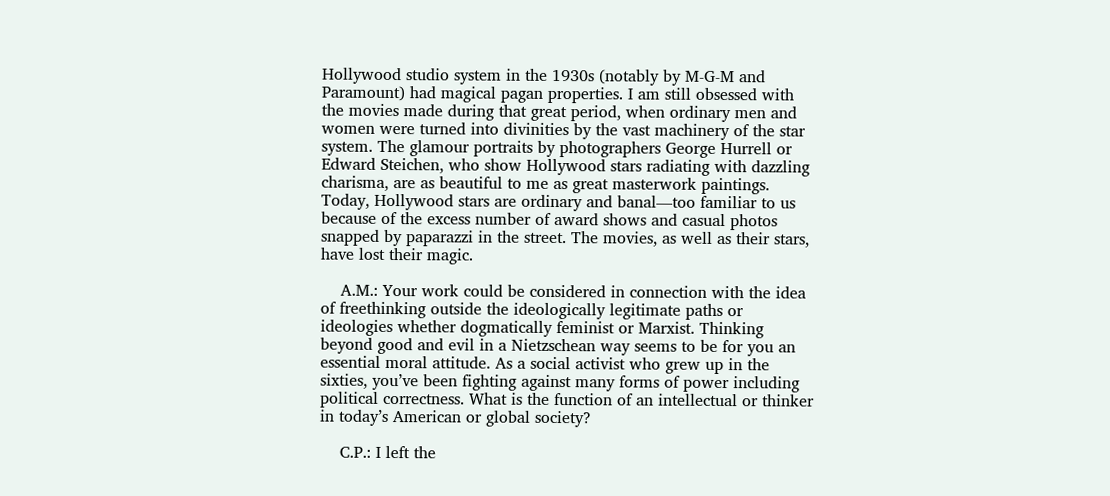Hollywood studio system in the 1930s (notably by M-G-M and Paramount) had magical pagan properties. I am still obsessed with the movies made during that great period, when ordinary men and women were turned into divinities by the vast machinery of the star system. The glamour portraits by photographers George Hurrell or Edward Steichen, who show Hollywood stars radiating with dazzling charisma, are as beautiful to me as great masterwork paintings. Today, Hollywood stars are ordinary and banal—too familiar to us because of the excess number of award shows and casual photos snapped by paparazzi in the street. The movies, as well as their stars, have lost their magic.

    A.M.: Your work could be considered in connection with the idea of freethinking outside the ideologically legitimate paths or ideologies whether dogmatically feminist or Marxist. Thinking beyond good and evil in a Nietzschean way seems to be for you an essential moral attitude. As a social activist who grew up in the sixties, you’ve been fighting against many forms of power including political correctness. What is the function of an intellectual or thinker in today’s American or global society?

    C.P.: I left the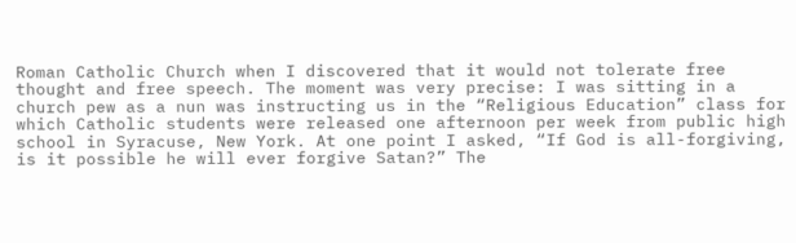Roman Catholic Church when I discovered that it would not tolerate free thought and free speech. The moment was very precise: I was sitting in a church pew as a nun was instructing us in the “Religious Education” class for which Catholic students were released one afternoon per week from public high school in Syracuse, New York. At one point I asked, “If God is all-forgiving, is it possible he will ever forgive Satan?” The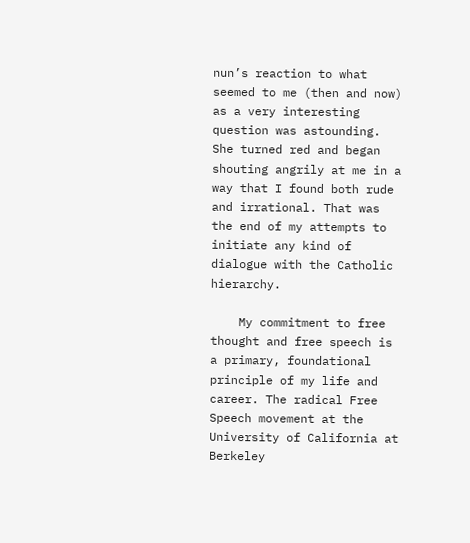nun’s reaction to what seemed to me (then and now) as a very interesting question was astounding. She turned red and began shouting angrily at me in a way that I found both rude and irrational. That was the end of my attempts to initiate any kind of dialogue with the Catholic hierarchy.

    My commitment to free thought and free speech is a primary, foundational principle of my life and career. The radical Free Speech movement at the University of California at Berkeley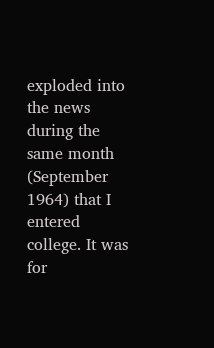exploded into the news during the same month (September 1964) that I entered college. It was for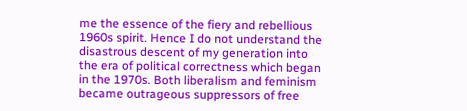me the essence of the fiery and rebellious 1960s spirit. Hence I do not understand the disastrous descent of my generation into the era of political correctness which began in the 1970s. Both liberalism and feminism became outrageous suppressors of free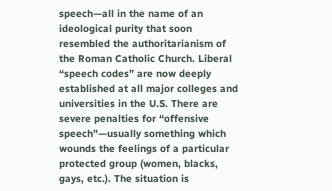speech—all in the name of an ideological purity that soon resembled the authoritarianism of the Roman Catholic Church. Liberal “speech codes” are now deeply established at all major colleges and universities in the U.S. There are severe penalties for “offensive speech”—usually something which wounds the feelings of a particular protected group (women, blacks, gays, etc.). The situation is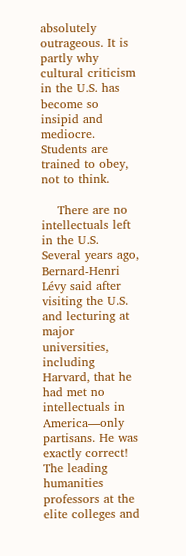absolutely outrageous. It is partly why cultural criticism in the U.S. has become so insipid and mediocre. Students are trained to obey, not to think.

    There are no intellectuals left in the U.S. Several years ago, Bernard-Henri Lévy said after visiting the U.S. and lecturing at major universities, including Harvard, that he had met no intellectuals in America—only partisans. He was exactly correct! The leading humanities professors at the elite colleges and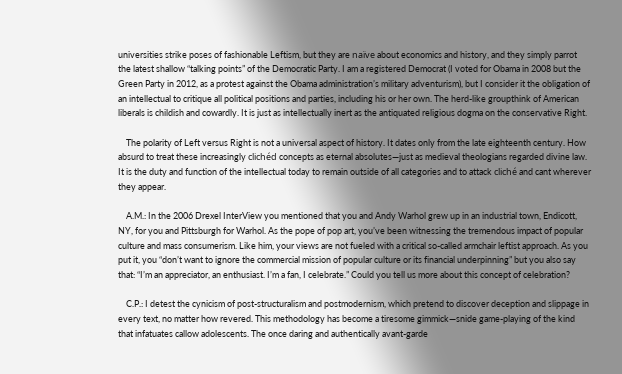universities strike poses of fashionable Leftism, but they are naïve about economics and history, and they simply parrot the latest shallow “talking points” of the Democratic Party. I am a registered Democrat (I voted for Obama in 2008 but the Green Party in 2012, as a protest against the Obama administration’s military adventurism), but I consider it the obligation of an intellectual to critique all political positions and parties, including his or her own. The herd-like groupthink of American liberals is childish and cowardly. It is just as intellectually inert as the antiquated religious dogma on the conservative Right.

    The polarity of Left versus Right is not a universal aspect of history. It dates only from the late eighteenth century. How absurd to treat these increasingly clichéd concepts as eternal absolutes—just as medieval theologians regarded divine law. It is the duty and function of the intellectual today to remain outside of all categories and to attack cliché and cant wherever they appear.

    A.M.: In the 2006 Drexel InterView you mentioned that you and Andy Warhol grew up in an industrial town, Endicott, NY, for you and Pittsburgh for Warhol. As the pope of pop art, you’ve been witnessing the tremendous impact of popular culture and mass consumerism. Like him, your views are not fueled with a critical so-called armchair leftist approach. As you put it, you “don’t want to ignore the commercial mission of popular culture or its financial underpinning” but you also say that: “I’m an appreciator, an enthusiast. I’m a fan, I celebrate.” Could you tell us more about this concept of celebration?

    C.P.: I detest the cynicism of post-structuralism and postmodernism, which pretend to discover deception and slippage in every text, no matter how revered. This methodology has become a tiresome gimmick—snide game-playing of the kind that infatuates callow adolescents. The once daring and authentically avant-garde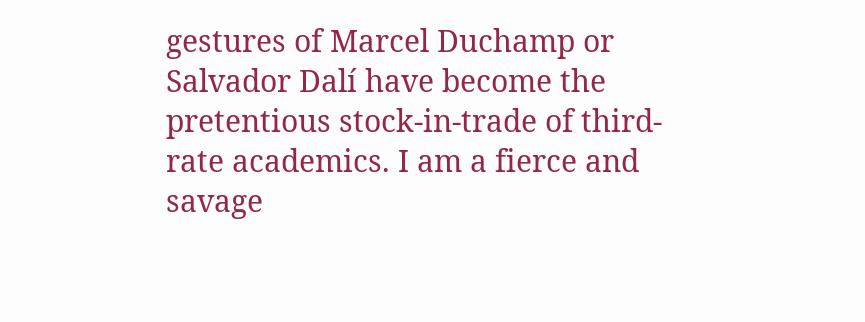gestures of Marcel Duchamp or Salvador Dalí have become the pretentious stock-in-trade of third-rate academics. I am a fierce and savage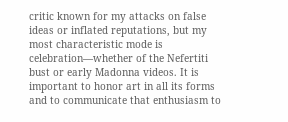critic known for my attacks on false ideas or inflated reputations, but my most characteristic mode is celebration—whether of the Nefertiti bust or early Madonna videos. It is important to honor art in all its forms and to communicate that enthusiasm to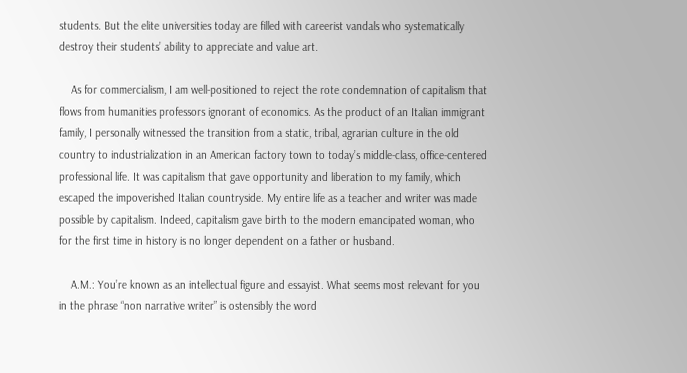students. But the elite universities today are filled with careerist vandals who systematically destroy their students’ ability to appreciate and value art.

    As for commercialism, I am well-positioned to reject the rote condemnation of capitalism that flows from humanities professors ignorant of economics. As the product of an Italian immigrant family, I personally witnessed the transition from a static, tribal, agrarian culture in the old country to industrialization in an American factory town to today’s middle-class, office-centered professional life. It was capitalism that gave opportunity and liberation to my family, which escaped the impoverished Italian countryside. My entire life as a teacher and writer was made possible by capitalism. Indeed, capitalism gave birth to the modern emancipated woman, who for the first time in history is no longer dependent on a father or husband.

    A.M.: You’re known as an intellectual figure and essayist. What seems most relevant for you in the phrase “non narrative writer” is ostensibly the word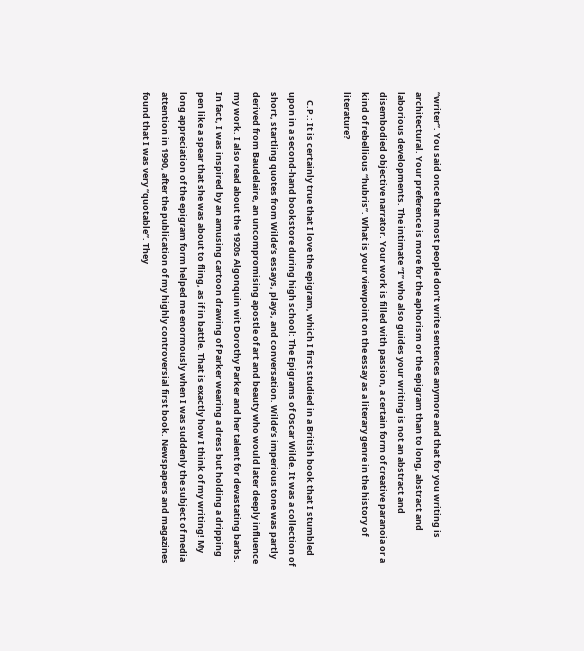“writer”. You said once that most people don’t write sentences anymore and that for you writing is architectural. Your preference is more for the aphorism or the epigram than to long, abstract and laborious developments. The intimate “I” who also guides your writing is not an abstract and disembodied objective narrator. Your work is filled with passion, a certain form of creative paranoia or a kind of rebellious “hubris”. What is your viewpoint on the essay as a literary genre in the history of literature?

    C.P.: It is certainly true that I love the epigram, which I first studied in a British book that I stumbled upon in a second-hand bookstore during high school: The Epigrams of Oscar Wilde. It was a collection of short, startling quotes from Wilde’s essays, plays, and conversation. Wilde’s imperious tone was partly derived from Baudelaire, an uncompromising apostle of art and beauty who would later deeply influence my work. I also read about the 1920s Algonquin wit Dorothy Parker and her talent for devastating barbs. In fact, I was inspired by an amusing cartoon drawing of Parker wearing a dress but holding a dripping pen like a spear that she was about to fling, as if in battle. That is exactly how I think of my writing! My long appreciation of the epigram form helped me enormously when I was suddenly the subject of media attention in 1990, after the publication of my highly controversial first book. Newspapers and magazines found that I was very “quotable”. They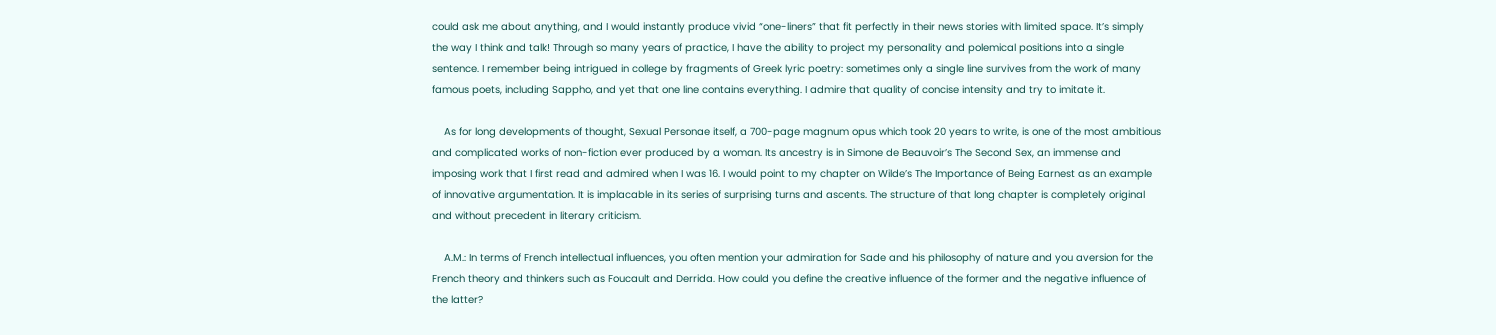could ask me about anything, and I would instantly produce vivid “one-liners” that fit perfectly in their news stories with limited space. It’s simply the way I think and talk! Through so many years of practice, I have the ability to project my personality and polemical positions into a single sentence. I remember being intrigued in college by fragments of Greek lyric poetry: sometimes only a single line survives from the work of many famous poets, including Sappho, and yet that one line contains everything. I admire that quality of concise intensity and try to imitate it.

    As for long developments of thought, Sexual Personae itself, a 700-page magnum opus which took 20 years to write, is one of the most ambitious and complicated works of non-fiction ever produced by a woman. Its ancestry is in Simone de Beauvoir’s The Second Sex, an immense and imposing work that I first read and admired when I was 16. I would point to my chapter on Wilde’s The Importance of Being Earnest as an example of innovative argumentation. It is implacable in its series of surprising turns and ascents. The structure of that long chapter is completely original and without precedent in literary criticism.

    A.M.: In terms of French intellectual influences, you often mention your admiration for Sade and his philosophy of nature and you aversion for the French theory and thinkers such as Foucault and Derrida. How could you define the creative influence of the former and the negative influence of the latter?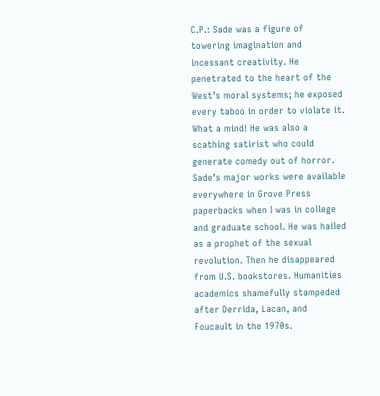C.P.: Sade was a figure of towering imagination and incessant creativity. He penetrated to the heart of the West’s moral systems; he exposed every taboo in order to violate it. What a mind! He was also a scathing satirist who could generate comedy out of horror. Sade’s major works were available everywhere in Grove Press paperbacks when I was in college and graduate school. He was hailed as a prophet of the sexual revolution. Then he disappeared from U.S. bookstores. Humanities academics shamefully stampeded after Derrida, Lacan, and Foucault in the 1970s.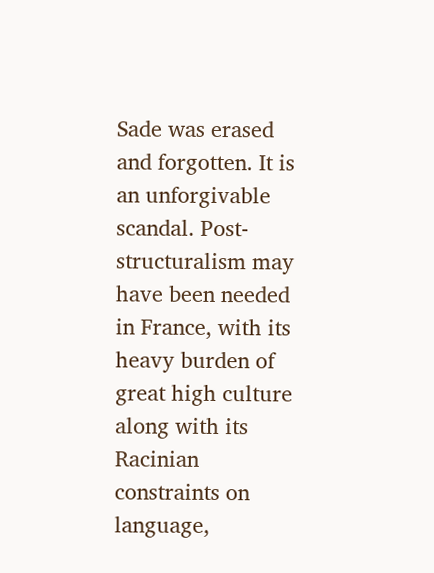Sade was erased and forgotten. It is an unforgivable scandal. Post-structuralism may have been needed in France, with its heavy burden of great high culture along with its Racinian constraints on language,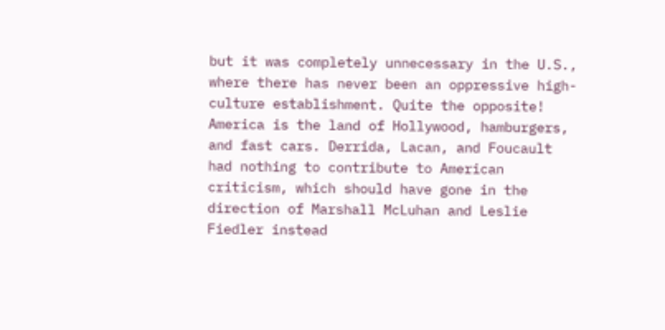but it was completely unnecessary in the U.S., where there has never been an oppressive high-culture establishment. Quite the opposite! America is the land of Hollywood, hamburgers, and fast cars. Derrida, Lacan, and Foucault had nothing to contribute to American criticism, which should have gone in the direction of Marshall McLuhan and Leslie Fiedler instead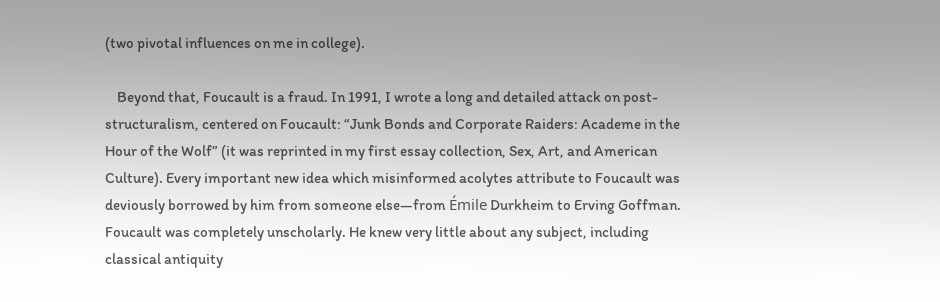(two pivotal influences on me in college).

    Beyond that, Foucault is a fraud. In 1991, I wrote a long and detailed attack on post-structuralism, centered on Foucault: “Junk Bonds and Corporate Raiders: Academe in the Hour of the Wolf” (it was reprinted in my first essay collection, Sex, Art, and American Culture). Every important new idea which misinformed acolytes attribute to Foucault was deviously borrowed by him from someone else—from Émile Durkheim to Erving Goffman. Foucault was completely unscholarly. He knew very little about any subject, including classical antiquity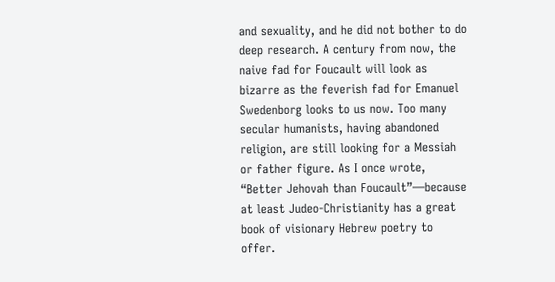and sexuality, and he did not bother to do deep research. A century from now, the naive fad for Foucault will look as bizarre as the feverish fad for Emanuel Swedenborg looks to us now. Too many secular humanists, having abandoned religion, are still looking for a Messiah or father figure. As I once wrote, “Better Jehovah than Foucault”—because at least Judeo-Christianity has a great book of visionary Hebrew poetry to offer.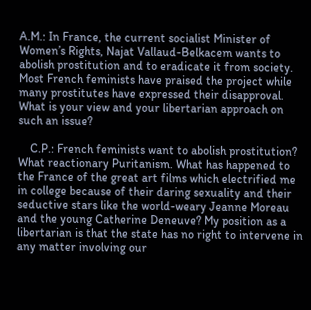A.M.: In France, the current socialist Minister of Women’s Rights, Najat Vallaud-Belkacem wants to abolish prostitution and to eradicate it from society. Most French feminists have praised the project while many prostitutes have expressed their disapproval. What is your view and your libertarian approach on such an issue?

    C.P.: French feminists want to abolish prostitution? What reactionary Puritanism. What has happened to the France of the great art films which electrified me in college because of their daring sexuality and their seductive stars like the world-weary Jeanne Moreau and the young Catherine Deneuve? My position as a libertarian is that the state has no right to intervene in any matter involving our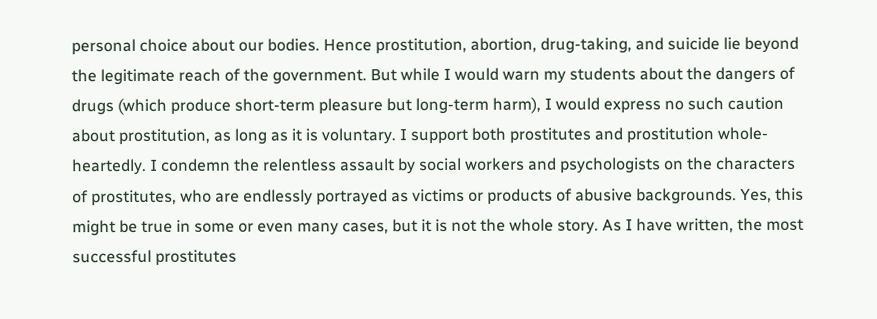personal choice about our bodies. Hence prostitution, abortion, drug-taking, and suicide lie beyond the legitimate reach of the government. But while I would warn my students about the dangers of drugs (which produce short-term pleasure but long-term harm), I would express no such caution about prostitution, as long as it is voluntary. I support both prostitutes and prostitution whole-heartedly. I condemn the relentless assault by social workers and psychologists on the characters of prostitutes, who are endlessly portrayed as victims or products of abusive backgrounds. Yes, this might be true in some or even many cases, but it is not the whole story. As I have written, the most successful prostitutes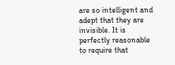are so intelligent and adept that they are invisible. It is perfectly reasonable to require that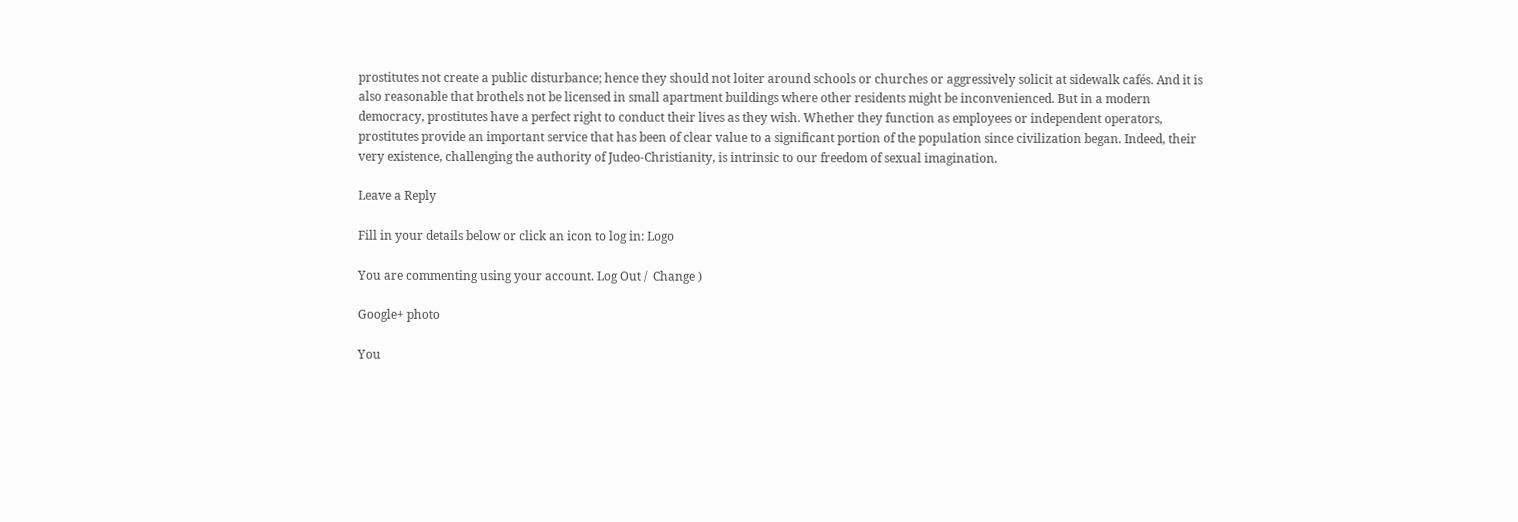prostitutes not create a public disturbance; hence they should not loiter around schools or churches or aggressively solicit at sidewalk cafés. And it is also reasonable that brothels not be licensed in small apartment buildings where other residents might be inconvenienced. But in a modern democracy, prostitutes have a perfect right to conduct their lives as they wish. Whether they function as employees or independent operators, prostitutes provide an important service that has been of clear value to a significant portion of the population since civilization began. Indeed, their very existence, challenging the authority of Judeo-Christianity, is intrinsic to our freedom of sexual imagination.

Leave a Reply

Fill in your details below or click an icon to log in: Logo

You are commenting using your account. Log Out /  Change )

Google+ photo

You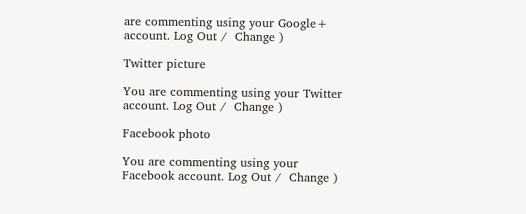are commenting using your Google+ account. Log Out /  Change )

Twitter picture

You are commenting using your Twitter account. Log Out /  Change )

Facebook photo

You are commenting using your Facebook account. Log Out /  Change )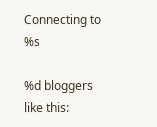Connecting to %s

%d bloggers like this: